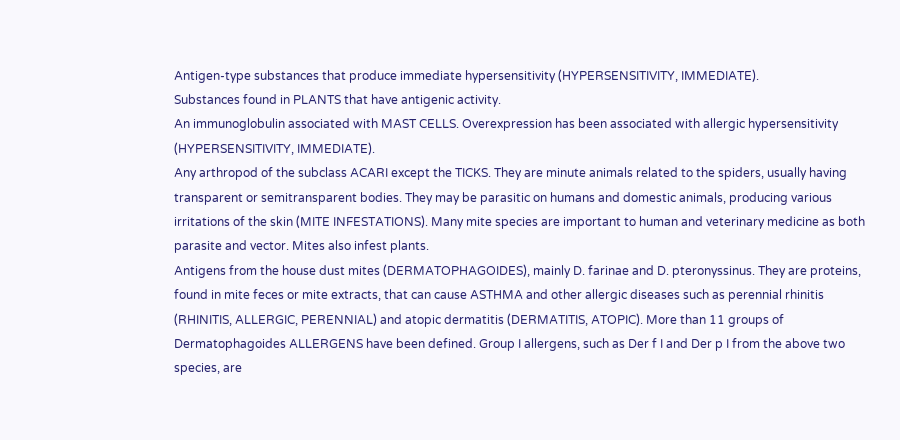Antigen-type substances that produce immediate hypersensitivity (HYPERSENSITIVITY, IMMEDIATE).
Substances found in PLANTS that have antigenic activity.
An immunoglobulin associated with MAST CELLS. Overexpression has been associated with allergic hypersensitivity (HYPERSENSITIVITY, IMMEDIATE).
Any arthropod of the subclass ACARI except the TICKS. They are minute animals related to the spiders, usually having transparent or semitransparent bodies. They may be parasitic on humans and domestic animals, producing various irritations of the skin (MITE INFESTATIONS). Many mite species are important to human and veterinary medicine as both parasite and vector. Mites also infest plants.
Antigens from the house dust mites (DERMATOPHAGOIDES), mainly D. farinae and D. pteronyssinus. They are proteins, found in mite feces or mite extracts, that can cause ASTHMA and other allergic diseases such as perennial rhinitis (RHINITIS, ALLERGIC, PERENNIAL) and atopic dermatitis (DERMATITIS, ATOPIC). More than 11 groups of Dermatophagoides ALLERGENS have been defined. Group I allergens, such as Der f I and Der p I from the above two species, are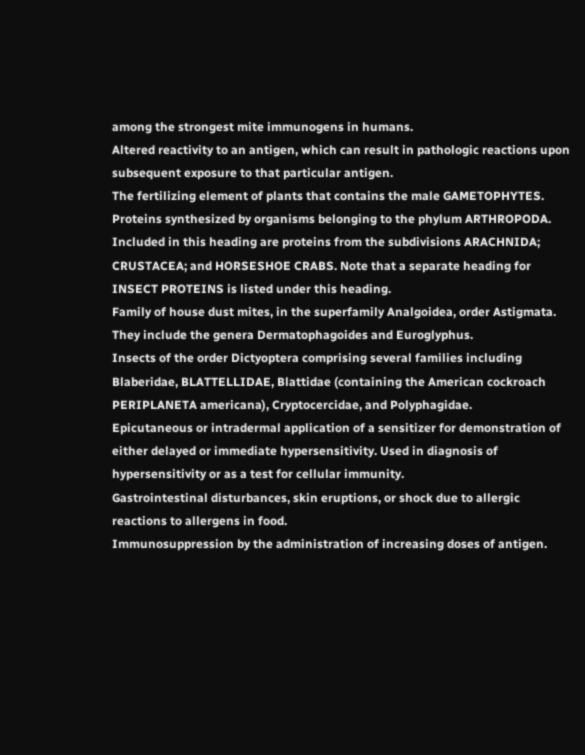among the strongest mite immunogens in humans.
Altered reactivity to an antigen, which can result in pathologic reactions upon subsequent exposure to that particular antigen.
The fertilizing element of plants that contains the male GAMETOPHYTES.
Proteins synthesized by organisms belonging to the phylum ARTHROPODA. Included in this heading are proteins from the subdivisions ARACHNIDA; CRUSTACEA; and HORSESHOE CRABS. Note that a separate heading for INSECT PROTEINS is listed under this heading.
Family of house dust mites, in the superfamily Analgoidea, order Astigmata. They include the genera Dermatophagoides and Euroglyphus.
Insects of the order Dictyoptera comprising several families including Blaberidae, BLATTELLIDAE, Blattidae (containing the American cockroach PERIPLANETA americana), Cryptocercidae, and Polyphagidae.
Epicutaneous or intradermal application of a sensitizer for demonstration of either delayed or immediate hypersensitivity. Used in diagnosis of hypersensitivity or as a test for cellular immunity.
Gastrointestinal disturbances, skin eruptions, or shock due to allergic reactions to allergens in food.
Immunosuppression by the administration of increasing doses of antigen.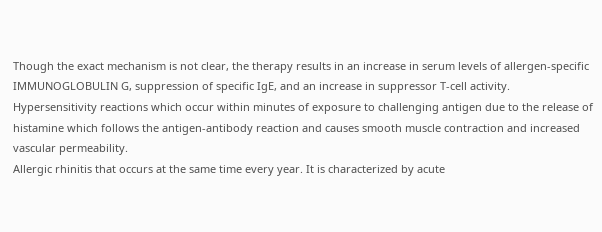Though the exact mechanism is not clear, the therapy results in an increase in serum levels of allergen-specific IMMUNOGLOBULIN G, suppression of specific IgE, and an increase in suppressor T-cell activity.
Hypersensitivity reactions which occur within minutes of exposure to challenging antigen due to the release of histamine which follows the antigen-antibody reaction and causes smooth muscle contraction and increased vascular permeability.
Allergic rhinitis that occurs at the same time every year. It is characterized by acute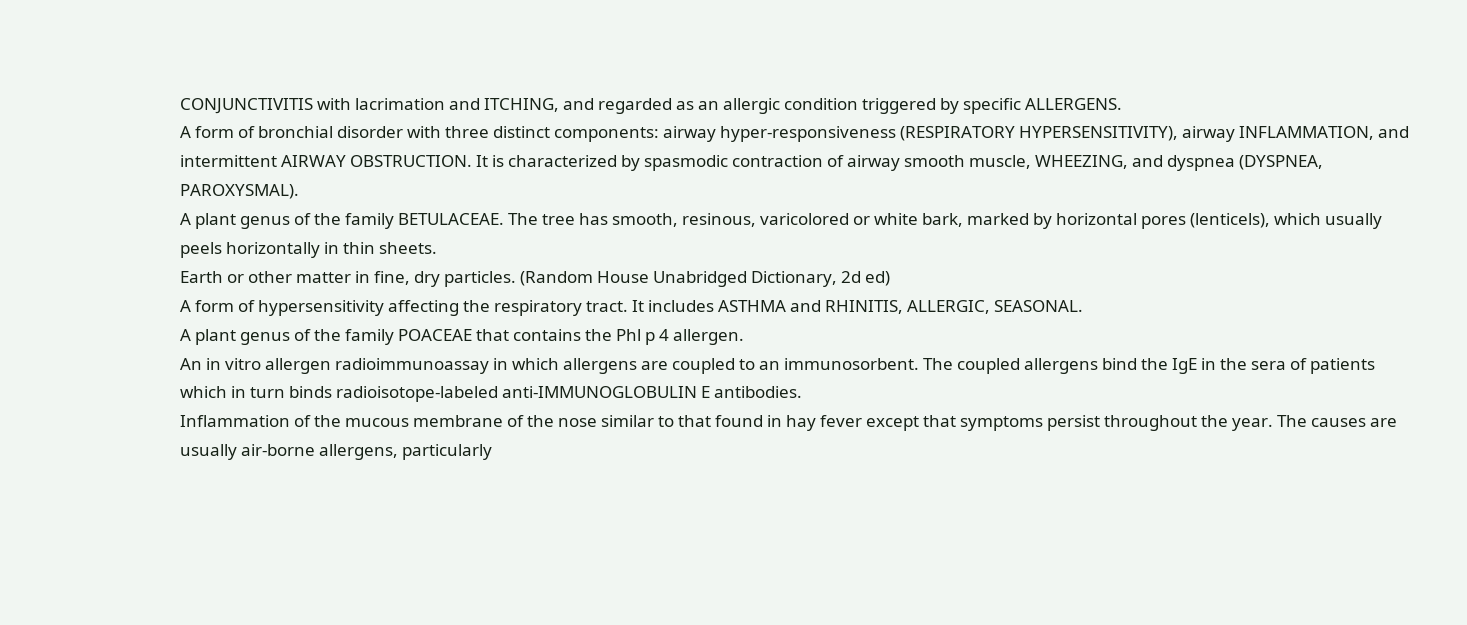CONJUNCTIVITIS with lacrimation and ITCHING, and regarded as an allergic condition triggered by specific ALLERGENS.
A form of bronchial disorder with three distinct components: airway hyper-responsiveness (RESPIRATORY HYPERSENSITIVITY), airway INFLAMMATION, and intermittent AIRWAY OBSTRUCTION. It is characterized by spasmodic contraction of airway smooth muscle, WHEEZING, and dyspnea (DYSPNEA, PAROXYSMAL).
A plant genus of the family BETULACEAE. The tree has smooth, resinous, varicolored or white bark, marked by horizontal pores (lenticels), which usually peels horizontally in thin sheets.
Earth or other matter in fine, dry particles. (Random House Unabridged Dictionary, 2d ed)
A form of hypersensitivity affecting the respiratory tract. It includes ASTHMA and RHINITIS, ALLERGIC, SEASONAL.
A plant genus of the family POACEAE that contains the Phl p 4 allergen.
An in vitro allergen radioimmunoassay in which allergens are coupled to an immunosorbent. The coupled allergens bind the IgE in the sera of patients which in turn binds radioisotope-labeled anti-IMMUNOGLOBULIN E antibodies.
Inflammation of the mucous membrane of the nose similar to that found in hay fever except that symptoms persist throughout the year. The causes are usually air-borne allergens, particularly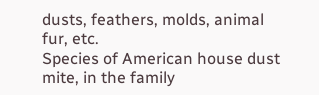dusts, feathers, molds, animal fur, etc.
Species of American house dust mite, in the family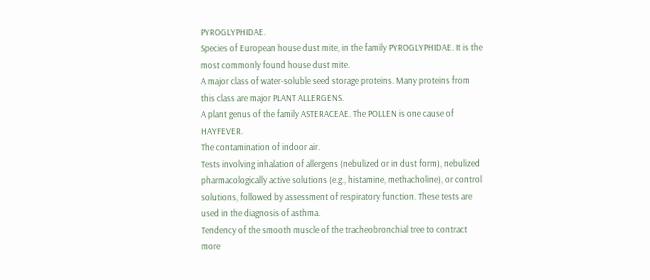PYROGLYPHIDAE.
Species of European house dust mite, in the family PYROGLYPHIDAE. It is the most commonly found house dust mite.
A major class of water-soluble seed storage proteins. Many proteins from this class are major PLANT ALLERGENS.
A plant genus of the family ASTERACEAE. The POLLEN is one cause of HAYFEVER.
The contamination of indoor air.
Tests involving inhalation of allergens (nebulized or in dust form), nebulized pharmacologically active solutions (e.g., histamine, methacholine), or control solutions, followed by assessment of respiratory function. These tests are used in the diagnosis of asthma.
Tendency of the smooth muscle of the tracheobronchial tree to contract more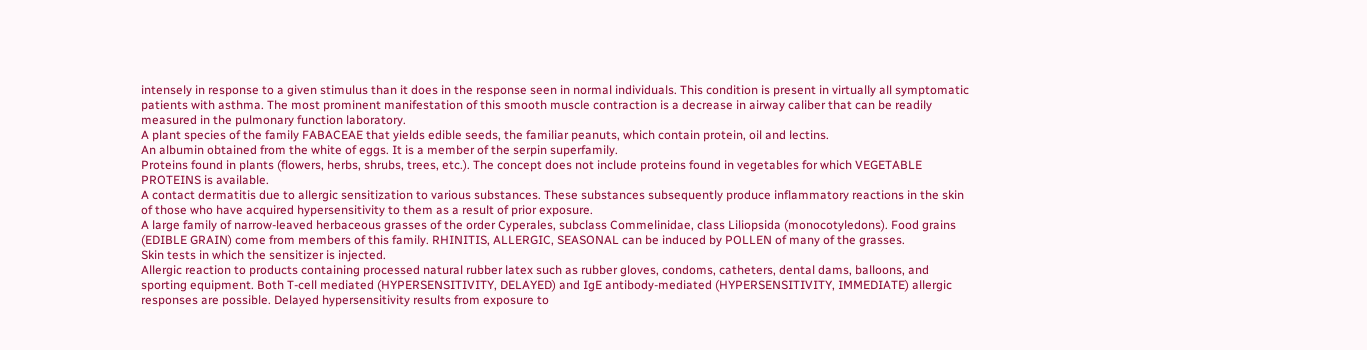intensely in response to a given stimulus than it does in the response seen in normal individuals. This condition is present in virtually all symptomatic patients with asthma. The most prominent manifestation of this smooth muscle contraction is a decrease in airway caliber that can be readily measured in the pulmonary function laboratory.
A plant species of the family FABACEAE that yields edible seeds, the familiar peanuts, which contain protein, oil and lectins.
An albumin obtained from the white of eggs. It is a member of the serpin superfamily.
Proteins found in plants (flowers, herbs, shrubs, trees, etc.). The concept does not include proteins found in vegetables for which VEGETABLE PROTEINS is available.
A contact dermatitis due to allergic sensitization to various substances. These substances subsequently produce inflammatory reactions in the skin of those who have acquired hypersensitivity to them as a result of prior exposure.
A large family of narrow-leaved herbaceous grasses of the order Cyperales, subclass Commelinidae, class Liliopsida (monocotyledons). Food grains (EDIBLE GRAIN) come from members of this family. RHINITIS, ALLERGIC, SEASONAL can be induced by POLLEN of many of the grasses.
Skin tests in which the sensitizer is injected.
Allergic reaction to products containing processed natural rubber latex such as rubber gloves, condoms, catheters, dental dams, balloons, and sporting equipment. Both T-cell mediated (HYPERSENSITIVITY, DELAYED) and IgE antibody-mediated (HYPERSENSITIVITY, IMMEDIATE) allergic responses are possible. Delayed hypersensitivity results from exposure to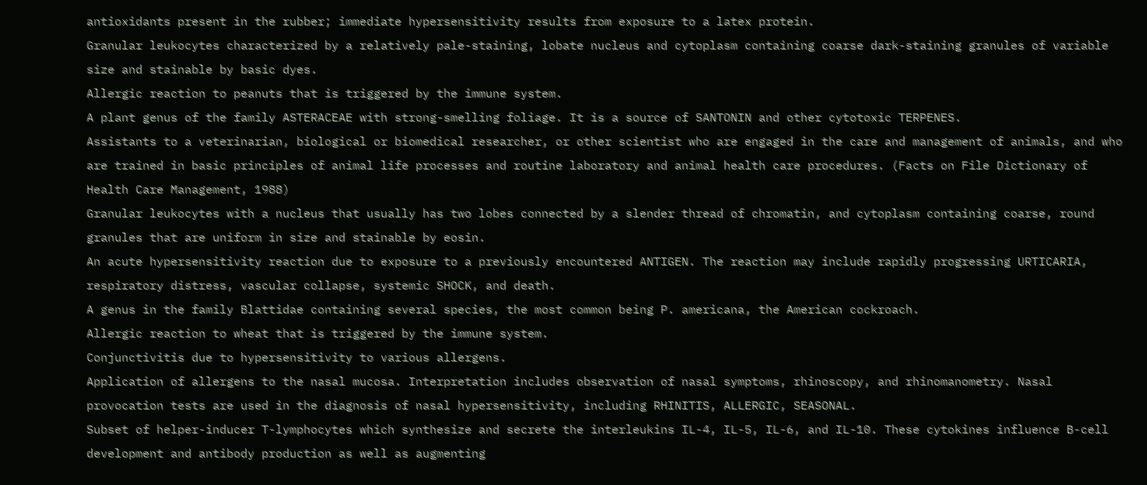antioxidants present in the rubber; immediate hypersensitivity results from exposure to a latex protein.
Granular leukocytes characterized by a relatively pale-staining, lobate nucleus and cytoplasm containing coarse dark-staining granules of variable size and stainable by basic dyes.
Allergic reaction to peanuts that is triggered by the immune system.
A plant genus of the family ASTERACEAE with strong-smelling foliage. It is a source of SANTONIN and other cytotoxic TERPENES.
Assistants to a veterinarian, biological or biomedical researcher, or other scientist who are engaged in the care and management of animals, and who are trained in basic principles of animal life processes and routine laboratory and animal health care procedures. (Facts on File Dictionary of Health Care Management, 1988)
Granular leukocytes with a nucleus that usually has two lobes connected by a slender thread of chromatin, and cytoplasm containing coarse, round granules that are uniform in size and stainable by eosin.
An acute hypersensitivity reaction due to exposure to a previously encountered ANTIGEN. The reaction may include rapidly progressing URTICARIA, respiratory distress, vascular collapse, systemic SHOCK, and death.
A genus in the family Blattidae containing several species, the most common being P. americana, the American cockroach.
Allergic reaction to wheat that is triggered by the immune system.
Conjunctivitis due to hypersensitivity to various allergens.
Application of allergens to the nasal mucosa. Interpretation includes observation of nasal symptoms, rhinoscopy, and rhinomanometry. Nasal provocation tests are used in the diagnosis of nasal hypersensitivity, including RHINITIS, ALLERGIC, SEASONAL.
Subset of helper-inducer T-lymphocytes which synthesize and secrete the interleukins IL-4, IL-5, IL-6, and IL-10. These cytokines influence B-cell development and antibody production as well as augmenting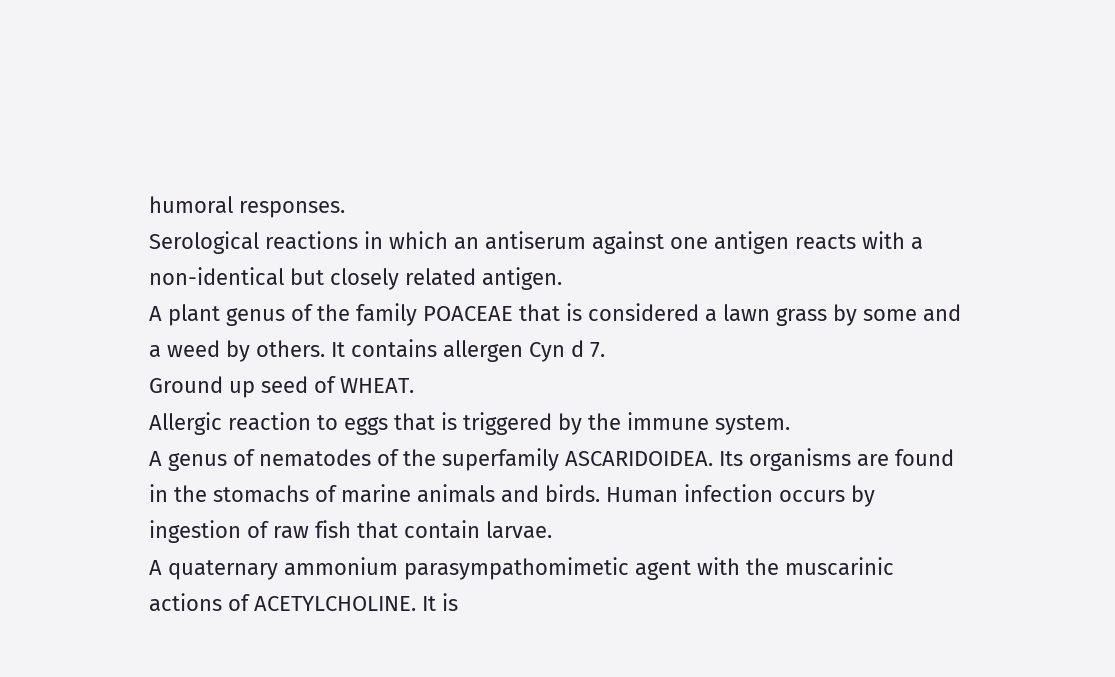humoral responses.
Serological reactions in which an antiserum against one antigen reacts with a non-identical but closely related antigen.
A plant genus of the family POACEAE that is considered a lawn grass by some and a weed by others. It contains allergen Cyn d 7.
Ground up seed of WHEAT.
Allergic reaction to eggs that is triggered by the immune system.
A genus of nematodes of the superfamily ASCARIDOIDEA. Its organisms are found in the stomachs of marine animals and birds. Human infection occurs by ingestion of raw fish that contain larvae.
A quaternary ammonium parasympathomimetic agent with the muscarinic actions of ACETYLCHOLINE. It is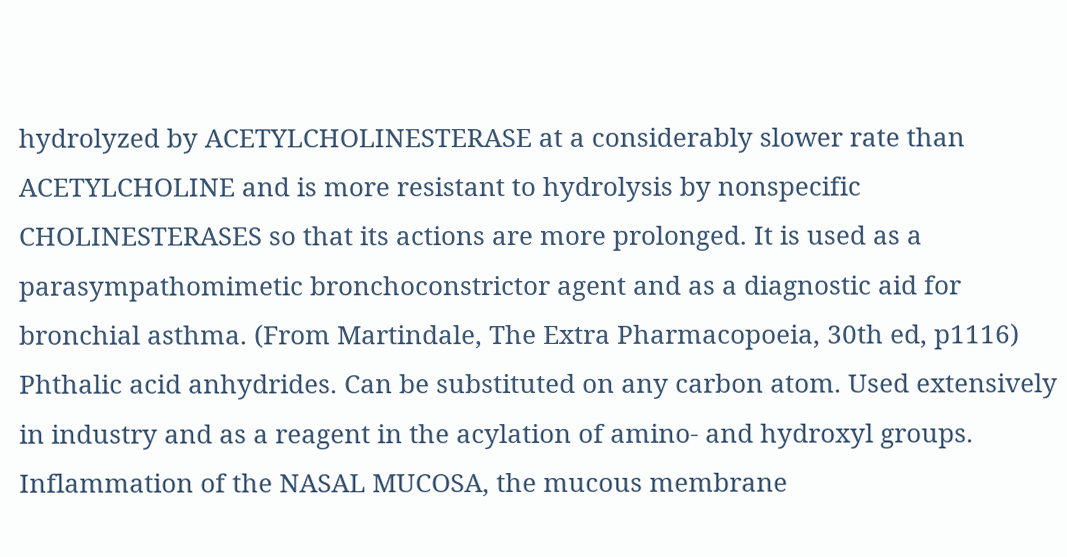hydrolyzed by ACETYLCHOLINESTERASE at a considerably slower rate than ACETYLCHOLINE and is more resistant to hydrolysis by nonspecific CHOLINESTERASES so that its actions are more prolonged. It is used as a parasympathomimetic bronchoconstrictor agent and as a diagnostic aid for bronchial asthma. (From Martindale, The Extra Pharmacopoeia, 30th ed, p1116)
Phthalic acid anhydrides. Can be substituted on any carbon atom. Used extensively in industry and as a reagent in the acylation of amino- and hydroxyl groups.
Inflammation of the NASAL MUCOSA, the mucous membrane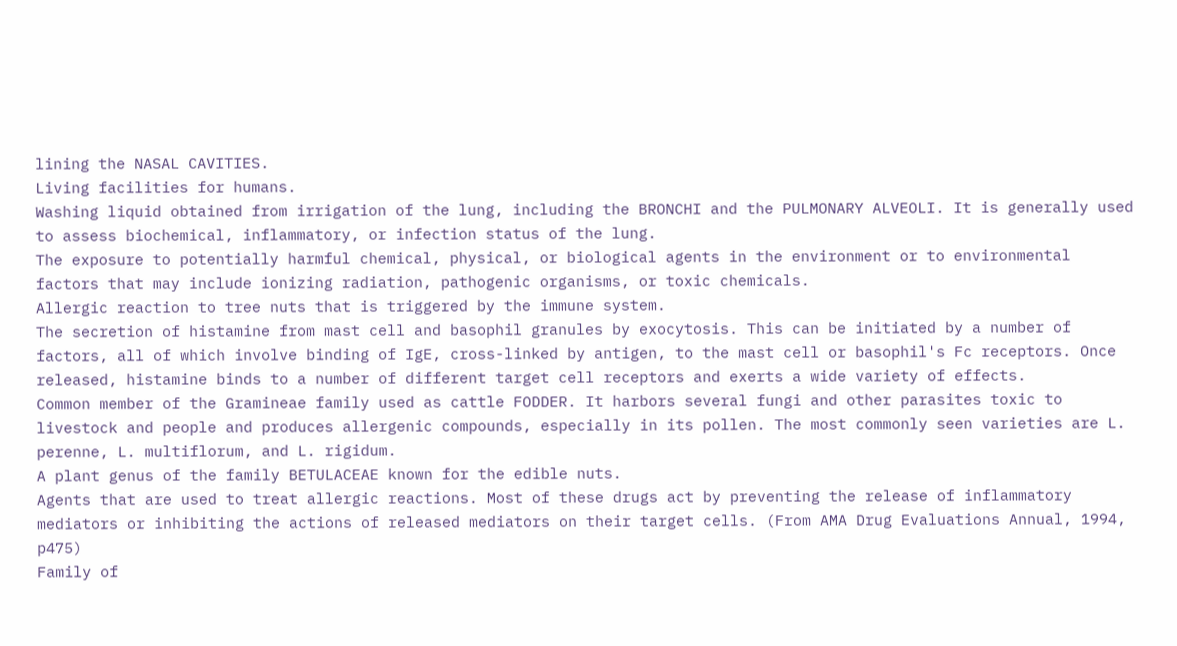lining the NASAL CAVITIES.
Living facilities for humans.
Washing liquid obtained from irrigation of the lung, including the BRONCHI and the PULMONARY ALVEOLI. It is generally used to assess biochemical, inflammatory, or infection status of the lung.
The exposure to potentially harmful chemical, physical, or biological agents in the environment or to environmental factors that may include ionizing radiation, pathogenic organisms, or toxic chemicals.
Allergic reaction to tree nuts that is triggered by the immune system.
The secretion of histamine from mast cell and basophil granules by exocytosis. This can be initiated by a number of factors, all of which involve binding of IgE, cross-linked by antigen, to the mast cell or basophil's Fc receptors. Once released, histamine binds to a number of different target cell receptors and exerts a wide variety of effects.
Common member of the Gramineae family used as cattle FODDER. It harbors several fungi and other parasites toxic to livestock and people and produces allergenic compounds, especially in its pollen. The most commonly seen varieties are L. perenne, L. multiflorum, and L. rigidum.
A plant genus of the family BETULACEAE known for the edible nuts.
Agents that are used to treat allergic reactions. Most of these drugs act by preventing the release of inflammatory mediators or inhibiting the actions of released mediators on their target cells. (From AMA Drug Evaluations Annual, 1994, p475)
Family of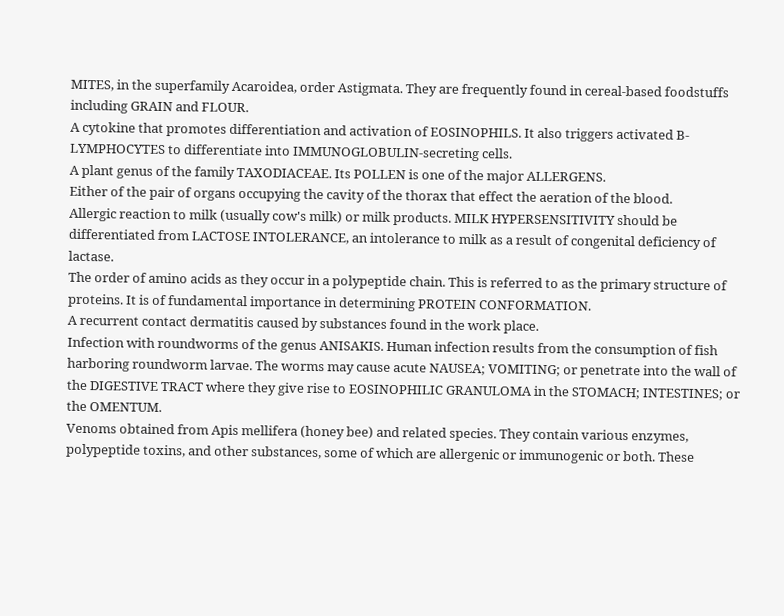MITES, in the superfamily Acaroidea, order Astigmata. They are frequently found in cereal-based foodstuffs including GRAIN and FLOUR.
A cytokine that promotes differentiation and activation of EOSINOPHILS. It also triggers activated B-LYMPHOCYTES to differentiate into IMMUNOGLOBULIN-secreting cells.
A plant genus of the family TAXODIACEAE. Its POLLEN is one of the major ALLERGENS.
Either of the pair of organs occupying the cavity of the thorax that effect the aeration of the blood.
Allergic reaction to milk (usually cow's milk) or milk products. MILK HYPERSENSITIVITY should be differentiated from LACTOSE INTOLERANCE, an intolerance to milk as a result of congenital deficiency of lactase.
The order of amino acids as they occur in a polypeptide chain. This is referred to as the primary structure of proteins. It is of fundamental importance in determining PROTEIN CONFORMATION.
A recurrent contact dermatitis caused by substances found in the work place.
Infection with roundworms of the genus ANISAKIS. Human infection results from the consumption of fish harboring roundworm larvae. The worms may cause acute NAUSEA; VOMITING; or penetrate into the wall of the DIGESTIVE TRACT where they give rise to EOSINOPHILIC GRANULOMA in the STOMACH; INTESTINES; or the OMENTUM.
Venoms obtained from Apis mellifera (honey bee) and related species. They contain various enzymes, polypeptide toxins, and other substances, some of which are allergenic or immunogenic or both. These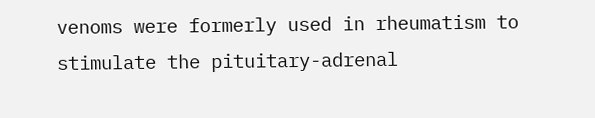venoms were formerly used in rheumatism to stimulate the pituitary-adrenal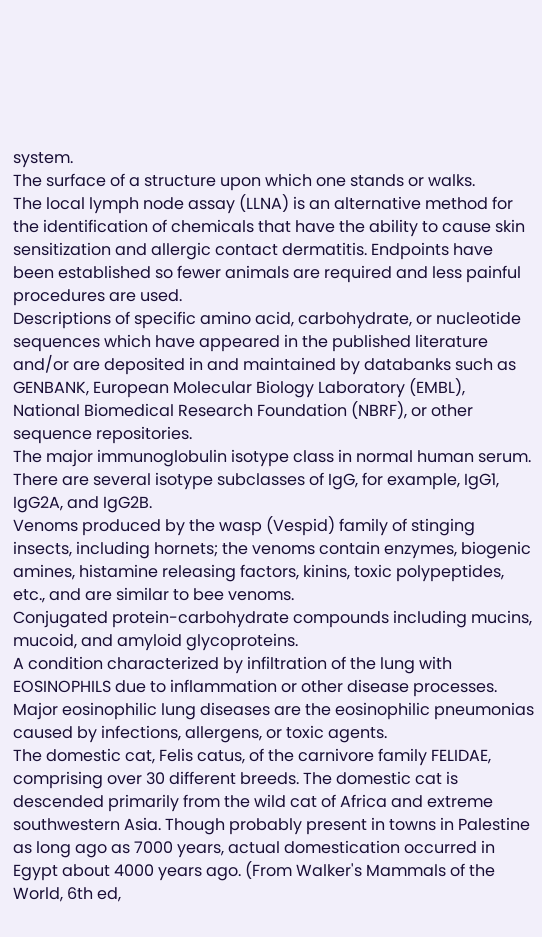system.
The surface of a structure upon which one stands or walks.
The local lymph node assay (LLNA) is an alternative method for the identification of chemicals that have the ability to cause skin sensitization and allergic contact dermatitis. Endpoints have been established so fewer animals are required and less painful procedures are used.
Descriptions of specific amino acid, carbohydrate, or nucleotide sequences which have appeared in the published literature and/or are deposited in and maintained by databanks such as GENBANK, European Molecular Biology Laboratory (EMBL), National Biomedical Research Foundation (NBRF), or other sequence repositories.
The major immunoglobulin isotype class in normal human serum. There are several isotype subclasses of IgG, for example, IgG1, IgG2A, and IgG2B.
Venoms produced by the wasp (Vespid) family of stinging insects, including hornets; the venoms contain enzymes, biogenic amines, histamine releasing factors, kinins, toxic polypeptides, etc., and are similar to bee venoms.
Conjugated protein-carbohydrate compounds including mucins, mucoid, and amyloid glycoproteins.
A condition characterized by infiltration of the lung with EOSINOPHILS due to inflammation or other disease processes. Major eosinophilic lung diseases are the eosinophilic pneumonias caused by infections, allergens, or toxic agents.
The domestic cat, Felis catus, of the carnivore family FELIDAE, comprising over 30 different breeds. The domestic cat is descended primarily from the wild cat of Africa and extreme southwestern Asia. Though probably present in towns in Palestine as long ago as 7000 years, actual domestication occurred in Egypt about 4000 years ago. (From Walker's Mammals of the World, 6th ed,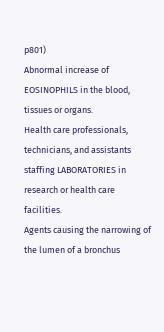p801)
Abnormal increase of EOSINOPHILS in the blood, tissues or organs.
Health care professionals, technicians, and assistants staffing LABORATORIES in research or health care facilities.
Agents causing the narrowing of the lumen of a bronchus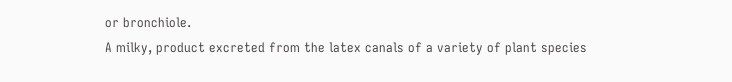or bronchiole.
A milky, product excreted from the latex canals of a variety of plant species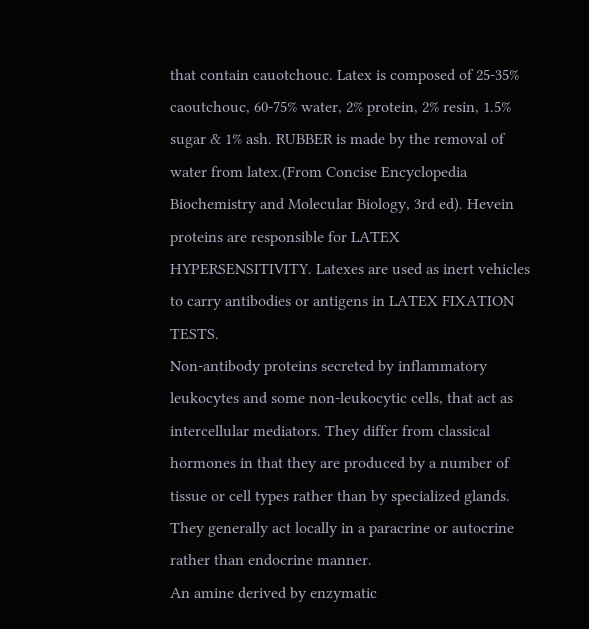that contain cauotchouc. Latex is composed of 25-35% caoutchouc, 60-75% water, 2% protein, 2% resin, 1.5% sugar & 1% ash. RUBBER is made by the removal of water from latex.(From Concise Encyclopedia Biochemistry and Molecular Biology, 3rd ed). Hevein proteins are responsible for LATEX HYPERSENSITIVITY. Latexes are used as inert vehicles to carry antibodies or antigens in LATEX FIXATION TESTS.
Non-antibody proteins secreted by inflammatory leukocytes and some non-leukocytic cells, that act as intercellular mediators. They differ from classical hormones in that they are produced by a number of tissue or cell types rather than by specialized glands. They generally act locally in a paracrine or autocrine rather than endocrine manner.
An amine derived by enzymatic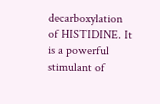decarboxylation of HISTIDINE. It is a powerful stimulant of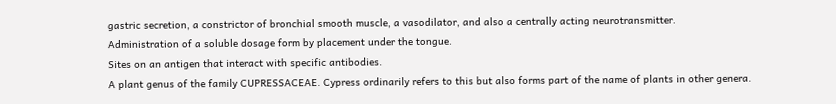gastric secretion, a constrictor of bronchial smooth muscle, a vasodilator, and also a centrally acting neurotransmitter.
Administration of a soluble dosage form by placement under the tongue.
Sites on an antigen that interact with specific antibodies.
A plant genus of the family CUPRESSACEAE. Cypress ordinarily refers to this but also forms part of the name of plants in other genera.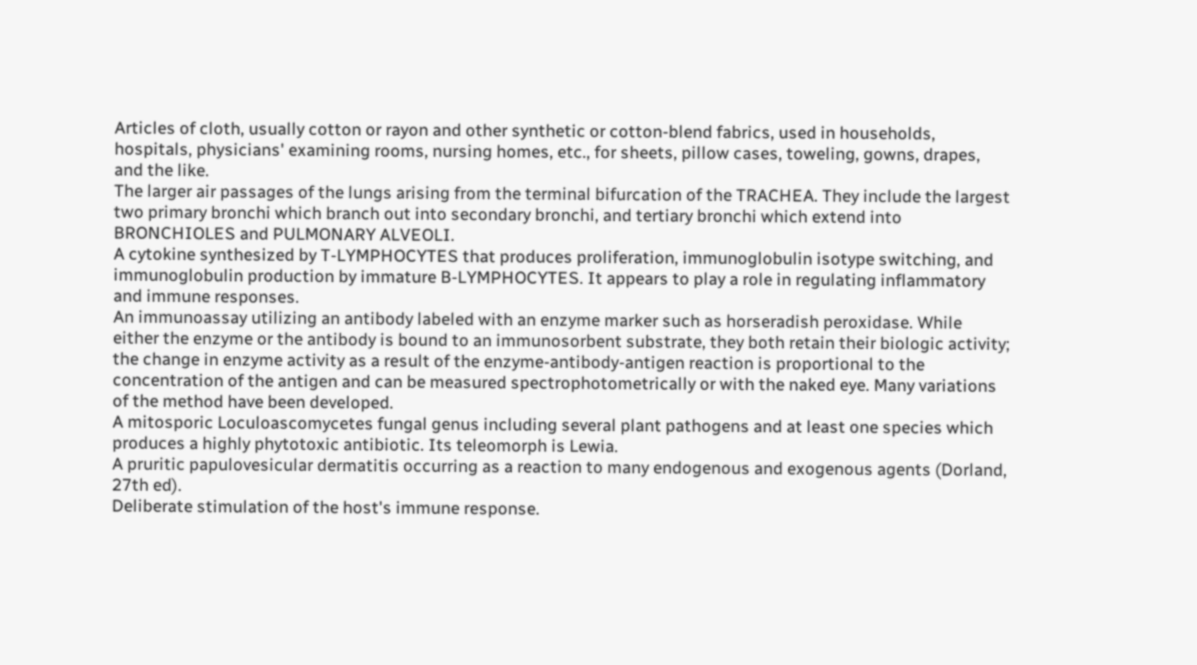Articles of cloth, usually cotton or rayon and other synthetic or cotton-blend fabrics, used in households, hospitals, physicians' examining rooms, nursing homes, etc., for sheets, pillow cases, toweling, gowns, drapes, and the like.
The larger air passages of the lungs arising from the terminal bifurcation of the TRACHEA. They include the largest two primary bronchi which branch out into secondary bronchi, and tertiary bronchi which extend into BRONCHIOLES and PULMONARY ALVEOLI.
A cytokine synthesized by T-LYMPHOCYTES that produces proliferation, immunoglobulin isotype switching, and immunoglobulin production by immature B-LYMPHOCYTES. It appears to play a role in regulating inflammatory and immune responses.
An immunoassay utilizing an antibody labeled with an enzyme marker such as horseradish peroxidase. While either the enzyme or the antibody is bound to an immunosorbent substrate, they both retain their biologic activity; the change in enzyme activity as a result of the enzyme-antibody-antigen reaction is proportional to the concentration of the antigen and can be measured spectrophotometrically or with the naked eye. Many variations of the method have been developed.
A mitosporic Loculoascomycetes fungal genus including several plant pathogens and at least one species which produces a highly phytotoxic antibiotic. Its teleomorph is Lewia.
A pruritic papulovesicular dermatitis occurring as a reaction to many endogenous and exogenous agents (Dorland, 27th ed).
Deliberate stimulation of the host's immune response.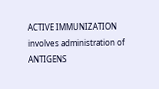ACTIVE IMMUNIZATION involves administration of ANTIGENS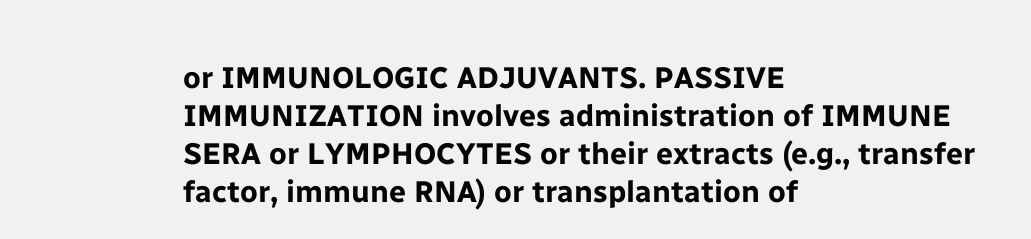or IMMUNOLOGIC ADJUVANTS. PASSIVE IMMUNIZATION involves administration of IMMUNE SERA or LYMPHOCYTES or their extracts (e.g., transfer factor, immune RNA) or transplantation of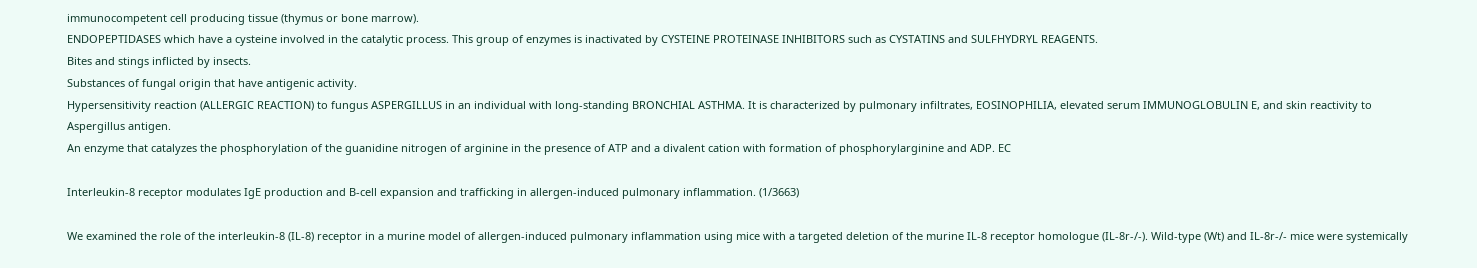immunocompetent cell producing tissue (thymus or bone marrow).
ENDOPEPTIDASES which have a cysteine involved in the catalytic process. This group of enzymes is inactivated by CYSTEINE PROTEINASE INHIBITORS such as CYSTATINS and SULFHYDRYL REAGENTS.
Bites and stings inflicted by insects.
Substances of fungal origin that have antigenic activity.
Hypersensitivity reaction (ALLERGIC REACTION) to fungus ASPERGILLUS in an individual with long-standing BRONCHIAL ASTHMA. It is characterized by pulmonary infiltrates, EOSINOPHILIA, elevated serum IMMUNOGLOBULIN E, and skin reactivity to Aspergillus antigen.
An enzyme that catalyzes the phosphorylation of the guanidine nitrogen of arginine in the presence of ATP and a divalent cation with formation of phosphorylarginine and ADP. EC

Interleukin-8 receptor modulates IgE production and B-cell expansion and trafficking in allergen-induced pulmonary inflammation. (1/3663)

We examined the role of the interleukin-8 (IL-8) receptor in a murine model of allergen-induced pulmonary inflammation using mice with a targeted deletion of the murine IL-8 receptor homologue (IL-8r-/-). Wild-type (Wt) and IL-8r-/- mice were systemically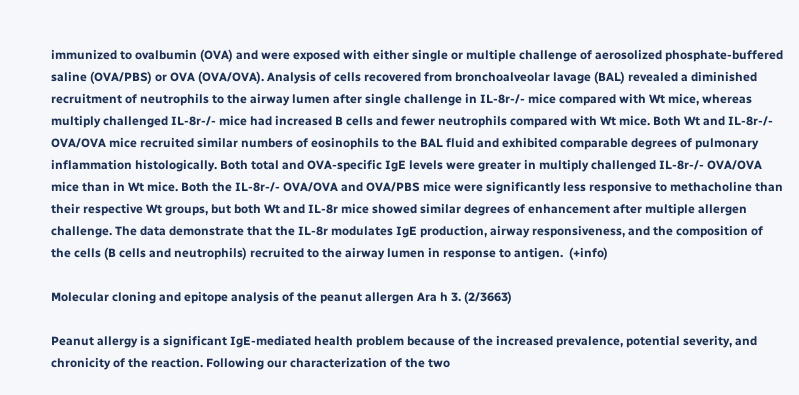immunized to ovalbumin (OVA) and were exposed with either single or multiple challenge of aerosolized phosphate-buffered saline (OVA/PBS) or OVA (OVA/OVA). Analysis of cells recovered from bronchoalveolar lavage (BAL) revealed a diminished recruitment of neutrophils to the airway lumen after single challenge in IL-8r-/- mice compared with Wt mice, whereas multiply challenged IL-8r-/- mice had increased B cells and fewer neutrophils compared with Wt mice. Both Wt and IL-8r-/- OVA/OVA mice recruited similar numbers of eosinophils to the BAL fluid and exhibited comparable degrees of pulmonary inflammation histologically. Both total and OVA-specific IgE levels were greater in multiply challenged IL-8r-/- OVA/OVA mice than in Wt mice. Both the IL-8r-/- OVA/OVA and OVA/PBS mice were significantly less responsive to methacholine than their respective Wt groups, but both Wt and IL-8r mice showed similar degrees of enhancement after multiple allergen challenge. The data demonstrate that the IL-8r modulates IgE production, airway responsiveness, and the composition of the cells (B cells and neutrophils) recruited to the airway lumen in response to antigen.  (+info)

Molecular cloning and epitope analysis of the peanut allergen Ara h 3. (2/3663)

Peanut allergy is a significant IgE-mediated health problem because of the increased prevalence, potential severity, and chronicity of the reaction. Following our characterization of the two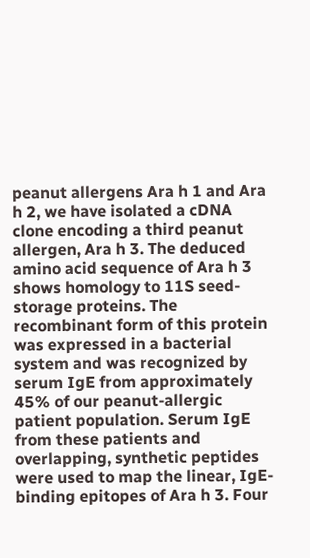peanut allergens Ara h 1 and Ara h 2, we have isolated a cDNA clone encoding a third peanut allergen, Ara h 3. The deduced amino acid sequence of Ara h 3 shows homology to 11S seed-storage proteins. The recombinant form of this protein was expressed in a bacterial system and was recognized by serum IgE from approximately 45% of our peanut-allergic patient population. Serum IgE from these patients and overlapping, synthetic peptides were used to map the linear, IgE-binding epitopes of Ara h 3. Four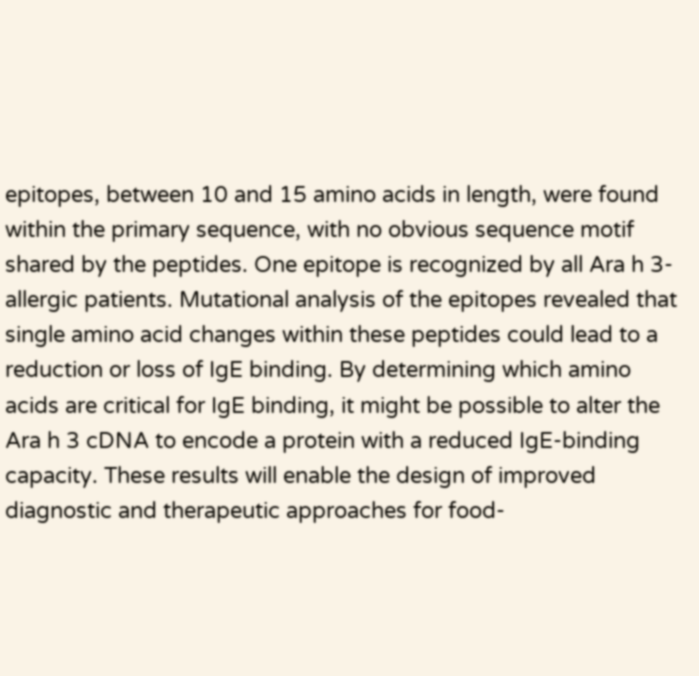epitopes, between 10 and 15 amino acids in length, were found within the primary sequence, with no obvious sequence motif shared by the peptides. One epitope is recognized by all Ara h 3-allergic patients. Mutational analysis of the epitopes revealed that single amino acid changes within these peptides could lead to a reduction or loss of IgE binding. By determining which amino acids are critical for IgE binding, it might be possible to alter the Ara h 3 cDNA to encode a protein with a reduced IgE-binding capacity. These results will enable the design of improved diagnostic and therapeutic approaches for food-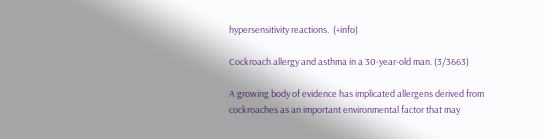hypersensitivity reactions.  (+info)

Cockroach allergy and asthma in a 30-year-old man. (3/3663)

A growing body of evidence has implicated allergens derived from cockroaches as an important environmental factor that may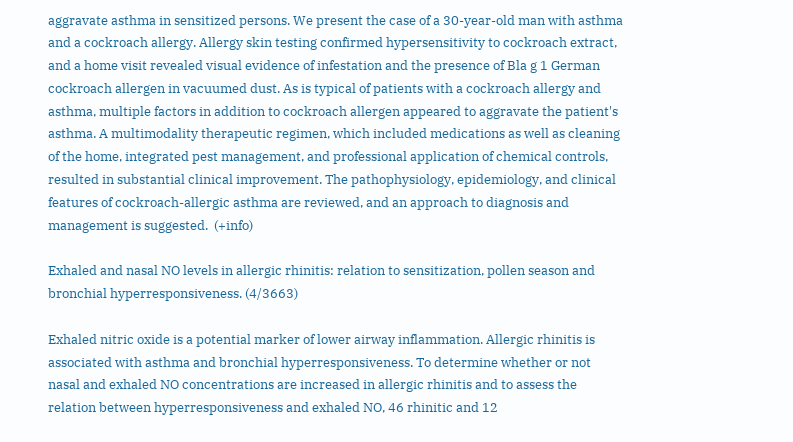aggravate asthma in sensitized persons. We present the case of a 30-year-old man with asthma and a cockroach allergy. Allergy skin testing confirmed hypersensitivity to cockroach extract, and a home visit revealed visual evidence of infestation and the presence of Bla g 1 German cockroach allergen in vacuumed dust. As is typical of patients with a cockroach allergy and asthma, multiple factors in addition to cockroach allergen appeared to aggravate the patient's asthma. A multimodality therapeutic regimen, which included medications as well as cleaning of the home, integrated pest management, and professional application of chemical controls, resulted in substantial clinical improvement. The pathophysiology, epidemiology, and clinical features of cockroach-allergic asthma are reviewed, and an approach to diagnosis and management is suggested.  (+info)

Exhaled and nasal NO levels in allergic rhinitis: relation to sensitization, pollen season and bronchial hyperresponsiveness. (4/3663)

Exhaled nitric oxide is a potential marker of lower airway inflammation. Allergic rhinitis is associated with asthma and bronchial hyperresponsiveness. To determine whether or not nasal and exhaled NO concentrations are increased in allergic rhinitis and to assess the relation between hyperresponsiveness and exhaled NO, 46 rhinitic and 12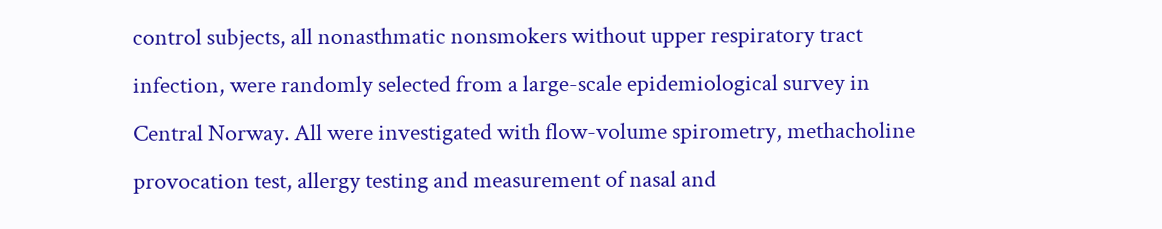control subjects, all nonasthmatic nonsmokers without upper respiratory tract infection, were randomly selected from a large-scale epidemiological survey in Central Norway. All were investigated with flow-volume spirometry, methacholine provocation test, allergy testing and measurement of nasal and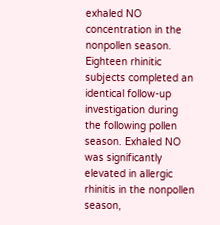exhaled NO concentration in the nonpollen season. Eighteen rhinitic subjects completed an identical follow-up investigation during the following pollen season. Exhaled NO was significantly elevated in allergic rhinitis in the nonpollen season,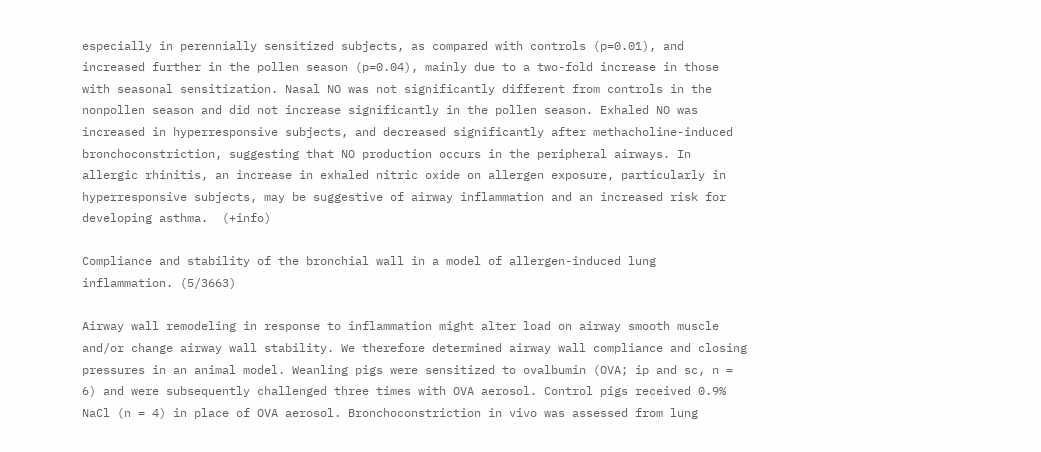especially in perennially sensitized subjects, as compared with controls (p=0.01), and increased further in the pollen season (p=0.04), mainly due to a two-fold increase in those with seasonal sensitization. Nasal NO was not significantly different from controls in the nonpollen season and did not increase significantly in the pollen season. Exhaled NO was increased in hyperresponsive subjects, and decreased significantly after methacholine-induced bronchoconstriction, suggesting that NO production occurs in the peripheral airways. In allergic rhinitis, an increase in exhaled nitric oxide on allergen exposure, particularly in hyperresponsive subjects, may be suggestive of airway inflammation and an increased risk for developing asthma.  (+info)

Compliance and stability of the bronchial wall in a model of allergen-induced lung inflammation. (5/3663)

Airway wall remodeling in response to inflammation might alter load on airway smooth muscle and/or change airway wall stability. We therefore determined airway wall compliance and closing pressures in an animal model. Weanling pigs were sensitized to ovalbumin (OVA; ip and sc, n = 6) and were subsequently challenged three times with OVA aerosol. Control pigs received 0.9% NaCl (n = 4) in place of OVA aerosol. Bronchoconstriction in vivo was assessed from lung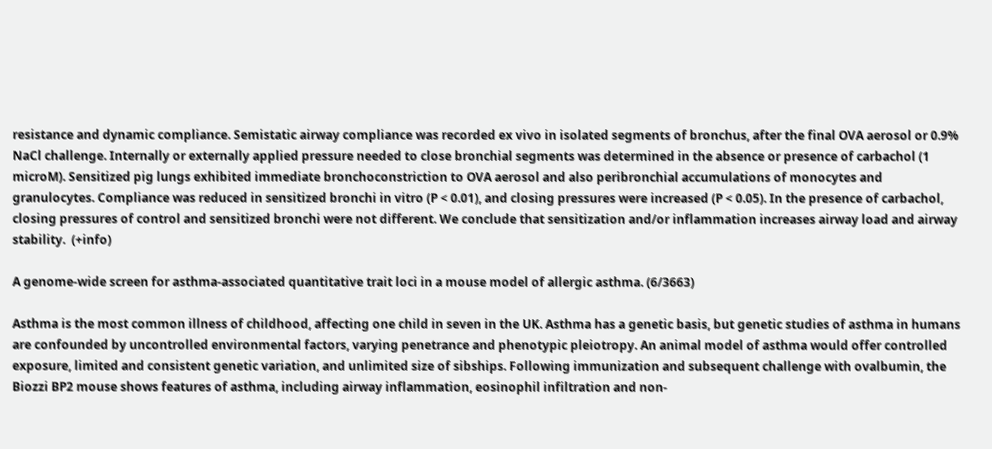resistance and dynamic compliance. Semistatic airway compliance was recorded ex vivo in isolated segments of bronchus, after the final OVA aerosol or 0.9% NaCl challenge. Internally or externally applied pressure needed to close bronchial segments was determined in the absence or presence of carbachol (1 microM). Sensitized pig lungs exhibited immediate bronchoconstriction to OVA aerosol and also peribronchial accumulations of monocytes and granulocytes. Compliance was reduced in sensitized bronchi in vitro (P < 0.01), and closing pressures were increased (P < 0.05). In the presence of carbachol, closing pressures of control and sensitized bronchi were not different. We conclude that sensitization and/or inflammation increases airway load and airway stability.  (+info)

A genome-wide screen for asthma-associated quantitative trait loci in a mouse model of allergic asthma. (6/3663)

Asthma is the most common illness of childhood, affecting one child in seven in the UK. Asthma has a genetic basis, but genetic studies of asthma in humans are confounded by uncontrolled environmental factors, varying penetrance and phenotypic pleiotropy. An animal model of asthma would offer controlled exposure, limited and consistent genetic variation, and unlimited size of sibships. Following immunization and subsequent challenge with ovalbumin, the Biozzi BP2 mouse shows features of asthma, including airway inflammation, eosinophil infiltration and non-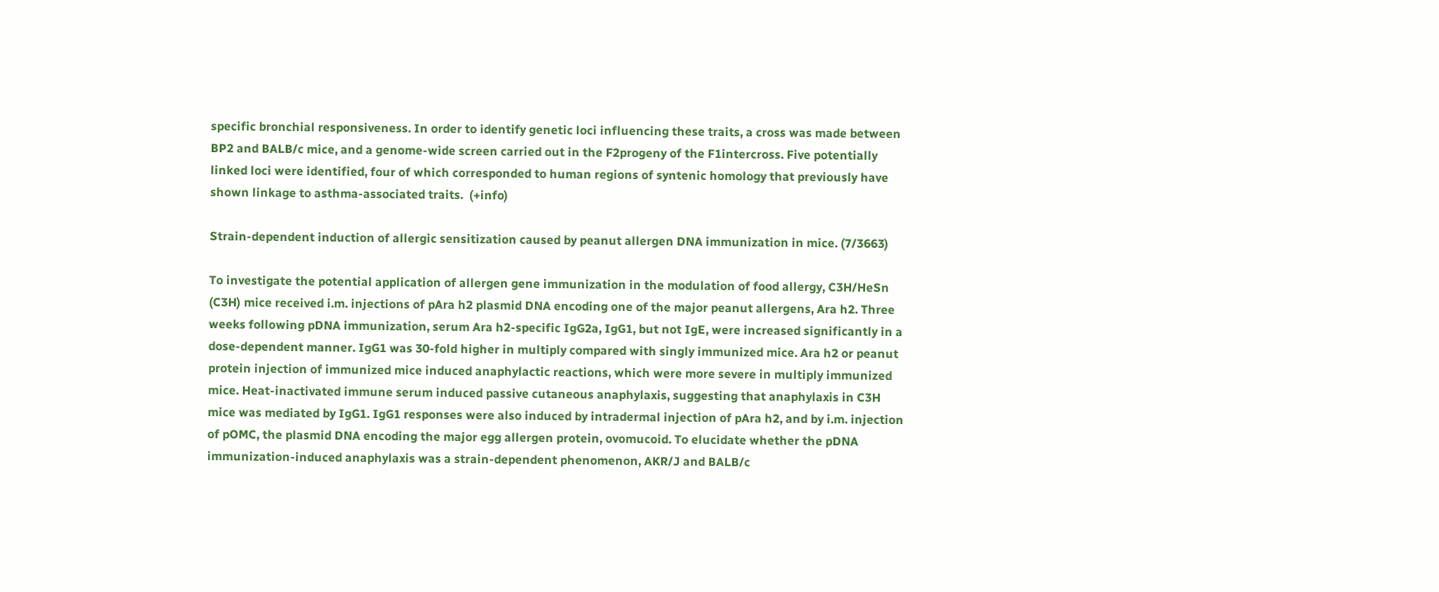specific bronchial responsiveness. In order to identify genetic loci influencing these traits, a cross was made between BP2 and BALB/c mice, and a genome-wide screen carried out in the F2progeny of the F1intercross. Five potentially linked loci were identified, four of which corresponded to human regions of syntenic homology that previously have shown linkage to asthma-associated traits.  (+info)

Strain-dependent induction of allergic sensitization caused by peanut allergen DNA immunization in mice. (7/3663)

To investigate the potential application of allergen gene immunization in the modulation of food allergy, C3H/HeSn (C3H) mice received i.m. injections of pAra h2 plasmid DNA encoding one of the major peanut allergens, Ara h2. Three weeks following pDNA immunization, serum Ara h2-specific IgG2a, IgG1, but not IgE, were increased significantly in a dose-dependent manner. IgG1 was 30-fold higher in multiply compared with singly immunized mice. Ara h2 or peanut protein injection of immunized mice induced anaphylactic reactions, which were more severe in multiply immunized mice. Heat-inactivated immune serum induced passive cutaneous anaphylaxis, suggesting that anaphylaxis in C3H mice was mediated by IgG1. IgG1 responses were also induced by intradermal injection of pAra h2, and by i.m. injection of pOMC, the plasmid DNA encoding the major egg allergen protein, ovomucoid. To elucidate whether the pDNA immunization-induced anaphylaxis was a strain-dependent phenomenon, AKR/J and BALB/c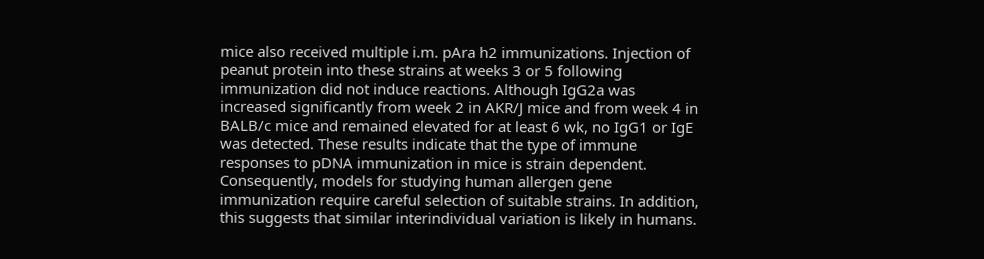mice also received multiple i.m. pAra h2 immunizations. Injection of peanut protein into these strains at weeks 3 or 5 following immunization did not induce reactions. Although IgG2a was increased significantly from week 2 in AKR/J mice and from week 4 in BALB/c mice and remained elevated for at least 6 wk, no IgG1 or IgE was detected. These results indicate that the type of immune responses to pDNA immunization in mice is strain dependent. Consequently, models for studying human allergen gene immunization require careful selection of suitable strains. In addition, this suggests that similar interindividual variation is likely in humans.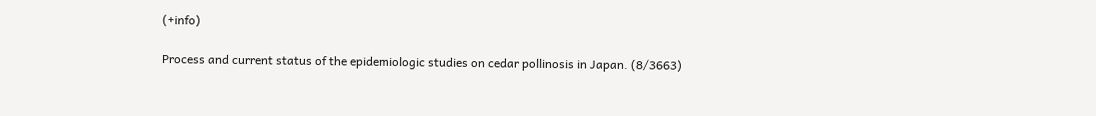(+info)

Process and current status of the epidemiologic studies on cedar pollinosis in Japan. (8/3663)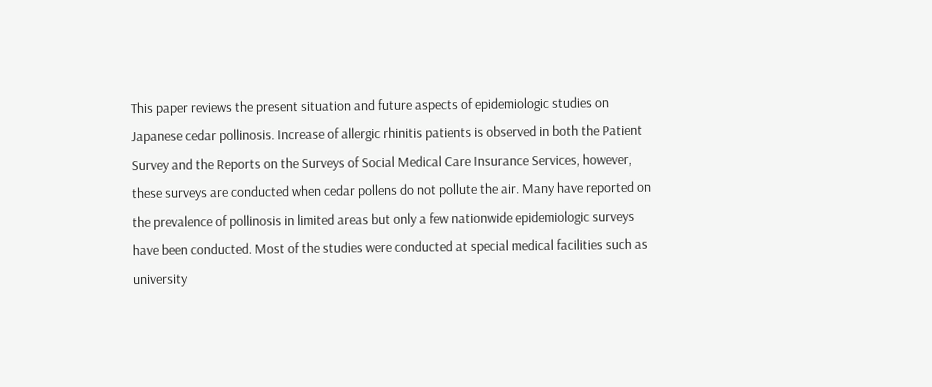This paper reviews the present situation and future aspects of epidemiologic studies on Japanese cedar pollinosis. Increase of allergic rhinitis patients is observed in both the Patient Survey and the Reports on the Surveys of Social Medical Care Insurance Services, however, these surveys are conducted when cedar pollens do not pollute the air. Many have reported on the prevalence of pollinosis in limited areas but only a few nationwide epidemiologic surveys have been conducted. Most of the studies were conducted at special medical facilities such as university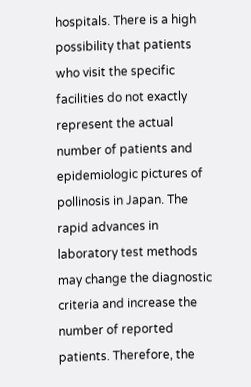hospitals. There is a high possibility that patients who visit the specific facilities do not exactly represent the actual number of patients and epidemiologic pictures of pollinosis in Japan. The rapid advances in laboratory test methods may change the diagnostic criteria and increase the number of reported patients. Therefore, the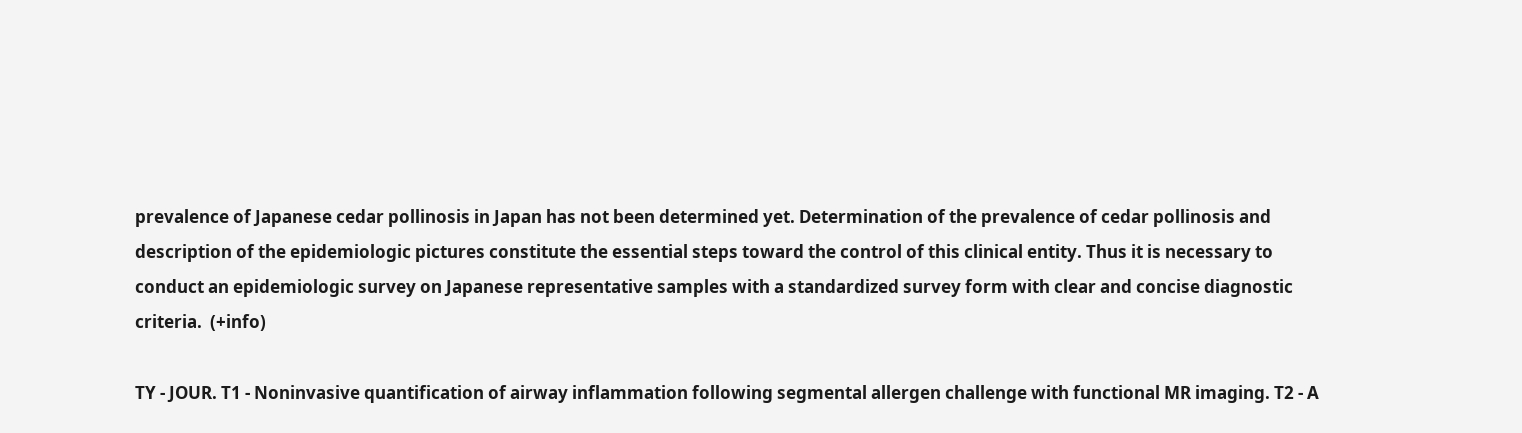prevalence of Japanese cedar pollinosis in Japan has not been determined yet. Determination of the prevalence of cedar pollinosis and description of the epidemiologic pictures constitute the essential steps toward the control of this clinical entity. Thus it is necessary to conduct an epidemiologic survey on Japanese representative samples with a standardized survey form with clear and concise diagnostic criteria.  (+info)

TY - JOUR. T1 - Noninvasive quantification of airway inflammation following segmental allergen challenge with functional MR imaging. T2 - A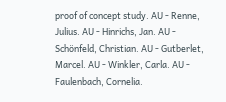proof of concept study. AU - Renne, Julius. AU - Hinrichs, Jan. AU - Schönfeld, Christian. AU - Gutberlet, Marcel. AU - Winkler, Carla. AU - Faulenbach, Cornelia.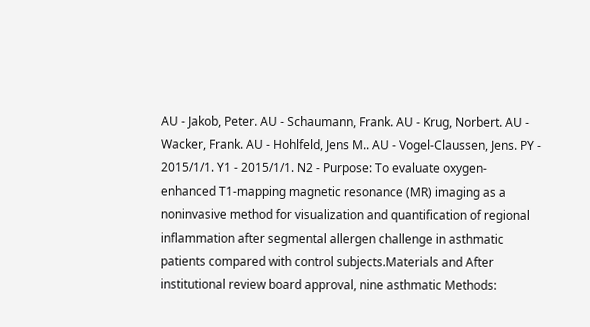AU - Jakob, Peter. AU - Schaumann, Frank. AU - Krug, Norbert. AU - Wacker, Frank. AU - Hohlfeld, Jens M.. AU - Vogel-Claussen, Jens. PY - 2015/1/1. Y1 - 2015/1/1. N2 - Purpose: To evaluate oxygen-enhanced T1-mapping magnetic resonance (MR) imaging as a noninvasive method for visualization and quantification of regional inflammation after segmental allergen challenge in asthmatic patients compared with control subjects.Materials and After institutional review board approval, nine asthmatic Methods: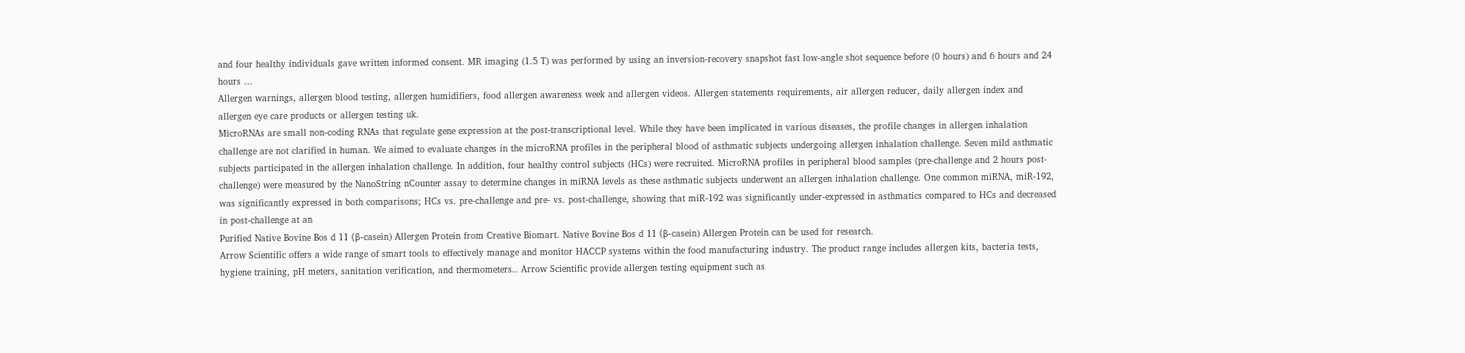and four healthy individuals gave written informed consent. MR imaging (1.5 T) was performed by using an inversion-recovery snapshot fast low-angle shot sequence before (0 hours) and 6 hours and 24 hours ...
Allergen warnings, allergen blood testing, allergen humidifiers, food allergen awareness week and allergen videos. Allergen statements requirements, air allergen reducer, daily allergen index and allergen eye care products or allergen testing uk.
MicroRNAs are small non-coding RNAs that regulate gene expression at the post-transcriptional level. While they have been implicated in various diseases, the profile changes in allergen inhalation challenge are not clarified in human. We aimed to evaluate changes in the microRNA profiles in the peripheral blood of asthmatic subjects undergoing allergen inhalation challenge. Seven mild asthmatic subjects participated in the allergen inhalation challenge. In addition, four healthy control subjects (HCs) were recruited. MicroRNA profiles in peripheral blood samples (pre-challenge and 2 hours post-challenge) were measured by the NanoString nCounter assay to determine changes in miRNA levels as these asthmatic subjects underwent an allergen inhalation challenge. One common miRNA, miR-192, was significantly expressed in both comparisons; HCs vs. pre-challenge and pre- vs. post-challenge, showing that miR-192 was significantly under-expressed in asthmatics compared to HCs and decreased in post-challenge at an
Purified Native Bovine Bos d 11 (β-casein) Allergen Protein from Creative Biomart. Native Bovine Bos d 11 (β-casein) Allergen Protein can be used for research.
Arrow Scientific offers a wide range of smart tools to effectively manage and monitor HACCP systems within the food manufacturing industry. The product range includes allergen kits, bacteria tests, hygiene training, pH meters, sanitation verification, and thermometers.. Arrow Scientific provide allergen testing equipment such as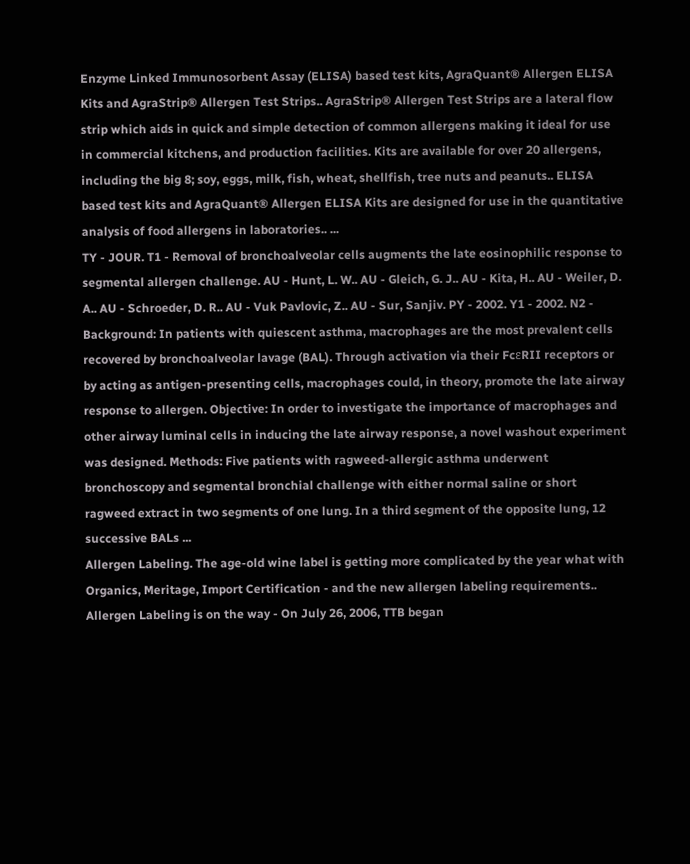Enzyme Linked Immunosorbent Assay (ELISA) based test kits, AgraQuant® Allergen ELISA Kits and AgraStrip® Allergen Test Strips.. AgraStrip® Allergen Test Strips are a lateral flow strip which aids in quick and simple detection of common allergens making it ideal for use in commercial kitchens, and production facilities. Kits are available for over 20 allergens, including the big 8; soy, eggs, milk, fish, wheat, shellfish, tree nuts and peanuts.. ELISA based test kits and AgraQuant® Allergen ELISA Kits are designed for use in the quantitative analysis of food allergens in laboratories.. ...
TY - JOUR. T1 - Removal of bronchoalveolar cells augments the late eosinophilic response to segmental allergen challenge. AU - Hunt, L. W.. AU - Gleich, G. J.. AU - Kita, H.. AU - Weiler, D. A.. AU - Schroeder, D. R.. AU - Vuk Pavlovic, Z.. AU - Sur, Sanjiv. PY - 2002. Y1 - 2002. N2 - Background: In patients with quiescent asthma, macrophages are the most prevalent cells recovered by bronchoalveolar lavage (BAL). Through activation via their FcεRII receptors or by acting as antigen-presenting cells, macrophages could, in theory, promote the late airway response to allergen. Objective: In order to investigate the importance of macrophages and other airway luminal cells in inducing the late airway response, a novel washout experiment was designed. Methods: Five patients with ragweed-allergic asthma underwent bronchoscopy and segmental bronchial challenge with either normal saline or short ragweed extract in two segments of one lung. In a third segment of the opposite lung, 12 successive BALs ...
Allergen Labeling. The age-old wine label is getting more complicated by the year what with Organics, Meritage, Import Certification - and the new allergen labeling requirements.. Allergen Labeling is on the way - On July 26, 2006, TTB began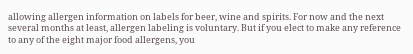allowing allergen information on labels for beer, wine and spirits. For now and the next several months at least, allergen labeling is voluntary. But if you elect to make any reference to any of the eight major food allergens, you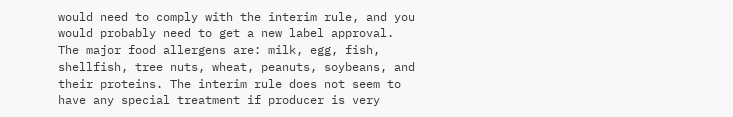would need to comply with the interim rule, and you would probably need to get a new label approval. The major food allergens are: milk, egg, fish, shellfish, tree nuts, wheat, peanuts, soybeans, and their proteins. The interim rule does not seem to have any special treatment if producer is very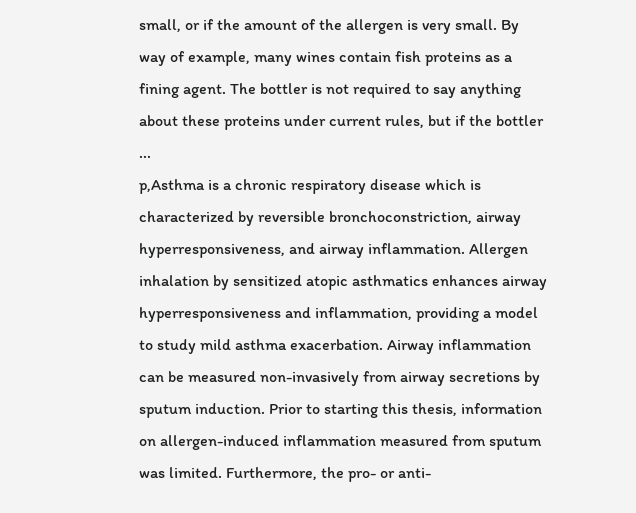small, or if the amount of the allergen is very small. By way of example, many wines contain fish proteins as a fining agent. The bottler is not required to say anything about these proteins under current rules, but if the bottler ...
p,Asthma is a chronic respiratory disease which is characterized by reversible bronchoconstriction, airway hyperresponsiveness, and airway inflammation. Allergen inhalation by sensitized atopic asthmatics enhances airway hyperresponsiveness and inflammation, providing a model to study mild asthma exacerbation. Airway inflammation can be measured non-invasively from airway secretions by sputum induction. Prior to starting this thesis, information on allergen-induced inflammation measured from sputum was limited. Furthermore, the pro- or anti-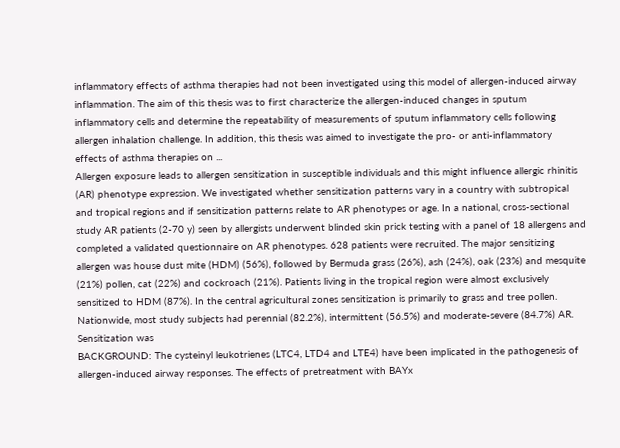inflammatory effects of asthma therapies had not been investigated using this model of allergen-induced airway inflammation. The aim of this thesis was to first characterize the allergen-induced changes in sputum inflammatory cells and determine the repeatability of measurements of sputum inflammatory cells following allergen inhalation challenge. In addition, this thesis was aimed to investigate the pro- or anti-inflammatory effects of asthma therapies on ...
Allergen exposure leads to allergen sensitization in susceptible individuals and this might influence allergic rhinitis (AR) phenotype expression. We investigated whether sensitization patterns vary in a country with subtropical and tropical regions and if sensitization patterns relate to AR phenotypes or age. In a national, cross-sectional study AR patients (2-70 y) seen by allergists underwent blinded skin prick testing with a panel of 18 allergens and completed a validated questionnaire on AR phenotypes. 628 patients were recruited. The major sensitizing allergen was house dust mite (HDM) (56%), followed by Bermuda grass (26%), ash (24%), oak (23%) and mesquite (21%) pollen, cat (22%) and cockroach (21%). Patients living in the tropical region were almost exclusively sensitized to HDM (87%). In the central agricultural zones sensitization is primarily to grass and tree pollen. Nationwide, most study subjects had perennial (82.2%), intermittent (56.5%) and moderate-severe (84.7%) AR. Sensitization was
BACKGROUND: The cysteinyl leukotrienes (LTC4, LTD4 and LTE4) have been implicated in the pathogenesis of allergen-induced airway responses. The effects of pretreatment with BAYx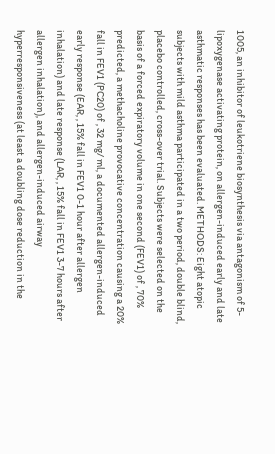1005, an inhibitor of leukotriene biosynthesis via antagonism of 5-lipoxygenase activating protein, on allergen-induced early and late asthmatic responses has been evaluated. METHODS: Eight atopic subjects with mild asthma participated in a two period, double blind, placebo controlled, cross-over trial. Subjects were selected on the basis of a forced expiratory volume in one second (FEV1) of , 70% predicted, a methacholine provocative concentration causing a 20% fall in FEV1 (PC20) of , 32 mg/ ml, a documented allergen-induced early response (EAR, , 15% fall in FEV1 0-1 hour after allergen inhalation) and late response (LAR, , 15% fall in FEV1 3-7 hours after allergen inhalation), and allergen-induced airway hyperresponsiveness (at least a doubling dose reduction in the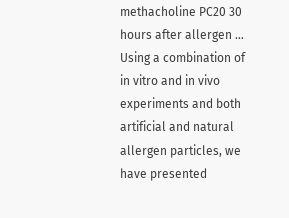methacholine PC20 30 hours after allergen ...
Using a combination of in vitro and in vivo experiments and both artificial and natural allergen particles, we have presented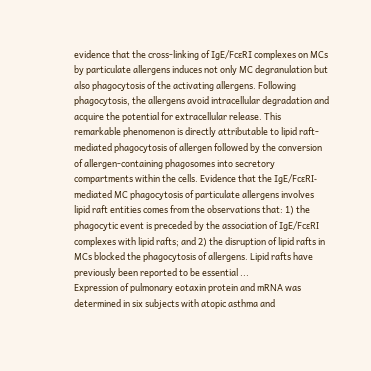evidence that the cross-linking of IgE/FcεRI complexes on MCs by particulate allergens induces not only MC degranulation but also phagocytosis of the activating allergens. Following phagocytosis, the allergens avoid intracellular degradation and acquire the potential for extracellular release. This remarkable phenomenon is directly attributable to lipid raft-mediated phagocytosis of allergen followed by the conversion of allergen-containing phagosomes into secretory compartments within the cells. Evidence that the IgE/FcεRI-mediated MC phagocytosis of particulate allergens involves lipid raft entities comes from the observations that: 1) the phagocytic event is preceded by the association of IgE/FcεRI complexes with lipid rafts; and 2) the disruption of lipid rafts in MCs blocked the phagocytosis of allergens. Lipid rafts have previously been reported to be essential ...
Expression of pulmonary eotaxin protein and mRNA was determined in six subjects with atopic asthma and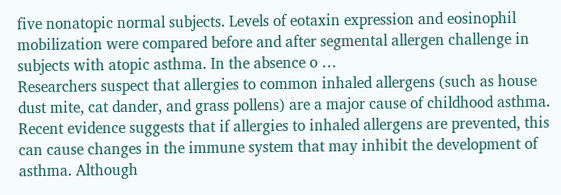five nonatopic normal subjects. Levels of eotaxin expression and eosinophil mobilization were compared before and after segmental allergen challenge in subjects with atopic asthma. In the absence o …
Researchers suspect that allergies to common inhaled allergens (such as house dust mite, cat dander, and grass pollens) are a major cause of childhood asthma. Recent evidence suggests that if allergies to inhaled allergens are prevented, this can cause changes in the immune system that may inhibit the development of asthma. Although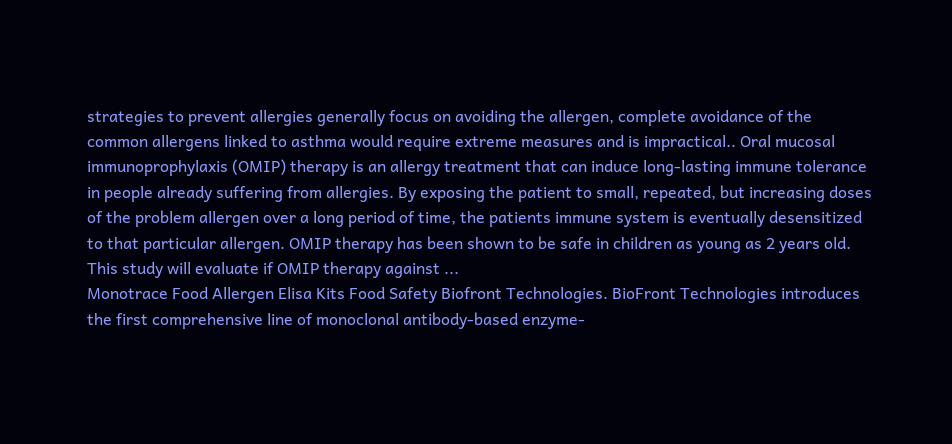strategies to prevent allergies generally focus on avoiding the allergen, complete avoidance of the common allergens linked to asthma would require extreme measures and is impractical.. Oral mucosal immunoprophylaxis (OMIP) therapy is an allergy treatment that can induce long-lasting immune tolerance in people already suffering from allergies. By exposing the patient to small, repeated, but increasing doses of the problem allergen over a long period of time, the patients immune system is eventually desensitized to that particular allergen. OMIP therapy has been shown to be safe in children as young as 2 years old. This study will evaluate if OMIP therapy against ...
Monotrace Food Allergen Elisa Kits Food Safety Biofront Technologies. BioFront Technologies introduces the first comprehensive line of monoclonal antibody-based enzyme-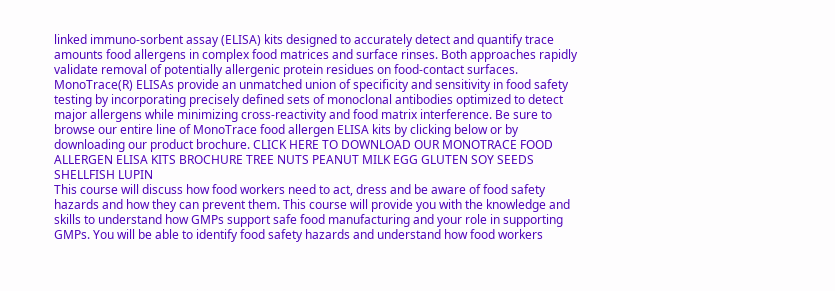linked immuno-sorbent assay (ELISA) kits designed to accurately detect and quantify trace amounts food allergens in complex food matrices and surface rinses. Both approaches rapidly validate removal of potentially allergenic protein residues on food-contact surfaces. MonoTrace(R) ELISAs provide an unmatched union of specificity and sensitivity in food safety testing by incorporating precisely defined sets of monoclonal antibodies optimized to detect major allergens while minimizing cross-reactivity and food matrix interference. Be sure to browse our entire line of MonoTrace food allergen ELISA kits by clicking below or by downloading our product brochure. CLICK HERE TO DOWNLOAD OUR MONOTRACE FOOD ALLERGEN ELISA KITS BROCHURE TREE NUTS PEANUT MILK EGG GLUTEN SOY SEEDS SHELLFISH LUPIN
This course will discuss how food workers need to act, dress and be aware of food safety hazards and how they can prevent them. This course will provide you with the knowledge and skills to understand how GMPs support safe food manufacturing and your role in supporting GMPs. You will be able to identify food safety hazards and understand how food workers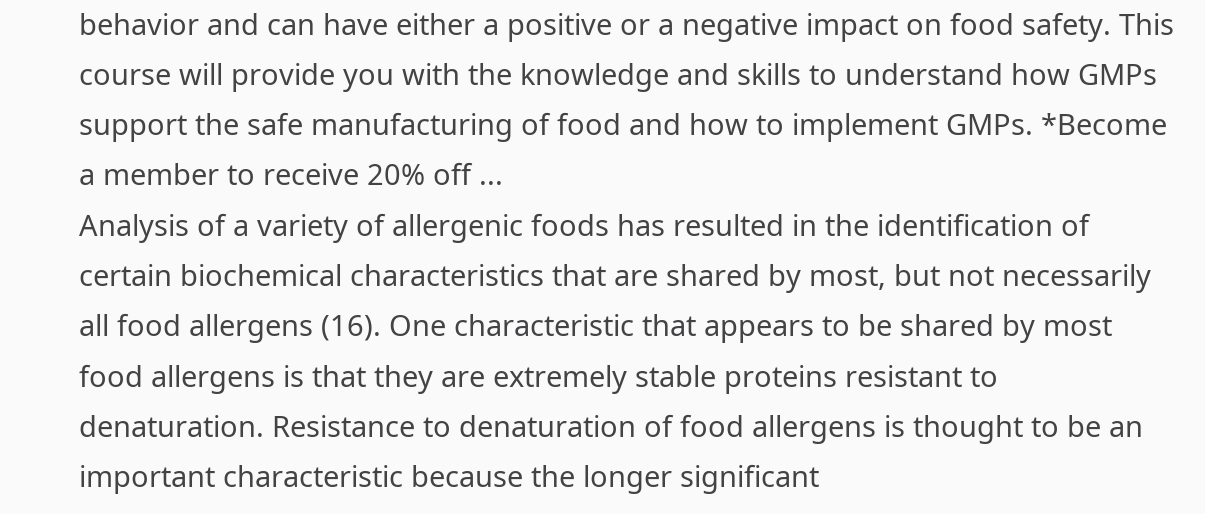behavior and can have either a positive or a negative impact on food safety. This course will provide you with the knowledge and skills to understand how GMPs support the safe manufacturing of food and how to implement GMPs. *Become a member to receive 20% off ...
Analysis of a variety of allergenic foods has resulted in the identification of certain biochemical characteristics that are shared by most, but not necessarily all food allergens (16). One characteristic that appears to be shared by most food allergens is that they are extremely stable proteins resistant to denaturation. Resistance to denaturation of food allergens is thought to be an important characteristic because the longer significant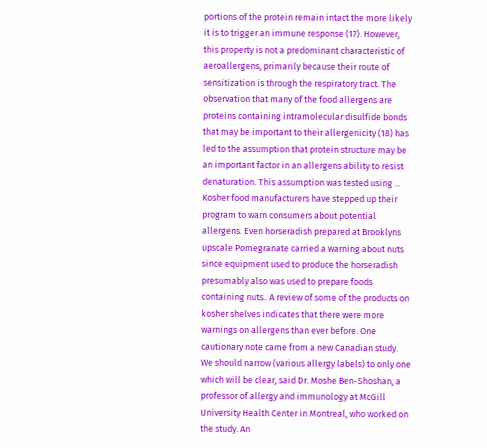portions of the protein remain intact the more likely it is to trigger an immune response (17). However, this property is not a predominant characteristic of aeroallergens, primarily because their route of sensitization is through the respiratory tract. The observation that many of the food allergens are proteins containing intramolecular disulfide bonds that may be important to their allergenicity (18) has led to the assumption that protein structure may be an important factor in an allergens ability to resist denaturation. This assumption was tested using ...
Kosher food manufacturers have stepped up their program to warn consumers about potential allergens. Even horseradish prepared at Brooklyns upscale Pomegranate carried a warning about nuts since equipment used to produce the horseradish presumably also was used to prepare foods containing nuts.. A review of some of the products on kosher shelves indicates that there were more warnings on allergens than ever before. One cautionary note came from a new Canadian study. We should narrow (various allergy labels) to only one which will be clear, said Dr. Moshe Ben-Shoshan, a professor of allergy and immunology at McGill University Health Center in Montreal, who worked on the study. An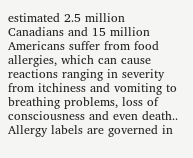estimated 2.5 million Canadians and 15 million Americans suffer from food allergies, which can cause reactions ranging in severity from itchiness and vomiting to breathing problems, loss of consciousness and even death.. Allergy labels are governed in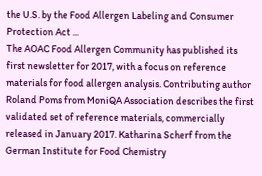the U.S. by the Food Allergen Labeling and Consumer Protection Act ...
The AOAC Food Allergen Community has published its first newsletter for 2017, with a focus on reference materials for food allergen analysis. Contributing author Roland Poms from MoniQA Association describes the first validated set of reference materials, commercially released in January 2017. Katharina Scherf from the German Institute for Food Chemistry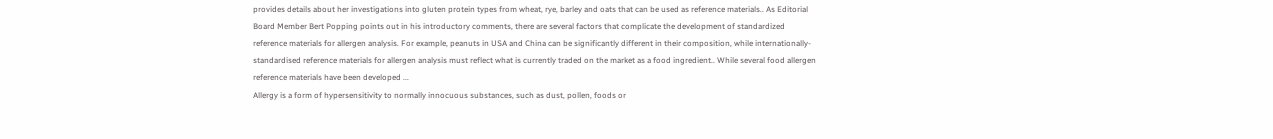provides details about her investigations into gluten protein types from wheat, rye, barley and oats that can be used as reference materials.. As Editorial Board Member Bert Popping points out in his introductory comments, there are several factors that complicate the development of standardized reference materials for allergen analysis. For example, peanuts in USA and China can be significantly different in their composition, while internationally-standardised reference materials for allergen analysis must reflect what is currently traded on the market as a food ingredient.. While several food allergen reference materials have been developed ...
Allergy is a form of hypersensitivity to normally innocuous substances, such as dust, pollen, foods or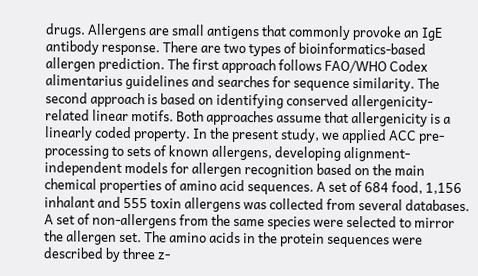drugs. Allergens are small antigens that commonly provoke an IgE antibody response. There are two types of bioinformatics-based allergen prediction. The first approach follows FAO/WHO Codex alimentarius guidelines and searches for sequence similarity. The second approach is based on identifying conserved allergenicity-related linear motifs. Both approaches assume that allergenicity is a linearly coded property. In the present study, we applied ACC pre-processing to sets of known allergens, developing alignment-independent models for allergen recognition based on the main chemical properties of amino acid sequences. A set of 684 food, 1,156 inhalant and 555 toxin allergens was collected from several databases. A set of non-allergens from the same species were selected to mirror the allergen set. The amino acids in the protein sequences were described by three z-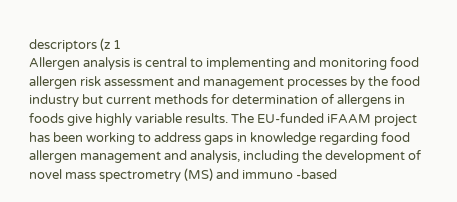descriptors (z 1
Allergen analysis is central to implementing and monitoring food allergen risk assessment and management processes by the food industry but current methods for determination of allergens in foods give highly variable results. The EU-funded iFAAM project has been working to address gaps in knowledge regarding food allergen management and analysis, including the development of novel mass spectrometry (MS) and immuno -based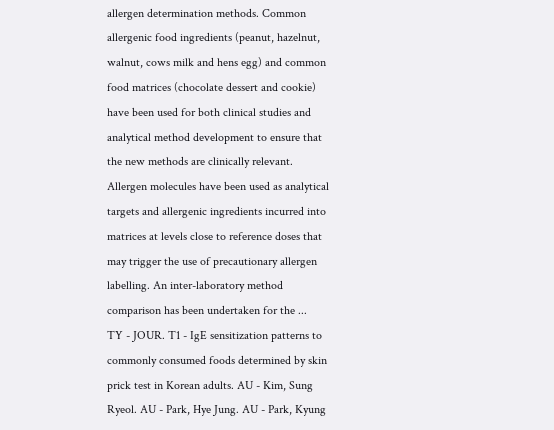allergen determination methods. Common allergenic food ingredients (peanut, hazelnut, walnut, cows milk and hens egg) and common food matrices (chocolate dessert and cookie) have been used for both clinical studies and analytical method development to ensure that the new methods are clinically relevant. Allergen molecules have been used as analytical targets and allergenic ingredients incurred into matrices at levels close to reference doses that may trigger the use of precautionary allergen labelling. An inter-laboratory method comparison has been undertaken for the ...
TY - JOUR. T1 - IgE sensitization patterns to commonly consumed foods determined by skin prick test in Korean adults. AU - Kim, Sung Ryeol. AU - Park, Hye Jung. AU - Park, Kyung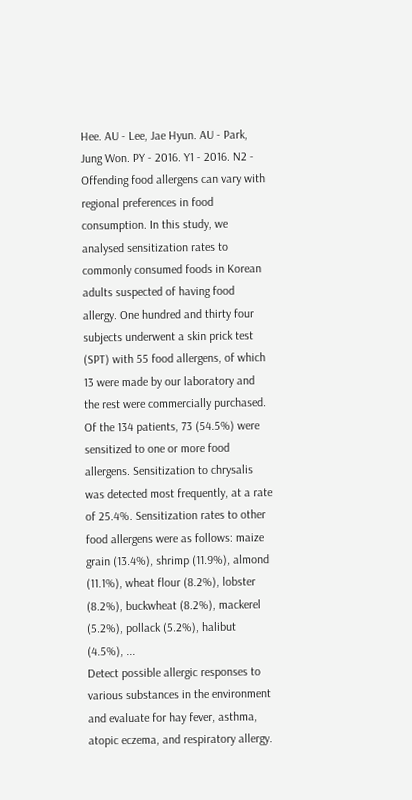Hee. AU - Lee, Jae Hyun. AU - Park, Jung Won. PY - 2016. Y1 - 2016. N2 - Offending food allergens can vary with regional preferences in food consumption. In this study, we analysed sensitization rates to commonly consumed foods in Korean adults suspected of having food allergy. One hundred and thirty four subjects underwent a skin prick test (SPT) with 55 food allergens, of which 13 were made by our laboratory and the rest were commercially purchased. Of the 134 patients, 73 (54.5%) were sensitized to one or more food allergens. Sensitization to chrysalis was detected most frequently, at a rate of 25.4%. Sensitization rates to other food allergens were as follows: maize grain (13.4%), shrimp (11.9%), almond (11.1%), wheat flour (8.2%), lobster (8.2%), buckwheat (8.2%), mackerel (5.2%), pollack (5.2%), halibut (4.5%), ...
Detect possible allergic responses to various substances in the environment and evaluate for hay fever, asthma, atopic eczema, and respiratory allergy.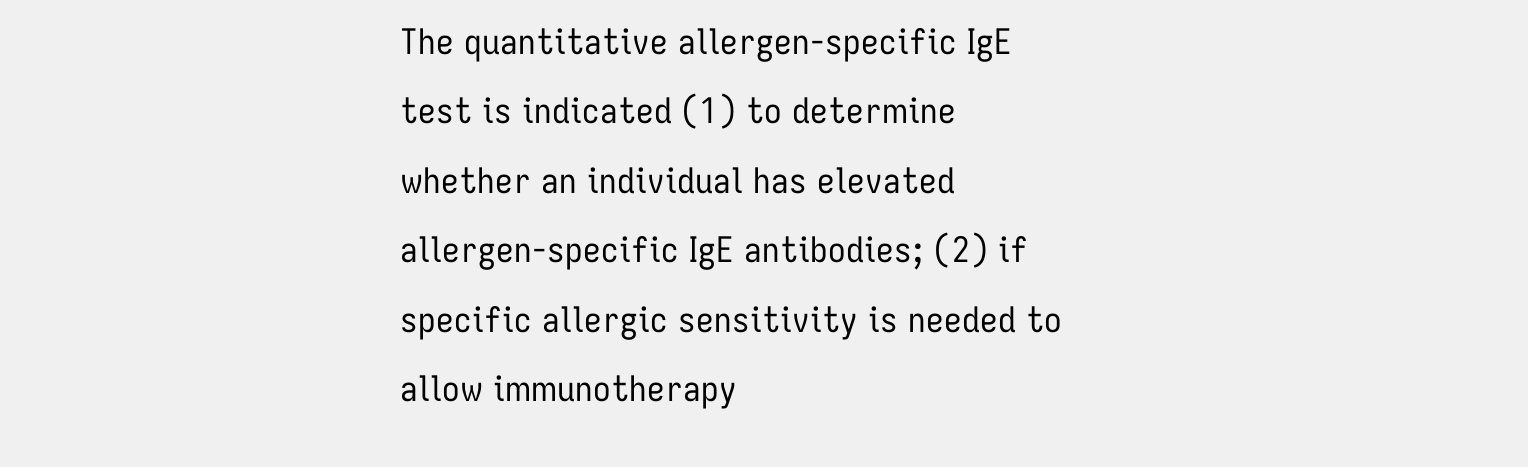The quantitative allergen-specific IgE test is indicated (1) to determine whether an individual has elevated allergen-specific IgE antibodies; (2) if specific allergic sensitivity is needed to allow immunotherapy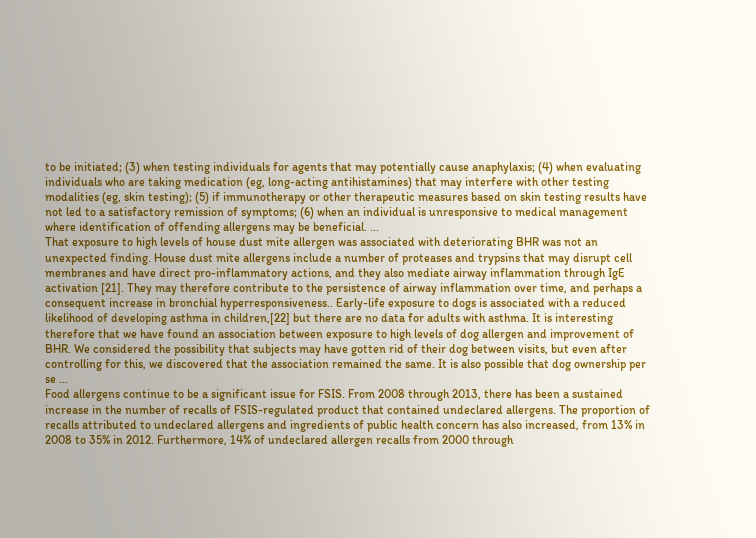to be initiated; (3) when testing individuals for agents that may potentially cause anaphylaxis; (4) when evaluating individuals who are taking medication (eg, long-acting antihistamines) that may interfere with other testing modalities (eg, skin testing); (5) if immunotherapy or other therapeutic measures based on skin testing results have not led to a satisfactory remission of symptoms; (6) when an individual is unresponsive to medical management where identification of offending allergens may be beneficial. ...
That exposure to high levels of house dust mite allergen was associated with deteriorating BHR was not an unexpected finding. House dust mite allergens include a number of proteases and trypsins that may disrupt cell membranes and have direct pro-inflammatory actions, and they also mediate airway inflammation through IgE activation [21]. They may therefore contribute to the persistence of airway inflammation over time, and perhaps a consequent increase in bronchial hyperresponsiveness.. Early-life exposure to dogs is associated with a reduced likelihood of developing asthma in children,[22] but there are no data for adults with asthma. It is interesting therefore that we have found an association between exposure to high levels of dog allergen and improvement of BHR. We considered the possibility that subjects may have gotten rid of their dog between visits, but even after controlling for this, we discovered that the association remained the same. It is also possible that dog ownership per se ...
Food allergens continue to be a significant issue for FSIS. From 2008 through 2013, there has been a sustained increase in the number of recalls of FSIS-regulated product that contained undeclared allergens. The proportion of recalls attributed to undeclared allergens and ingredients of public health concern has also increased, from 13% in 2008 to 35% in 2012. Furthermore, 14% of undeclared allergen recalls from 2000 through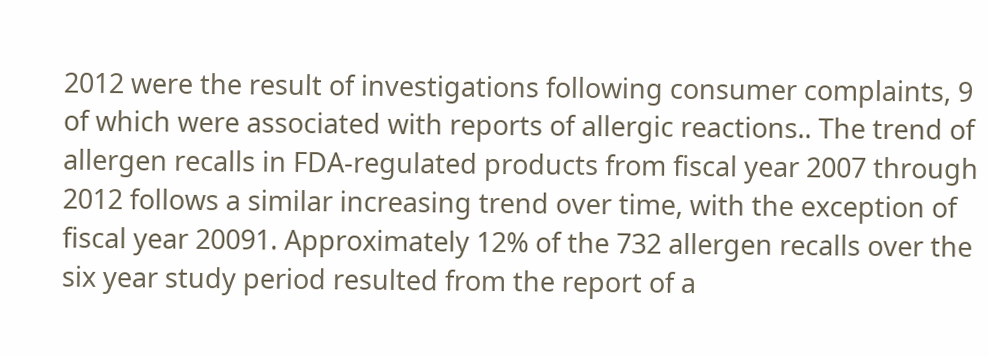2012 were the result of investigations following consumer complaints, 9 of which were associated with reports of allergic reactions.. The trend of allergen recalls in FDA-regulated products from fiscal year 2007 through 2012 follows a similar increasing trend over time, with the exception of fiscal year 20091. Approximately 12% of the 732 allergen recalls over the six year study period resulted from the report of a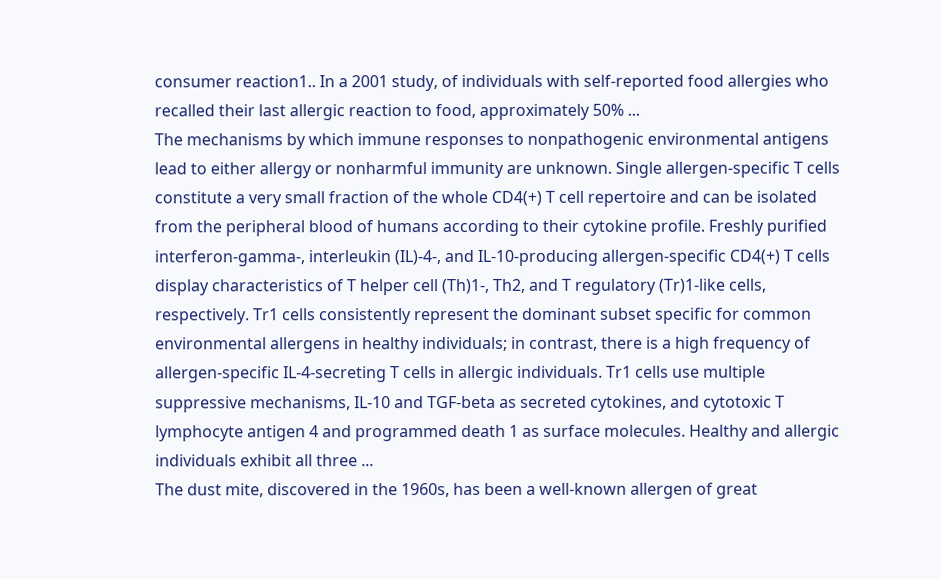consumer reaction1.. In a 2001 study, of individuals with self-reported food allergies who recalled their last allergic reaction to food, approximately 50% ...
The mechanisms by which immune responses to nonpathogenic environmental antigens lead to either allergy or nonharmful immunity are unknown. Single allergen-specific T cells constitute a very small fraction of the whole CD4(+) T cell repertoire and can be isolated from the peripheral blood of humans according to their cytokine profile. Freshly purified interferon-gamma-, interleukin (IL)-4-, and IL-10-producing allergen-specific CD4(+) T cells display characteristics of T helper cell (Th)1-, Th2, and T regulatory (Tr)1-like cells, respectively. Tr1 cells consistently represent the dominant subset specific for common environmental allergens in healthy individuals; in contrast, there is a high frequency of allergen-specific IL-4-secreting T cells in allergic individuals. Tr1 cells use multiple suppressive mechanisms, IL-10 and TGF-beta as secreted cytokines, and cytotoxic T lymphocyte antigen 4 and programmed death 1 as surface molecules. Healthy and allergic individuals exhibit all three ...
The dust mite, discovered in the 1960s, has been a well-known allergen of great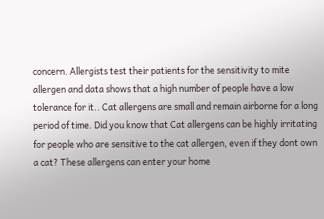concern. Allergists test their patients for the sensitivity to mite allergen and data shows that a high number of people have a low tolerance for it.. Cat allergens are small and remain airborne for a long period of time. Did you know that Cat allergens can be highly irritating for people who are sensitive to the cat allergen, even if they dont own a cat? These allergens can enter your home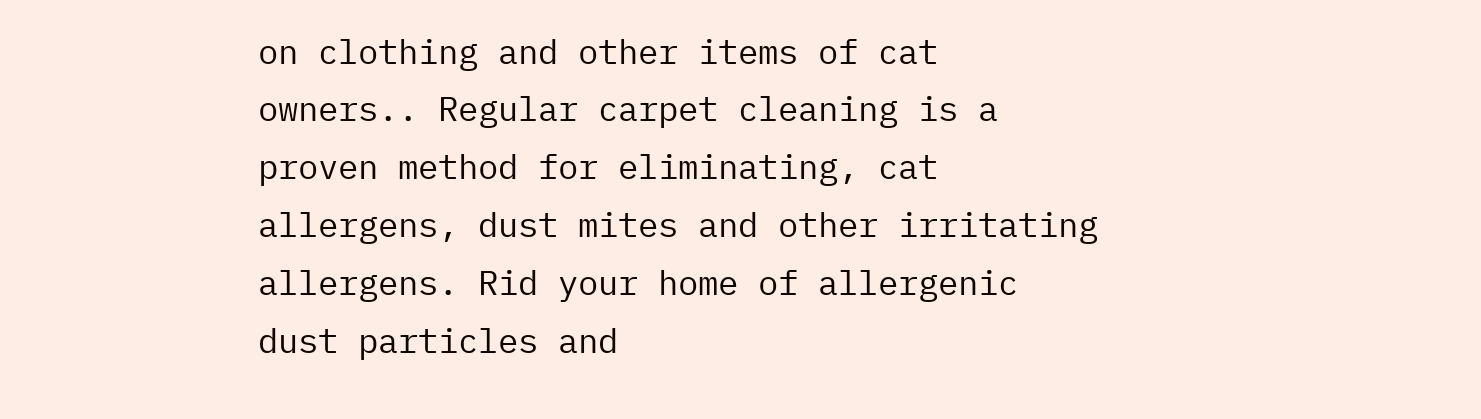on clothing and other items of cat owners.. Regular carpet cleaning is a proven method for eliminating, cat allergens, dust mites and other irritating allergens. Rid your home of allergenic dust particles and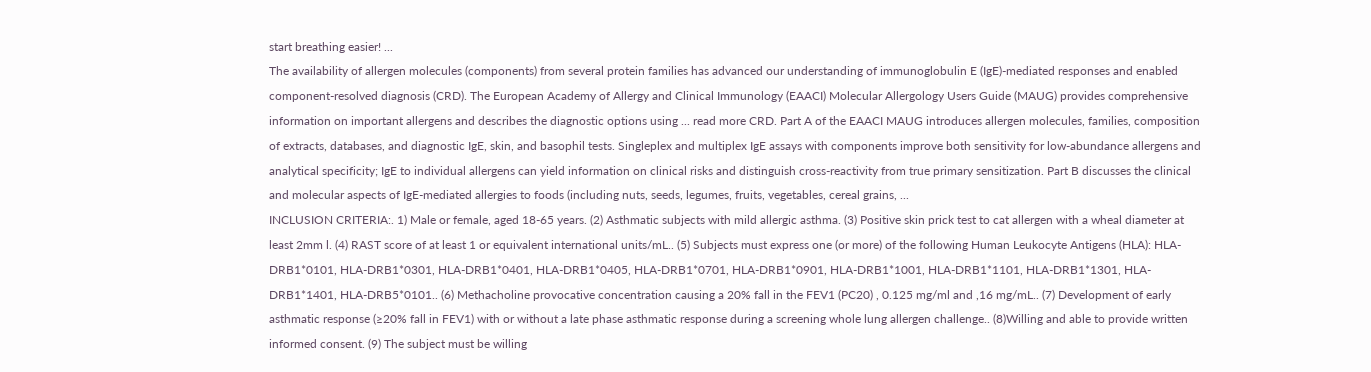start breathing easier! ...
The availability of allergen molecules (components) from several protein families has advanced our understanding of immunoglobulin E (IgE)-mediated responses and enabled component-resolved diagnosis (CRD). The European Academy of Allergy and Clinical Immunology (EAACI) Molecular Allergology Users Guide (MAUG) provides comprehensive information on important allergens and describes the diagnostic options using ... read more CRD. Part A of the EAACI MAUG introduces allergen molecules, families, composition of extracts, databases, and diagnostic IgE, skin, and basophil tests. Singleplex and multiplex IgE assays with components improve both sensitivity for low-abundance allergens and analytical specificity; IgE to individual allergens can yield information on clinical risks and distinguish cross-reactivity from true primary sensitization. Part B discusses the clinical and molecular aspects of IgE-mediated allergies to foods (including nuts, seeds, legumes, fruits, vegetables, cereal grains, ...
INCLUSION CRITERIA:. 1) Male or female, aged 18-65 years. (2) Asthmatic subjects with mild allergic asthma. (3) Positive skin prick test to cat allergen with a wheal diameter at least 2mm l. (4) RAST score of at least 1 or equivalent international units/mL.. (5) Subjects must express one (or more) of the following Human Leukocyte Antigens (HLA): HLA-DRB1*0101, HLA-DRB1*0301, HLA-DRB1*0401, HLA-DRB1*0405, HLA-DRB1*0701, HLA-DRB1*0901, HLA-DRB1*1001, HLA-DRB1*1101, HLA-DRB1*1301, HLA-DRB1*1401, HLA-DRB5*0101.. (6) Methacholine provocative concentration causing a 20% fall in the FEV1 (PC20) , 0.125 mg/ml and ,16 mg/mL.. (7) Development of early asthmatic response (≥20% fall in FEV1) with or without a late phase asthmatic response during a screening whole lung allergen challenge.. (8)Willing and able to provide written informed consent. (9) The subject must be willing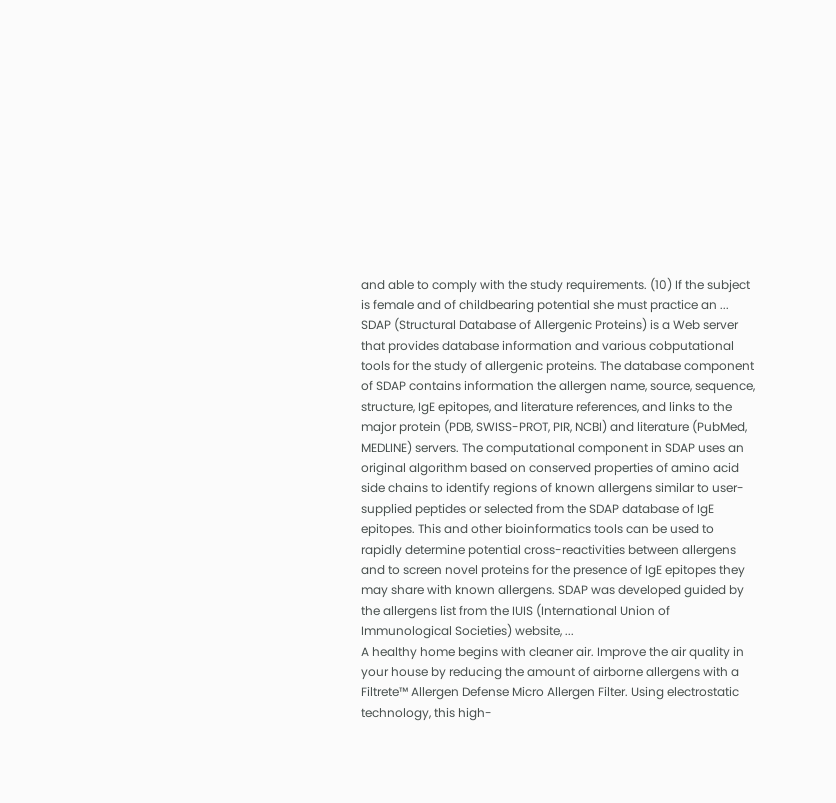and able to comply with the study requirements. (10) If the subject is female and of childbearing potential she must practice an ...
SDAP (Structural Database of Allergenic Proteins) is a Web server that provides database information and various cobputational tools for the study of allergenic proteins. The database component of SDAP contains information the allergen name, source, sequence, structure, IgE epitopes, and literature references, and links to the major protein (PDB, SWISS-PROT, PIR, NCBI) and literature (PubMed, MEDLINE) servers. The computational component in SDAP uses an original algorithm based on conserved properties of amino acid side chains to identify regions of known allergens similar to user-supplied peptides or selected from the SDAP database of IgE epitopes. This and other bioinformatics tools can be used to rapidly determine potential cross-reactivities between allergens and to screen novel proteins for the presence of IgE epitopes they may share with known allergens. SDAP was developed guided by the allergens list from the IUIS (International Union of Immunological Societies) website, ...
A healthy home begins with cleaner air. Improve the air quality in your house by reducing the amount of airborne allergens with a Filtrete™ Allergen Defense Micro Allergen Filter. Using electrostatic technology, this high-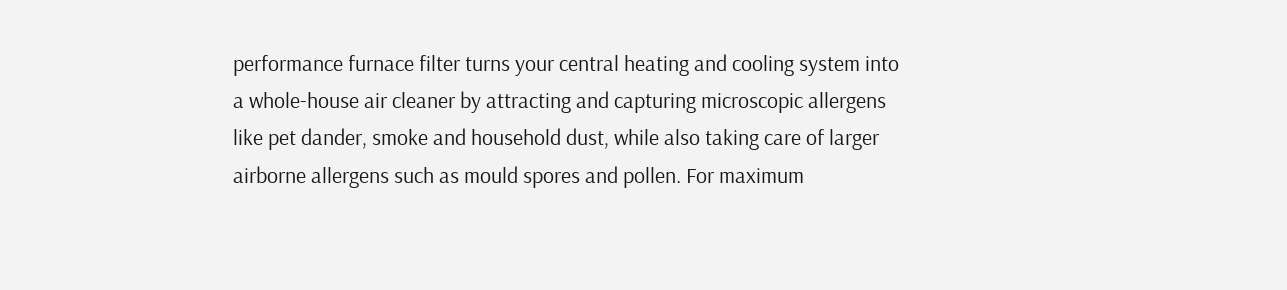performance furnace filter turns your central heating and cooling system into a whole-house air cleaner by attracting and capturing microscopic allergens like pet dander, smoke and household dust, while also taking care of larger airborne allergens such as mould spores and pollen. For maximum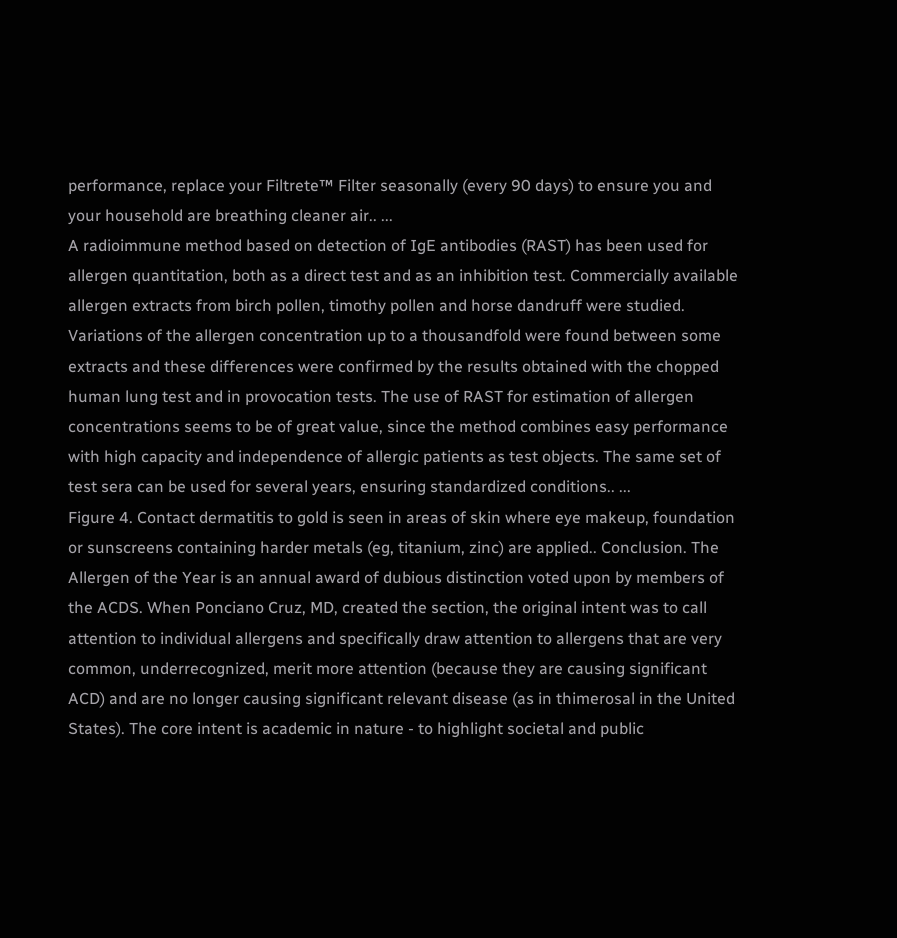performance, replace your Filtrete™ Filter seasonally (every 90 days) to ensure you and your household are breathing cleaner air.. ...
A radioimmune method based on detection of IgE antibodies (RAST) has been used for allergen quantitation, both as a direct test and as an inhibition test. Commercially available allergen extracts from birch pollen, timothy pollen and horse dandruff were studied. Variations of the allergen concentration up to a thousandfold were found between some extracts and these differences were confirmed by the results obtained with the chopped human lung test and in provocation tests. The use of RAST for estimation of allergen concentrations seems to be of great value, since the method combines easy performance with high capacity and independence of allergic patients as test objects. The same set of test sera can be used for several years, ensuring standardized conditions.. ...
Figure 4. Contact dermatitis to gold is seen in areas of skin where eye makeup, foundation or sunscreens containing harder metals (eg, titanium, zinc) are applied.. Conclusion. The Allergen of the Year is an annual award of dubious distinction voted upon by members of the ACDS. When Ponciano Cruz, MD, created the section, the original intent was to call attention to individual allergens and specifically draw attention to allergens that are very common, underrecognized, merit more attention (because they are causing significant ACD) and are no longer causing significant relevant disease (as in thimerosal in the United States). The core intent is academic in nature - to highlight societal and public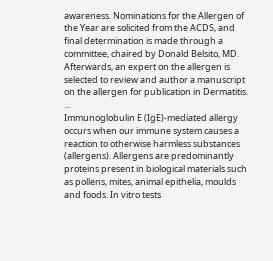awareness. Nominations for the Allergen of the Year are solicited from the ACDS, and final determination is made through a committee, chaired by Donald Belsito, MD. Afterwards, an expert on the allergen is selected to review and author a manuscript on the allergen for publication in Dermatitis. ...
Immunoglobulin E (IgE)-mediated allergy occurs when our immune system causes a reaction to otherwise harmless substances (allergens). Allergens are predominantly proteins present in biological materials such as pollens, mites, animal epithelia, moulds and foods. In vitro tests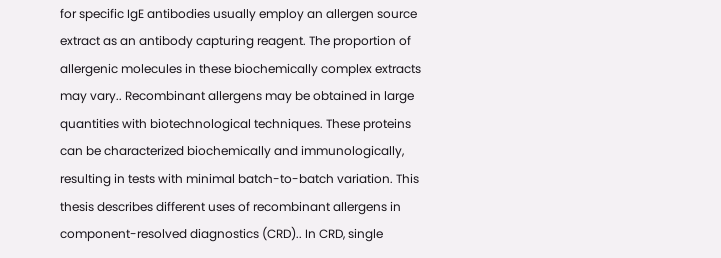for specific IgE antibodies usually employ an allergen source extract as an antibody capturing reagent. The proportion of allergenic molecules in these biochemically complex extracts may vary.. Recombinant allergens may be obtained in large quantities with biotechnological techniques. These proteins can be characterized biochemically and immunologically, resulting in tests with minimal batch-to-batch variation. This thesis describes different uses of recombinant allergens in component-resolved diagnostics (CRD).. In CRD, single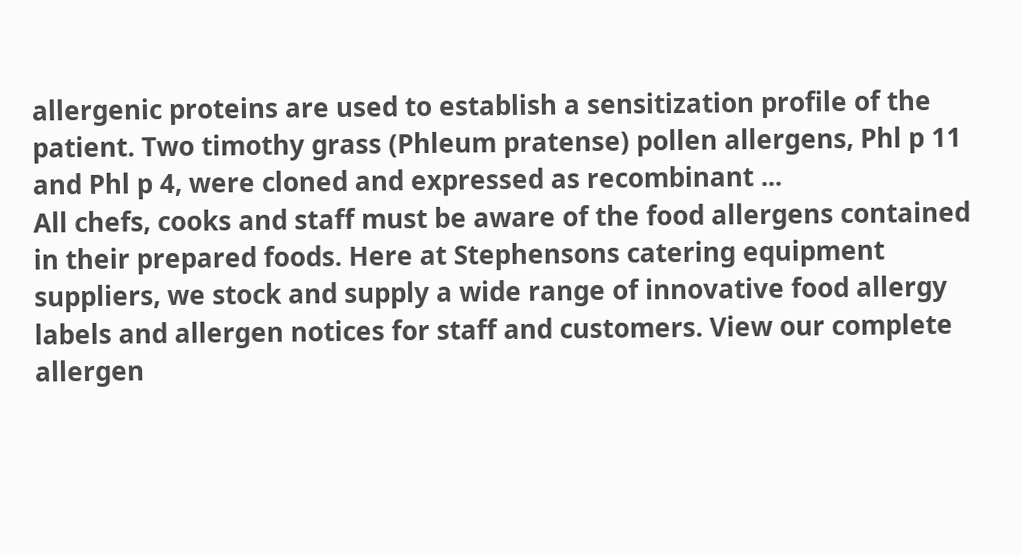allergenic proteins are used to establish a sensitization profile of the patient. Two timothy grass (Phleum pratense) pollen allergens, Phl p 11 and Phl p 4, were cloned and expressed as recombinant ...
All chefs, cooks and staff must be aware of the food allergens contained in their prepared foods. Here at Stephensons catering equipment suppliers, we stock and supply a wide range of innovative food allergy labels and allergen notices for staff and customers. View our complete allergen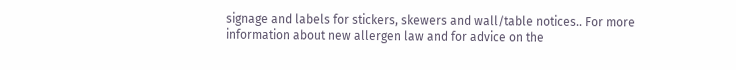signage and labels for stickers, skewers and wall/table notices.. For more information about new allergen law and for advice on the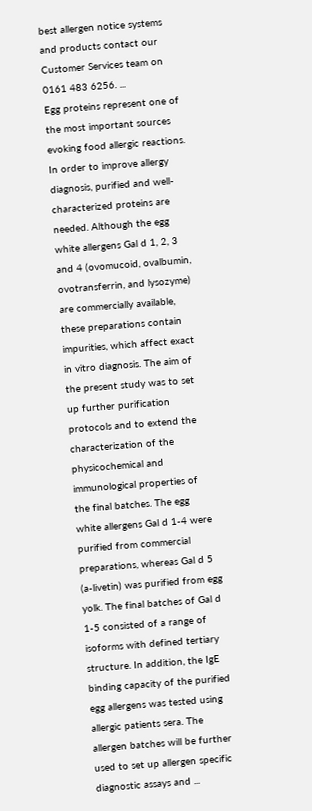best allergen notice systems and products contact our Customer Services team on 0161 483 6256. ...
Egg proteins represent one of the most important sources evoking food allergic reactions. In order to improve allergy diagnosis, purified and well-characterized proteins are needed. Although the egg white allergens Gal d 1, 2, 3 and 4 (ovomucoid, ovalbumin, ovotransferrin, and lysozyme) are commercially available, these preparations contain impurities, which affect exact in vitro diagnosis. The aim of the present study was to set up further purification protocols and to extend the characterization of the physicochemical and immunological properties of the final batches. The egg white allergens Gal d 1-4 were purified from commercial preparations, whereas Gal d 5 (a-livetin) was purified from egg yolk. The final batches of Gal d 1-5 consisted of a range of isoforms with defined tertiary structure. In addition, the IgE binding capacity of the purified egg allergens was tested using allergic patients sera. The allergen batches will be further used to set up allergen specific diagnostic assays and ...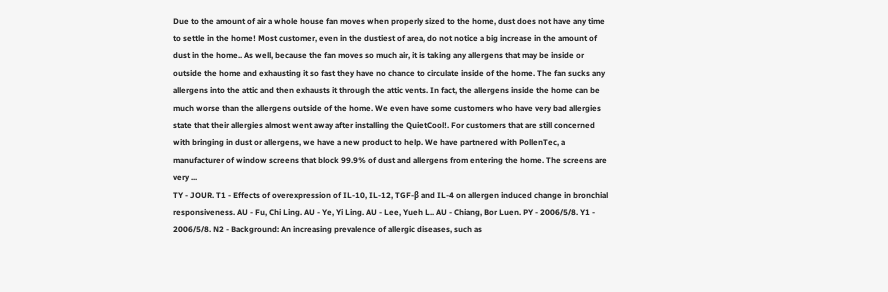Due to the amount of air a whole house fan moves when properly sized to the home, dust does not have any time to settle in the home! Most customer, even in the dustiest of area, do not notice a big increase in the amount of dust in the home.. As well, because the fan moves so much air, it is taking any allergens that may be inside or outside the home and exhausting it so fast they have no chance to circulate inside of the home. The fan sucks any allergens into the attic and then exhausts it through the attic vents. In fact, the allergens inside the home can be much worse than the allergens outside of the home. We even have some customers who have very bad allergies state that their allergies almost went away after installing the QuietCool!. For customers that are still concerned with bringing in dust or allergens, we have a new product to help. We have partnered with PollenTec, a manufacturer of window screens that block 99.9% of dust and allergens from entering the home. The screens are very ...
TY - JOUR. T1 - Effects of overexpression of IL-10, IL-12, TGF-β and IL-4 on allergen induced change in bronchial responsiveness. AU - Fu, Chi Ling. AU - Ye, Yi Ling. AU - Lee, Yueh L.. AU - Chiang, Bor Luen. PY - 2006/5/8. Y1 - 2006/5/8. N2 - Background: An increasing prevalence of allergic diseases, such as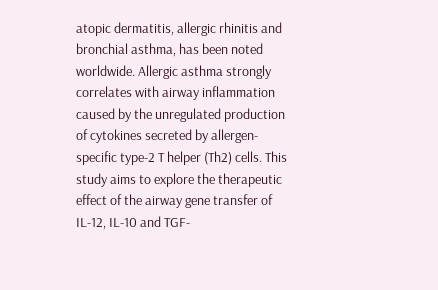atopic dermatitis, allergic rhinitis and bronchial asthma, has been noted worldwide. Allergic asthma strongly correlates with airway inflammation caused by the unregulated production of cytokines secreted by allergen-specific type-2 T helper (Th2) cells. This study aims to explore the therapeutic effect of the airway gene transfer of IL-12, IL-10 and TGF-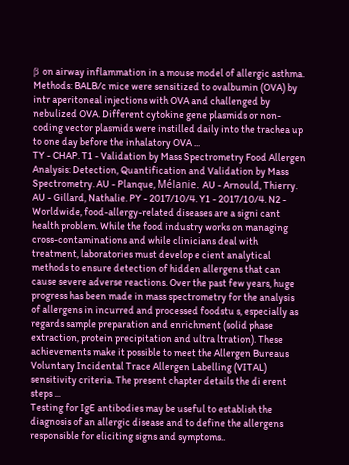β on airway inflammation in a mouse model of allergic asthma. Methods: BALB/c mice were sensitized to ovalbumin (OVA) by intr aperitoneal injections with OVA and challenged by nebulized OVA. Different cytokine gene plasmids or non-coding vector plasmids were instilled daily into the trachea up to one day before the inhalatory OVA ...
TY - CHAP. T1 - Validation by Mass Spectrometry Food Allergen Analysis: Detection, Quantification and Validation by Mass Spectrometry. AU - Planque, Mélanie. AU - Arnould, Thierry. AU - Gillard, Nathalie. PY - 2017/10/4. Y1 - 2017/10/4. N2 - Worldwide, food-allergy-related diseases are a signi cant health problem. While the food industry works on managing cross-contaminations and while clinicians deal with treatment, laboratories must develop e cient analytical methods to ensure detection of hidden allergens that can cause severe adverse reactions. Over the past few years, huge progress has been made in mass spectrometry for the analysis of allergens in incurred and processed foodstu s, especially as regards sample preparation and enrichment (solid phase extraction, protein precipitation and ultra ltration). These achievements make it possible to meet the Allergen Bureaus Voluntary Incidental Trace Allergen Labelling (VITAL) sensitivity criteria. The present chapter details the di erent steps ...
Testing for IgE antibodies may be useful to establish the diagnosis of an allergic disease and to define the allergens responsible for eliciting signs and symptoms..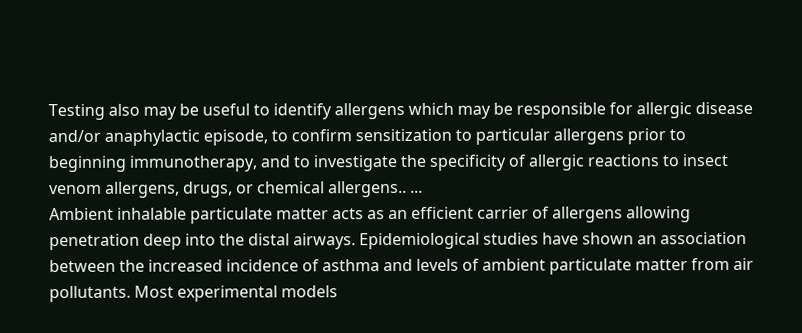Testing also may be useful to identify allergens which may be responsible for allergic disease and/or anaphylactic episode, to confirm sensitization to particular allergens prior to beginning immunotherapy, and to investigate the specificity of allergic reactions to insect venom allergens, drugs, or chemical allergens.. ...
Ambient inhalable particulate matter acts as an efficient carrier of allergens allowing penetration deep into the distal airways. Epidemiological studies have shown an association between the increased incidence of asthma and levels of ambient particulate matter from air pollutants. Most experimental models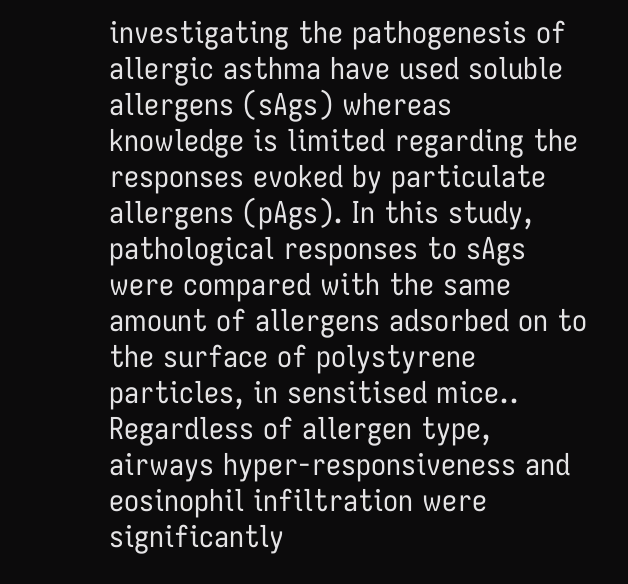investigating the pathogenesis of allergic asthma have used soluble allergens (sAgs) whereas knowledge is limited regarding the responses evoked by particulate allergens (pAgs). In this study, pathological responses to sAgs were compared with the same amount of allergens adsorbed on to the surface of polystyrene particles, in sensitised mice.. Regardless of allergen type, airways hyper-responsiveness and eosinophil infiltration were significantly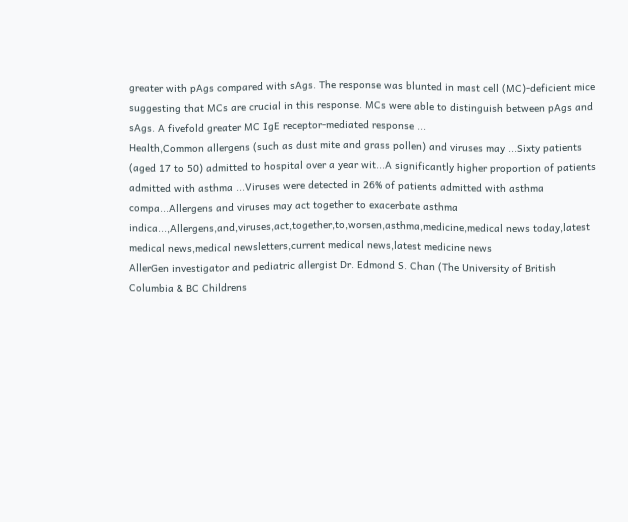greater with pAgs compared with sAgs. The response was blunted in mast cell (MC)-deficient mice suggesting that MCs are crucial in this response. MCs were able to distinguish between pAgs and sAgs. A fivefold greater MC IgE receptor-mediated response ...
Health,Common allergens (such as dust mite and grass pollen) and viruses may ...Sixty patients (aged 17 to 50) admitted to hospital over a year wit...A significantly higher proportion of patients admitted with asthma ...Viruses were detected in 26% of patients admitted with asthma compa...Allergens and viruses may act together to exacerbate asthma indica...,Allergens,and,viruses,act,together,to,worsen,asthma,medicine,medical news today,latest medical news,medical newsletters,current medical news,latest medicine news
AllerGen investigator and pediatric allergist Dr. Edmond S. Chan (The University of British Columbia & BC Childrens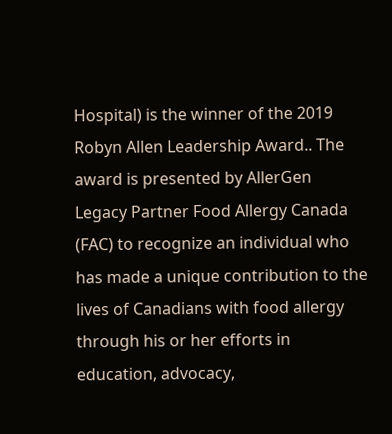Hospital) is the winner of the 2019 Robyn Allen Leadership Award.. The award is presented by AllerGen Legacy Partner Food Allergy Canada (FAC) to recognize an individual who has made a unique contribution to the lives of Canadians with food allergy through his or her efforts in education, advocacy,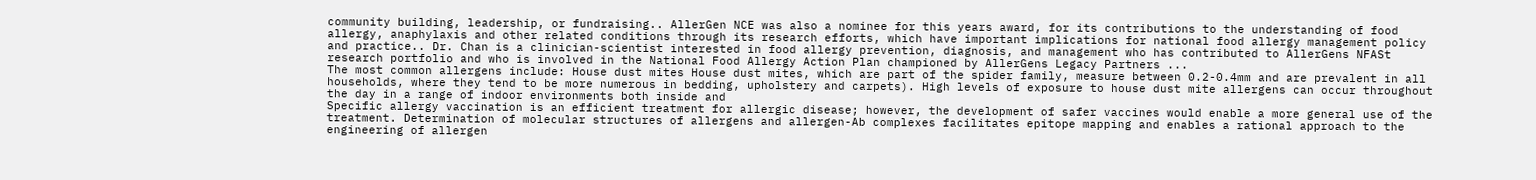community building, leadership, or fundraising.. AllerGen NCE was also a nominee for this years award, for its contributions to the understanding of food allergy, anaphylaxis and other related conditions through its research efforts, which have important implications for national food allergy management policy and practice.. Dr. Chan is a clinician-scientist interested in food allergy prevention, diagnosis, and management who has contributed to AllerGens NFASt research portfolio and who is involved in the National Food Allergy Action Plan championed by AllerGens Legacy Partners ...
The most common allergens include: House dust mites House dust mites, which are part of the spider family, measure between 0.2-0.4mm and are prevalent in all households, where they tend to be more numerous in bedding, upholstery and carpets). High levels of exposure to house dust mite allergens can occur throughout the day in a range of indoor environments both inside and
Specific allergy vaccination is an efficient treatment for allergic disease; however, the development of safer vaccines would enable a more general use of the treatment. Determination of molecular structures of allergens and allergen-Ab complexes facilitates epitope mapping and enables a rational approach to the engineering of allergen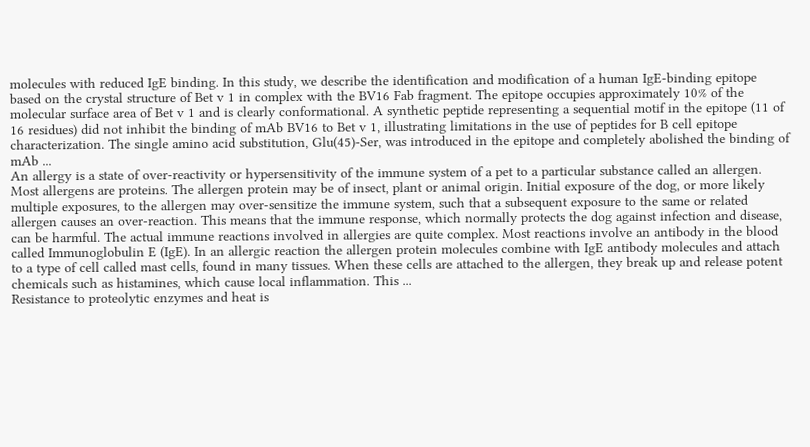molecules with reduced IgE binding. In this study, we describe the identification and modification of a human IgE-binding epitope based on the crystal structure of Bet v 1 in complex with the BV16 Fab fragment. The epitope occupies approximately 10% of the molecular surface area of Bet v 1 and is clearly conformational. A synthetic peptide representing a sequential motif in the epitope (11 of 16 residues) did not inhibit the binding of mAb BV16 to Bet v 1, illustrating limitations in the use of peptides for B cell epitope characterization. The single amino acid substitution, Glu(45)-Ser, was introduced in the epitope and completely abolished the binding of mAb ...
An allergy is a state of over-reactivity or hypersensitivity of the immune system of a pet to a particular substance called an allergen. Most allergens are proteins. The allergen protein may be of insect, plant or animal origin. Initial exposure of the dog, or more likely multiple exposures, to the allergen may over-sensitize the immune system, such that a subsequent exposure to the same or related allergen causes an over-reaction. This means that the immune response, which normally protects the dog against infection and disease, can be harmful. The actual immune reactions involved in allergies are quite complex. Most reactions involve an antibody in the blood called Immunoglobulin E (IgE). In an allergic reaction the allergen protein molecules combine with IgE antibody molecules and attach to a type of cell called mast cells, found in many tissues. When these cells are attached to the allergen, they break up and release potent chemicals such as histamines, which cause local inflammation. This ...
Resistance to proteolytic enzymes and heat is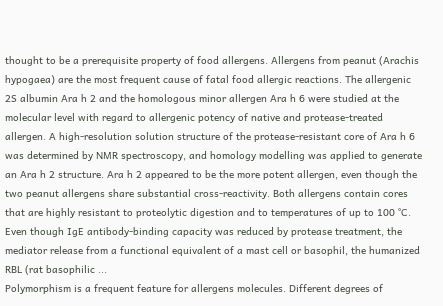thought to be a prerequisite property of food allergens. Allergens from peanut (Arachis hypogaea) are the most frequent cause of fatal food allergic reactions. The allergenic 2S albumin Ara h 2 and the homologous minor allergen Ara h 6 were studied at the molecular level with regard to allergenic potency of native and protease-treated allergen. A high-resolution solution structure of the protease-resistant core of Ara h 6 was determined by NMR spectroscopy, and homology modelling was applied to generate an Ara h 2 structure. Ara h 2 appeared to be the more potent allergen, even though the two peanut allergens share substantial cross-reactivity. Both allergens contain cores that are highly resistant to proteolytic digestion and to temperatures of up to 100 °C. Even though IgE antibody-binding capacity was reduced by protease treatment, the mediator release from a functional equivalent of a mast cell or basophil, the humanized RBL (rat basophilic ...
Polymorphism is a frequent feature for allergens molecules. Different degrees of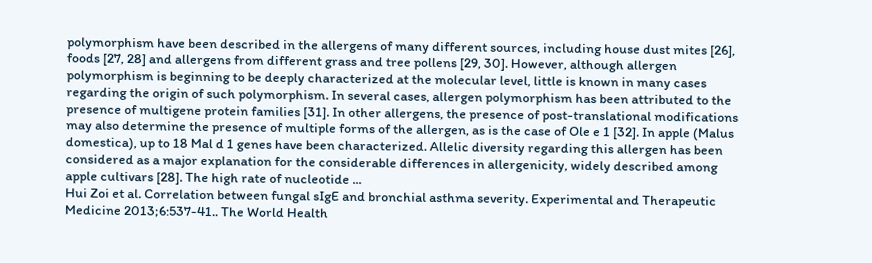polymorphism have been described in the allergens of many different sources, including house dust mites [26], foods [27, 28] and allergens from different grass and tree pollens [29, 30]. However, although allergen polymorphism is beginning to be deeply characterized at the molecular level, little is known in many cases regarding the origin of such polymorphism. In several cases, allergen polymorphism has been attributed to the presence of multigene protein families [31]. In other allergens, the presence of post-translational modifications may also determine the presence of multiple forms of the allergen, as is the case of Ole e 1 [32]. In apple (Malus domestica), up to 18 Mal d 1 genes have been characterized. Allelic diversity regarding this allergen has been considered as a major explanation for the considerable differences in allergenicity, widely described among apple cultivars [28]. The high rate of nucleotide ...
Hui Zoi et al. Correlation between fungal sIgE and bronchial asthma severity. Experimental and Therapeutic Medicine 2013;6:537-41.. The World Health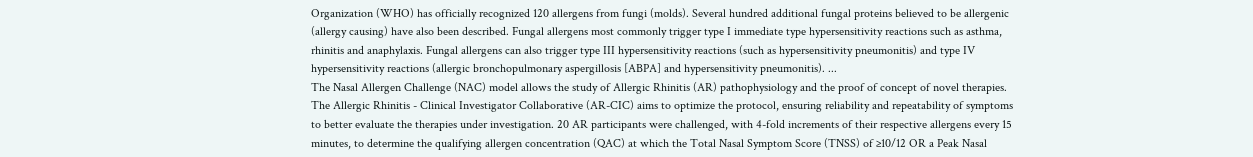Organization (WHO) has officially recognized 120 allergens from fungi (molds). Several hundred additional fungal proteins believed to be allergenic (allergy causing) have also been described. Fungal allergens most commonly trigger type I immediate type hypersensitivity reactions such as asthma, rhinitis and anaphylaxis. Fungal allergens can also trigger type III hypersensitivity reactions (such as hypersensitivity pneumonitis) and type IV hypersensitivity reactions (allergic bronchopulmonary aspergillosis [ABPA] and hypersensitivity pneumonitis). ...
The Nasal Allergen Challenge (NAC) model allows the study of Allergic Rhinitis (AR) pathophysiology and the proof of concept of novel therapies. The Allergic Rhinitis - Clinical Investigator Collaborative (AR-CIC) aims to optimize the protocol, ensuring reliability and repeatability of symptoms to better evaluate the therapies under investigation. 20 AR participants were challenged, with 4-fold increments of their respective allergens every 15 minutes, to determine the qualifying allergen concentration (QAC) at which the Total Nasal Symptom Score (TNSS) of ≥10/12 OR a Peak Nasal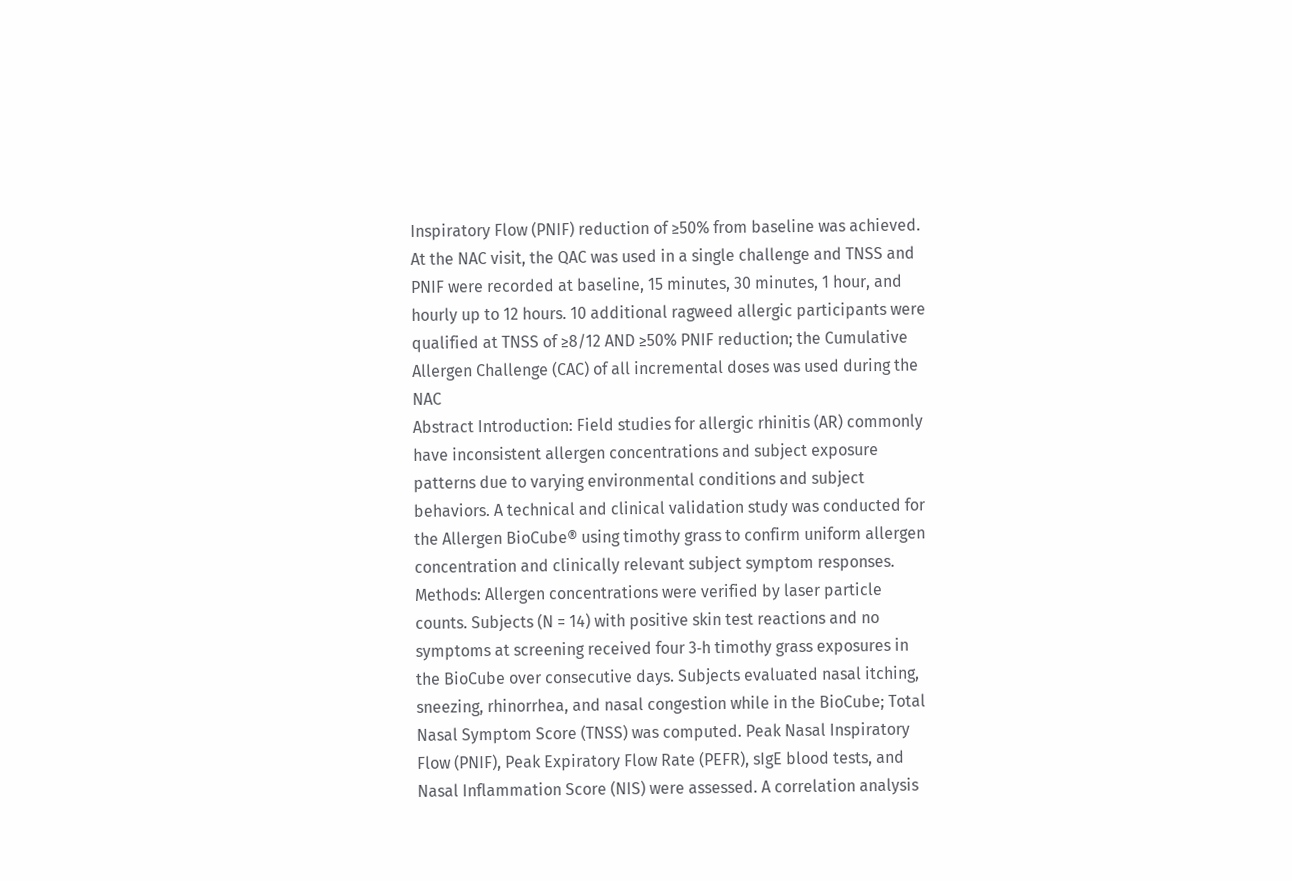Inspiratory Flow (PNIF) reduction of ≥50% from baseline was achieved. At the NAC visit, the QAC was used in a single challenge and TNSS and PNIF were recorded at baseline, 15 minutes, 30 minutes, 1 hour, and hourly up to 12 hours. 10 additional ragweed allergic participants were qualified at TNSS of ≥8/12 AND ≥50% PNIF reduction; the Cumulative Allergen Challenge (CAC) of all incremental doses was used during the NAC
Abstract Introduction: Field studies for allergic rhinitis (AR) commonly have inconsistent allergen concentrations and subject exposure patterns due to varying environmental conditions and subject behaviors. A technical and clinical validation study was conducted for the Allergen BioCube® using timothy grass to confirm uniform allergen concentration and clinically relevant subject symptom responses. Methods: Allergen concentrations were verified by laser particle counts. Subjects (N = 14) with positive skin test reactions and no symptoms at screening received four 3‐h timothy grass exposures in the BioCube over consecutive days. Subjects evaluated nasal itching, sneezing, rhinorrhea, and nasal congestion while in the BioCube; Total Nasal Symptom Score (TNSS) was computed. Peak Nasal Inspiratory Flow (PNIF), Peak Expiratory Flow Rate (PEFR), sIgE blood tests, and Nasal Inflammation Score (NIS) were assessed. A correlation analysis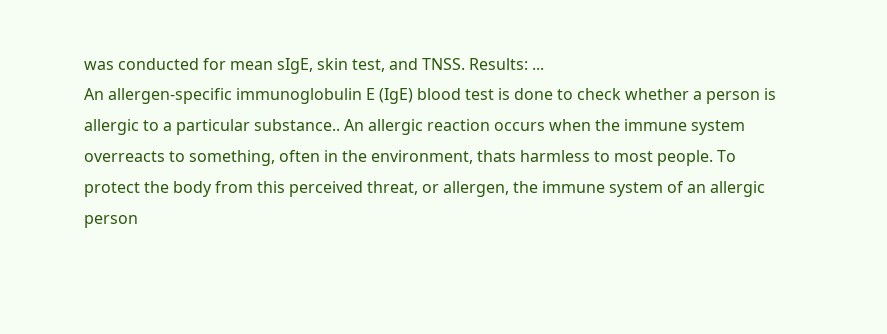was conducted for mean sIgE, skin test, and TNSS. Results: ...
An allergen-specific immunoglobulin E (IgE) blood test is done to check whether a person is allergic to a particular substance.. An allergic reaction occurs when the immune system overreacts to something, often in the environment, thats harmless to most people. To protect the body from this perceived threat, or allergen, the immune system of an allergic person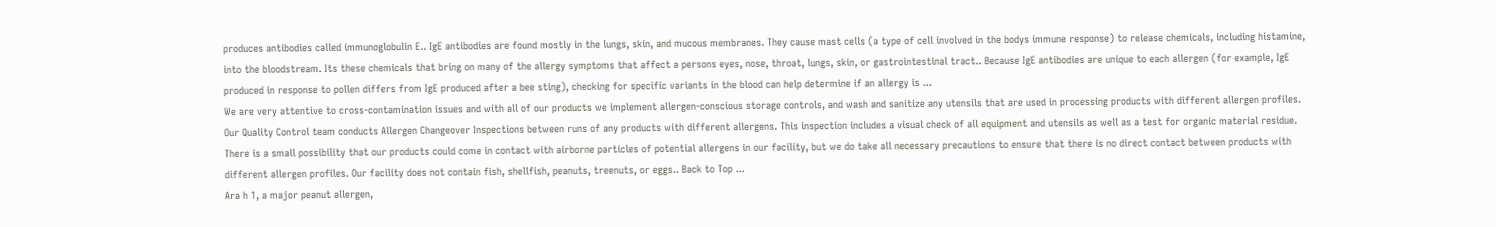produces antibodies called immunoglobulin E.. IgE antibodies are found mostly in the lungs, skin, and mucous membranes. They cause mast cells (a type of cell involved in the bodys immune response) to release chemicals, including histamine, into the bloodstream. Its these chemicals that bring on many of the allergy symptoms that affect a persons eyes, nose, throat, lungs, skin, or gastrointestinal tract.. Because IgE antibodies are unique to each allergen (for example, IgE produced in response to pollen differs from IgE produced after a bee sting), checking for specific variants in the blood can help determine if an allergy is ...
We are very attentive to cross-contamination issues and with all of our products we implement allergen-conscious storage controls, and wash and sanitize any utensils that are used in processing products with different allergen profiles. Our Quality Control team conducts Allergen Changeover Inspections between runs of any products with different allergens. This inspection includes a visual check of all equipment and utensils as well as a test for organic material residue. There is a small possibility that our products could come in contact with airborne particles of potential allergens in our facility, but we do take all necessary precautions to ensure that there is no direct contact between products with different allergen profiles. Our facility does not contain fish, shellfish, peanuts, treenuts, or eggs.. Back to Top ...
Ara h 1, a major peanut allergen,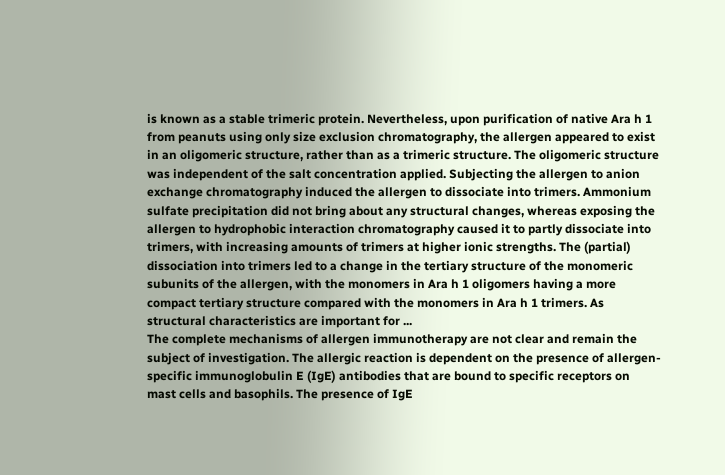is known as a stable trimeric protein. Nevertheless, upon purification of native Ara h 1 from peanuts using only size exclusion chromatography, the allergen appeared to exist in an oligomeric structure, rather than as a trimeric structure. The oligomeric structure was independent of the salt concentration applied. Subjecting the allergen to anion exchange chromatography induced the allergen to dissociate into trimers. Ammonium sulfate precipitation did not bring about any structural changes, whereas exposing the allergen to hydrophobic interaction chromatography caused it to partly dissociate into trimers, with increasing amounts of trimers at higher ionic strengths. The (partial) dissociation into trimers led to a change in the tertiary structure of the monomeric subunits of the allergen, with the monomers in Ara h 1 oligomers having a more compact tertiary structure compared with the monomers in Ara h 1 trimers. As structural characteristics are important for ...
The complete mechanisms of allergen immunotherapy are not clear and remain the subject of investigation. The allergic reaction is dependent on the presence of allergen-specific immunoglobulin E (IgE) antibodies that are bound to specific receptors on mast cells and basophils. The presence of IgE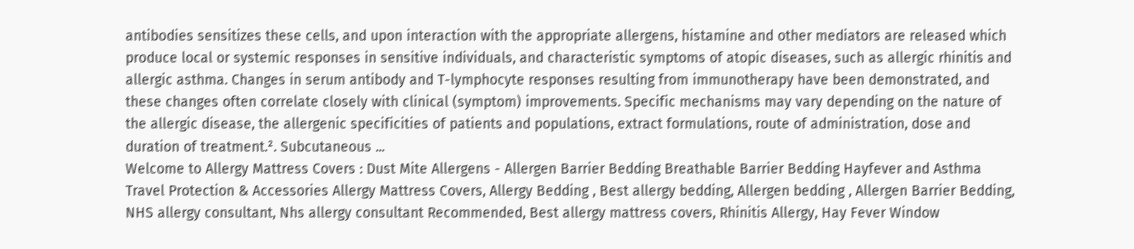antibodies sensitizes these cells, and upon interaction with the appropriate allergens, histamine and other mediators are released which produce local or systemic responses in sensitive individuals, and characteristic symptoms of atopic diseases, such as allergic rhinitis and allergic asthma. Changes in serum antibody and T-lymphocyte responses resulting from immunotherapy have been demonstrated, and these changes often correlate closely with clinical (symptom) improvements. Specific mechanisms may vary depending on the nature of the allergic disease, the allergenic specificities of patients and populations, extract formulations, route of administration, dose and duration of treatment.². Subcutaneous ...
Welcome to Allergy Mattress Covers : Dust Mite Allergens - Allergen Barrier Bedding Breathable Barrier Bedding Hayfever and Asthma Travel Protection & Accessories Allergy Mattress Covers, Allergy Bedding , Best allergy bedding, Allergen bedding , Allergen Barrier Bedding, NHS allergy consultant, Nhs allergy consultant Recommended, Best allergy mattress covers, Rhinitis Allergy, Hay Fever Window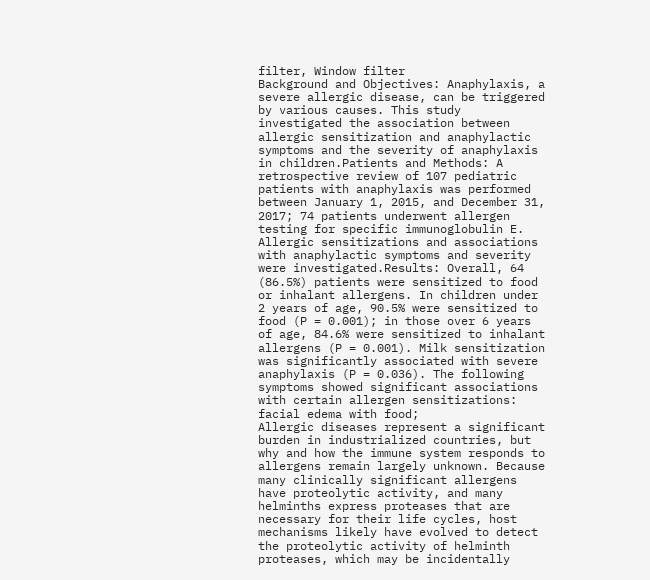filter, Window filter
Background and Objectives: Anaphylaxis, a severe allergic disease, can be triggered by various causes. This study investigated the association between allergic sensitization and anaphylactic symptoms and the severity of anaphylaxis in children.Patients and Methods: A retrospective review of 107 pediatric patients with anaphylaxis was performed between January 1, 2015, and December 31, 2017; 74 patients underwent allergen testing for specific immunoglobulin E. Allergic sensitizations and associations with anaphylactic symptoms and severity were investigated.Results: Overall, 64 (86.5%) patients were sensitized to food or inhalant allergens. In children under 2 years of age, 90.5% were sensitized to food (P = 0.001); in those over 6 years of age, 84.6% were sensitized to inhalant allergens (P = 0.001). Milk sensitization was significantly associated with severe anaphylaxis (P = 0.036). The following symptoms showed significant associations with certain allergen sensitizations: facial edema with food;
Allergic diseases represent a significant burden in industrialized countries, but why and how the immune system responds to allergens remain largely unknown. Because many clinically significant allergens have proteolytic activity, and many helminths express proteases that are necessary for their life cycles, host mechanisms likely have evolved to detect the proteolytic activity of helminth proteases, which may be incidentally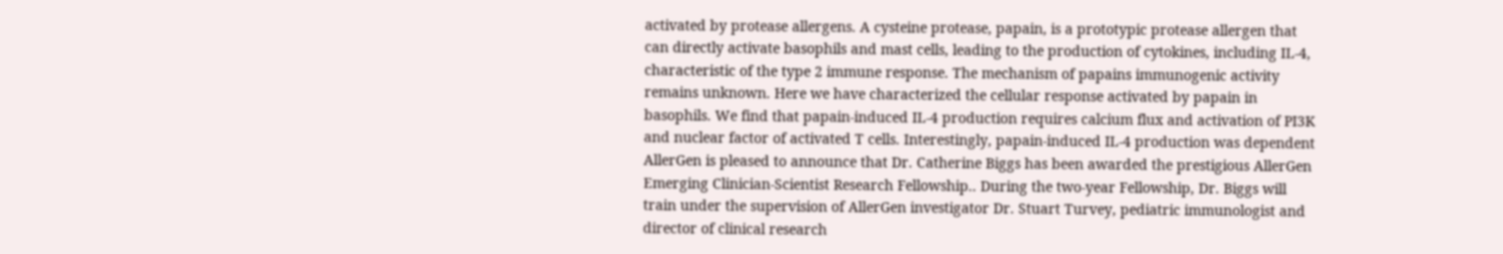activated by protease allergens. A cysteine protease, papain, is a prototypic protease allergen that can directly activate basophils and mast cells, leading to the production of cytokines, including IL-4, characteristic of the type 2 immune response. The mechanism of papains immunogenic activity remains unknown. Here we have characterized the cellular response activated by papain in basophils. We find that papain-induced IL-4 production requires calcium flux and activation of PI3K and nuclear factor of activated T cells. Interestingly, papain-induced IL-4 production was dependent
AllerGen is pleased to announce that Dr. Catherine Biggs has been awarded the prestigious AllerGen Emerging Clinician-Scientist Research Fellowship.. During the two-year Fellowship, Dr. Biggs will train under the supervision of AllerGen investigator Dr. Stuart Turvey, pediatric immunologist and director of clinical research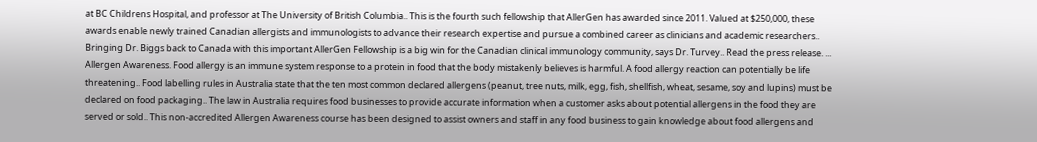at BC Childrens Hospital, and professor at The University of British Columbia.. This is the fourth such fellowship that AllerGen has awarded since 2011. Valued at $250,000, these awards enable newly trained Canadian allergists and immunologists to advance their research expertise and pursue a combined career as clinicians and academic researchers.. Bringing Dr. Biggs back to Canada with this important AllerGen Fellowship is a big win for the Canadian clinical immunology community, says Dr. Turvey.. Read the press release. ...
Allergen Awareness. Food allergy is an immune system response to a protein in food that the body mistakenly believes is harmful. A food allergy reaction can potentially be life threatening.. Food labelling rules in Australia state that the ten most common declared allergens (peanut, tree nuts, milk, egg, fish, shellfish, wheat, sesame, soy and lupins) must be declared on food packaging.. The law in Australia requires food businesses to provide accurate information when a customer asks about potential allergens in the food they are served or sold.. This non-accredited Allergen Awareness course has been designed to assist owners and staff in any food business to gain knowledge about food allergens and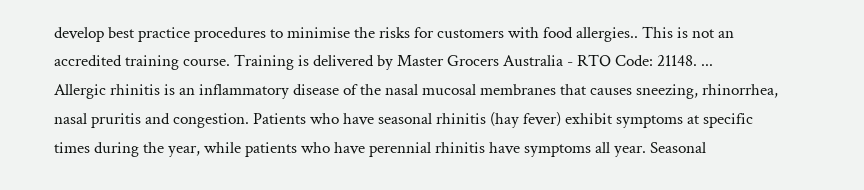develop best practice procedures to minimise the risks for customers with food allergies.. This is not an accredited training course. Training is delivered by Master Grocers Australia - RTO Code: 21148. ...
Allergic rhinitis is an inflammatory disease of the nasal mucosal membranes that causes sneezing, rhinorrhea, nasal pruritis and congestion. Patients who have seasonal rhinitis (hay fever) exhibit symptoms at specific times during the year, while patients who have perennial rhinitis have symptoms all year. Seasonal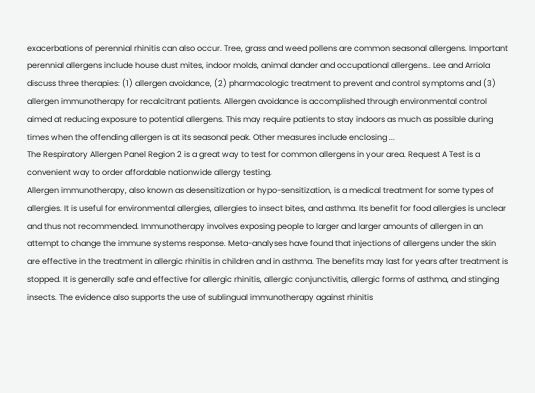exacerbations of perennial rhinitis can also occur. Tree, grass and weed pollens are common seasonal allergens. Important perennial allergens include house dust mites, indoor molds, animal dander and occupational allergens.. Lee and Arriola discuss three therapies: (1) allergen avoidance, (2) pharmacologic treatment to prevent and control symptoms and (3) allergen immunotherapy for recalcitrant patients. Allergen avoidance is accomplished through environmental control aimed at reducing exposure to potential allergens. This may require patients to stay indoors as much as possible during times when the offending allergen is at its seasonal peak. Other measures include enclosing ...
The Respiratory Allergen Panel Region 2 is a great way to test for common allergens in your area. Request A Test is a convenient way to order affordable nationwide allergy testing.
Allergen immunotherapy, also known as desensitization or hypo-sensitization, is a medical treatment for some types of allergies. It is useful for environmental allergies, allergies to insect bites, and asthma. Its benefit for food allergies is unclear and thus not recommended. Immunotherapy involves exposing people to larger and larger amounts of allergen in an attempt to change the immune systems response. Meta-analyses have found that injections of allergens under the skin are effective in the treatment in allergic rhinitis in children and in asthma. The benefits may last for years after treatment is stopped. It is generally safe and effective for allergic rhinitis, allergic conjunctivitis, allergic forms of asthma, and stinging insects. The evidence also supports the use of sublingual immunotherapy against rhinitis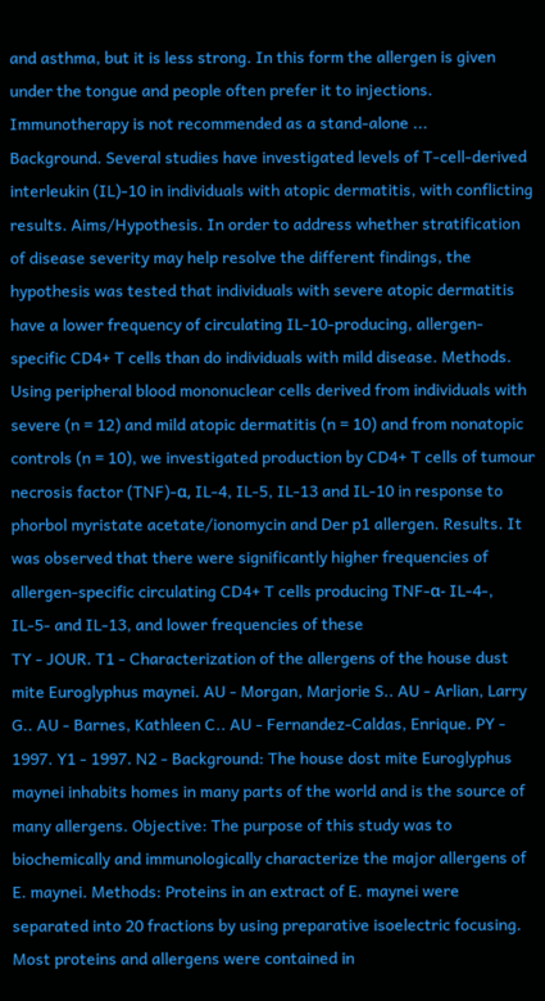and asthma, but it is less strong. In this form the allergen is given under the tongue and people often prefer it to injections. Immunotherapy is not recommended as a stand-alone ...
Background. Several studies have investigated levels of T-cell-derived interleukin (IL)-10 in individuals with atopic dermatitis, with conflicting results. Aims/Hypothesis. In order to address whether stratification of disease severity may help resolve the different findings, the hypothesis was tested that individuals with severe atopic dermatitis have a lower frequency of circulating IL-10-producing, allergen-specific CD4+ T cells than do individuals with mild disease. Methods. Using peripheral blood mononuclear cells derived from individuals with severe (n = 12) and mild atopic dermatitis (n = 10) and from nonatopic controls (n = 10), we investigated production by CD4+ T cells of tumour necrosis factor (TNF)-α, IL-4, IL-5, IL-13 and IL-10 in response to phorbol myristate acetate/ionomycin and Der p1 allergen. Results. It was observed that there were significantly higher frequencies of allergen-specific circulating CD4+ T cells producing TNF-α- IL-4-, IL-5- and IL-13, and lower frequencies of these
TY - JOUR. T1 - Characterization of the allergens of the house dust mite Euroglyphus maynei. AU - Morgan, Marjorie S.. AU - Arlian, Larry G.. AU - Barnes, Kathleen C.. AU - Fernandez-Caldas, Enrique. PY - 1997. Y1 - 1997. N2 - Background: The house dost mite Euroglyphus maynei inhabits homes in many parts of the world and is the source of many allergens. Objective: The purpose of this study was to biochemically and immunologically characterize the major allergens of E. maynei. Methods: Proteins in an extract of E. maynei were separated into 20 fractions by using preparative isoelectric focusing. Most proteins and allergens were contained in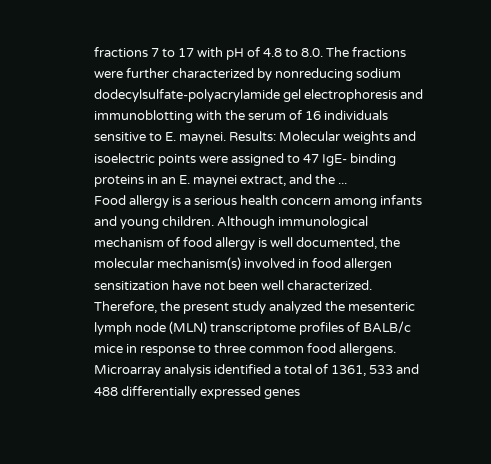fractions 7 to 17 with pH of 4.8 to 8.0. The fractions were further characterized by nonreducing sodium dodecylsulfate-polyacrylamide gel electrophoresis and immunoblotting with the serum of 16 individuals sensitive to E. maynei. Results: Molecular weights and isoelectric points were assigned to 47 IgE- binding proteins in an E. maynei extract, and the ...
Food allergy is a serious health concern among infants and young children. Although immunological mechanism of food allergy is well documented, the molecular mechanism(s) involved in food allergen sensitization have not been well characterized. Therefore, the present study analyzed the mesenteric lymph node (MLN) transcriptome profiles of BALB/c mice in response to three common food allergens. Microarray analysis identified a total of 1361, 533 and 488 differentially expressed genes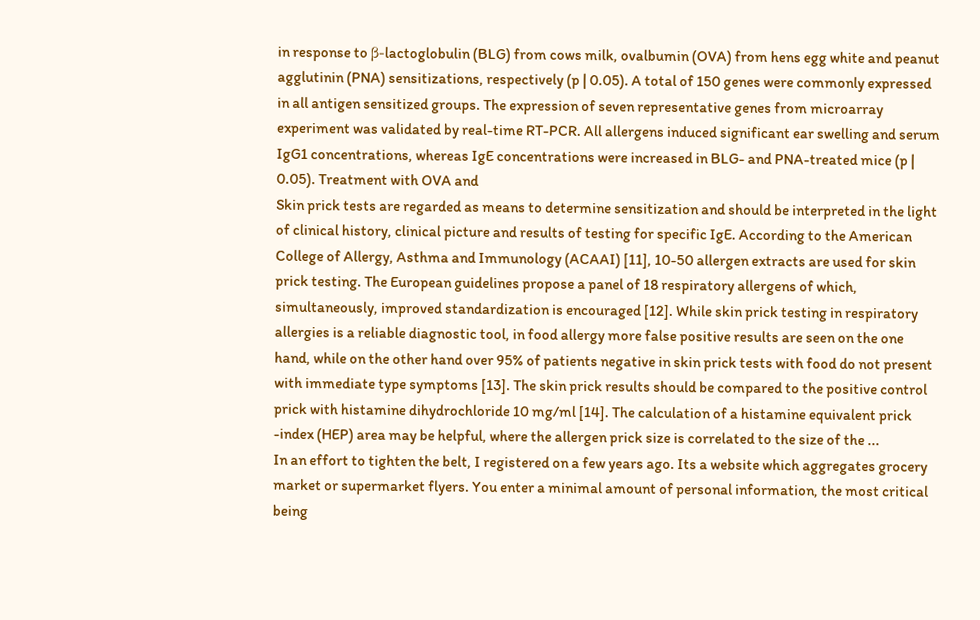in response to β-lactoglobulin (BLG) from cows milk, ovalbumin (OVA) from hens egg white and peanut agglutinin (PNA) sensitizations, respectively (p | 0.05). A total of 150 genes were commonly expressed in all antigen sensitized groups. The expression of seven representative genes from microarray experiment was validated by real-time RT-PCR. All allergens induced significant ear swelling and serum IgG1 concentrations, whereas IgE concentrations were increased in BLG- and PNA-treated mice (p | 0.05). Treatment with OVA and
Skin prick tests are regarded as means to determine sensitization and should be interpreted in the light of clinical history, clinical picture and results of testing for specific IgE. According to the American College of Allergy, Asthma and Immunology (ACAAI) [11], 10-50 allergen extracts are used for skin prick testing. The European guidelines propose a panel of 18 respiratory allergens of which, simultaneously, improved standardization is encouraged [12]. While skin prick testing in respiratory allergies is a reliable diagnostic tool, in food allergy more false positive results are seen on the one hand, while on the other hand over 95% of patients negative in skin prick tests with food do not present with immediate type symptoms [13]. The skin prick results should be compared to the positive control prick with histamine dihydrochloride 10 mg/ml [14]. The calculation of a histamine equivalent prick -index (HEP) area may be helpful, where the allergen prick size is correlated to the size of the ...
In an effort to tighten the belt, I registered on a few years ago. Its a website which aggregates grocery market or supermarket flyers. You enter a minimal amount of personal information, the most critical being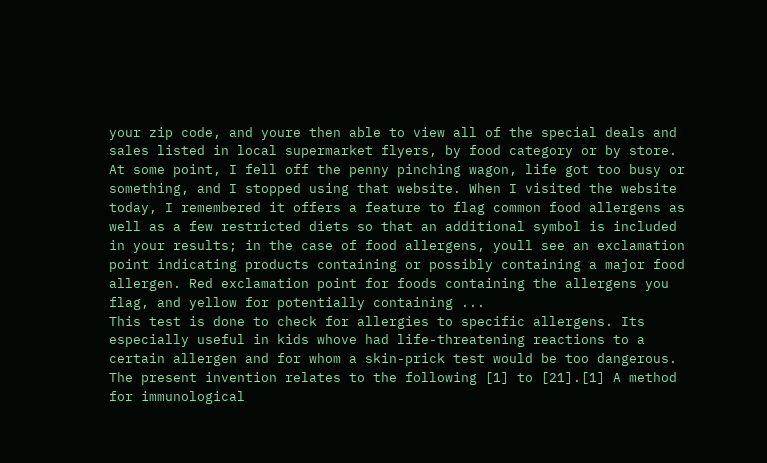your zip code, and youre then able to view all of the special deals and sales listed in local supermarket flyers, by food category or by store. At some point, I fell off the penny pinching wagon, life got too busy or something, and I stopped using that website. When I visited the website today, I remembered it offers a feature to flag common food allergens as well as a few restricted diets so that an additional symbol is included in your results; in the case of food allergens, youll see an exclamation point indicating products containing or possibly containing a major food allergen. Red exclamation point for foods containing the allergens you flag, and yellow for potentially containing ...
This test is done to check for allergies to specific allergens. Its especially useful in kids whove had life-threatening reactions to a certain allergen and for whom a skin-prick test would be too dangerous.
The present invention relates to the following [1] to [21].[1] A method for immunological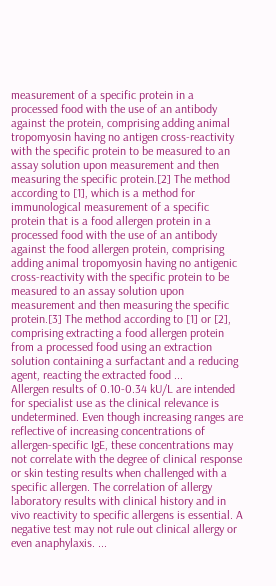measurement of a specific protein in a processed food with the use of an antibody against the protein, comprising adding animal tropomyosin having no antigen cross-reactivity with the specific protein to be measured to an assay solution upon measurement and then measuring the specific protein.[2] The method according to [1], which is a method for immunological measurement of a specific protein that is a food allergen protein in a processed food with the use of an antibody against the food allergen protein, comprising adding animal tropomyosin having no antigenic cross-reactivity with the specific protein to be measured to an assay solution upon measurement and then measuring the specific protein.[3] The method according to [1] or [2], comprising extracting a food allergen protein from a processed food using an extraction solution containing a surfactant and a reducing agent, reacting the extracted food ...
Allergen results of 0.10-0.34 kU/L are intended for specialist use as the clinical relevance is undetermined. Even though increasing ranges are reflective of increasing concentrations of allergen-specific IgE, these concentrations may not correlate with the degree of clinical response or skin testing results when challenged with a specific allergen. The correlation of allergy laboratory results with clinical history and in vivo reactivity to specific allergens is essential. A negative test may not rule out clinical allergy or even anaphylaxis. ...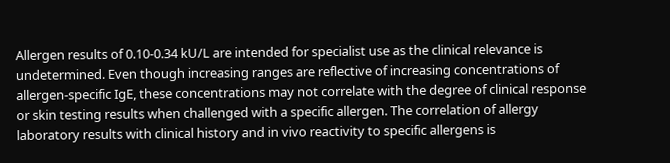Allergen results of 0.10-0.34 kU/L are intended for specialist use as the clinical relevance is undetermined. Even though increasing ranges are reflective of increasing concentrations of allergen-specific IgE, these concentrations may not correlate with the degree of clinical response or skin testing results when challenged with a specific allergen. The correlation of allergy laboratory results with clinical history and in vivo reactivity to specific allergens is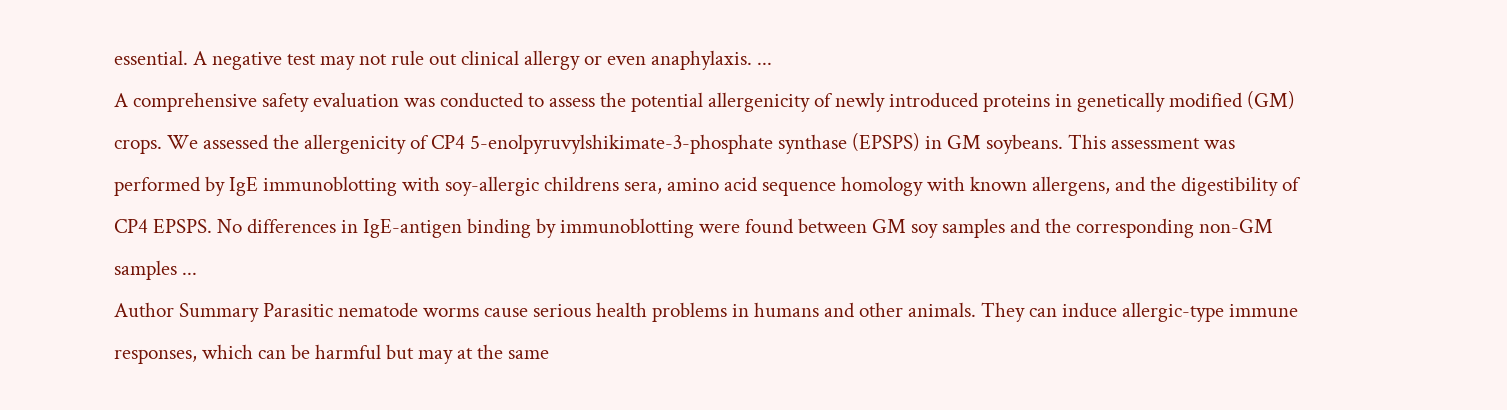essential. A negative test may not rule out clinical allergy or even anaphylaxis. ...
A comprehensive safety evaluation was conducted to assess the potential allergenicity of newly introduced proteins in genetically modified (GM) crops. We assessed the allergenicity of CP4 5-enolpyruvylshikimate-3-phosphate synthase (EPSPS) in GM soybeans. This assessment was performed by IgE immunoblotting with soy-allergic childrens sera, amino acid sequence homology with known allergens, and the digestibility of CP4 EPSPS. No differences in IgE-antigen binding by immunoblotting were found between GM soy samples and the corresponding non-GM samples ...
Author Summary Parasitic nematode worms cause serious health problems in humans and other animals. They can induce allergic-type immune responses, which can be harmful but may at the same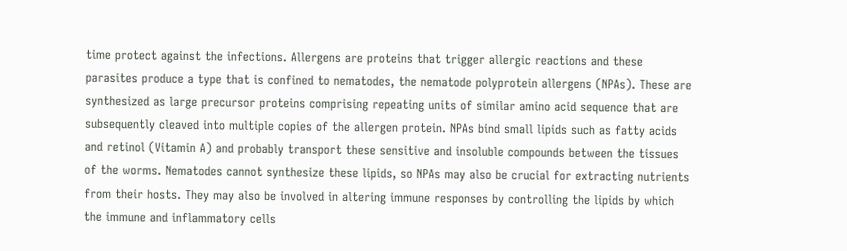time protect against the infections. Allergens are proteins that trigger allergic reactions and these parasites produce a type that is confined to nematodes, the nematode polyprotein allergens (NPAs). These are synthesized as large precursor proteins comprising repeating units of similar amino acid sequence that are subsequently cleaved into multiple copies of the allergen protein. NPAs bind small lipids such as fatty acids and retinol (Vitamin A) and probably transport these sensitive and insoluble compounds between the tissues of the worms. Nematodes cannot synthesize these lipids, so NPAs may also be crucial for extracting nutrients from their hosts. They may also be involved in altering immune responses by controlling the lipids by which the immune and inflammatory cells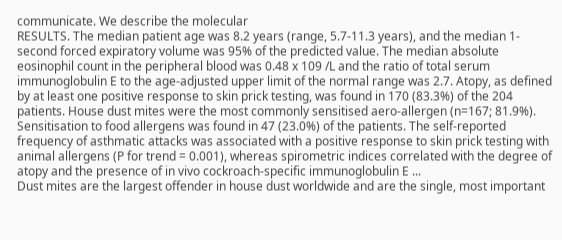communicate. We describe the molecular
RESULTS. The median patient age was 8.2 years (range, 5.7-11.3 years), and the median 1-second forced expiratory volume was 95% of the predicted value. The median absolute eosinophil count in the peripheral blood was 0.48 x 109 /L and the ratio of total serum immunoglobulin E to the age-adjusted upper limit of the normal range was 2.7. Atopy, as defined by at least one positive response to skin prick testing, was found in 170 (83.3%) of the 204 patients. House dust mites were the most commonly sensitised aero-allergen (n=167; 81.9%). Sensitisation to food allergens was found in 47 (23.0%) of the patients. The self-reported frequency of asthmatic attacks was associated with a positive response to skin prick testing with animal allergens (P for trend = 0.001), whereas spirometric indices correlated with the degree of atopy and the presence of in vivo cockroach-specific immunoglobulin E ...
Dust mites are the largest offender in house dust worldwide and are the single, most important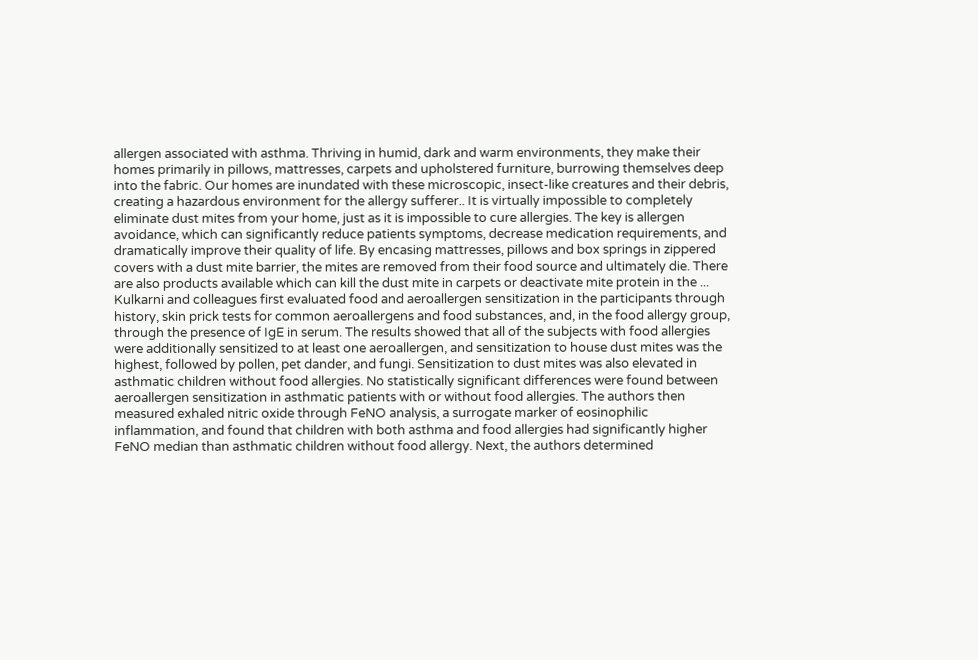allergen associated with asthma. Thriving in humid, dark and warm environments, they make their homes primarily in pillows, mattresses, carpets and upholstered furniture, burrowing themselves deep into the fabric. Our homes are inundated with these microscopic, insect-like creatures and their debris, creating a hazardous environment for the allergy sufferer.. It is virtually impossible to completely eliminate dust mites from your home, just as it is impossible to cure allergies. The key is allergen avoidance, which can significantly reduce patients symptoms, decrease medication requirements, and dramatically improve their quality of life. By encasing mattresses, pillows and box springs in zippered covers with a dust mite barrier, the mites are removed from their food source and ultimately die. There are also products available which can kill the dust mite in carpets or deactivate mite protein in the ...
Kulkarni and colleagues first evaluated food and aeroallergen sensitization in the participants through history, skin prick tests for common aeroallergens and food substances, and, in the food allergy group, through the presence of IgE in serum. The results showed that all of the subjects with food allergies were additionally sensitized to at least one aeroallergen, and sensitization to house dust mites was the highest, followed by pollen, pet dander, and fungi. Sensitization to dust mites was also elevated in asthmatic children without food allergies. No statistically significant differences were found between aeroallergen sensitization in asthmatic patients with or without food allergies. The authors then measured exhaled nitric oxide through FeNO analysis, a surrogate marker of eosinophilic inflammation, and found that children with both asthma and food allergies had significantly higher FeNO median than asthmatic children without food allergy. Next, the authors determined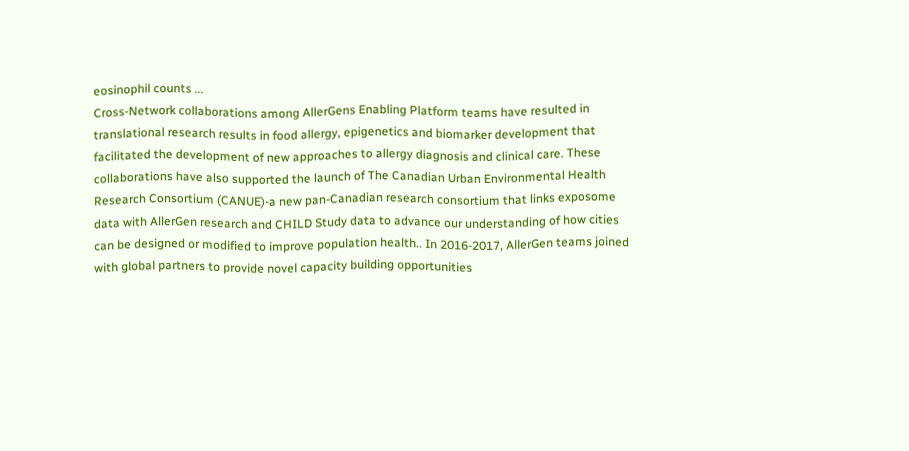eosinophil counts ...
Cross-Network collaborations among AllerGens Enabling Platform teams have resulted in translational research results in food allergy, epigenetics and biomarker development that facilitated the development of new approaches to allergy diagnosis and clinical care. These collaborations have also supported the launch of The Canadian Urban Environmental Health Research Consortium (CANUE)-a new pan-Canadian research consortium that links exposome data with AllerGen research and CHILD Study data to advance our understanding of how cities can be designed or modified to improve population health.. In 2016-2017, AllerGen teams joined with global partners to provide novel capacity building opportunities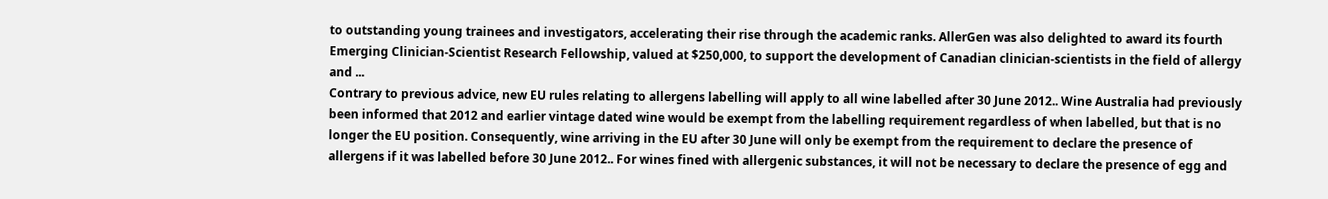to outstanding young trainees and investigators, accelerating their rise through the academic ranks. AllerGen was also delighted to award its fourth Emerging Clinician-Scientist Research Fellowship, valued at $250,000, to support the development of Canadian clinician-scientists in the field of allergy and ...
Contrary to previous advice, new EU rules relating to allergens labelling will apply to all wine labelled after 30 June 2012.. Wine Australia had previously been informed that 2012 and earlier vintage dated wine would be exempt from the labelling requirement regardless of when labelled, but that is no longer the EU position. Consequently, wine arriving in the EU after 30 June will only be exempt from the requirement to declare the presence of allergens if it was labelled before 30 June 2012.. For wines fined with allergenic substances, it will not be necessary to declare the presence of egg and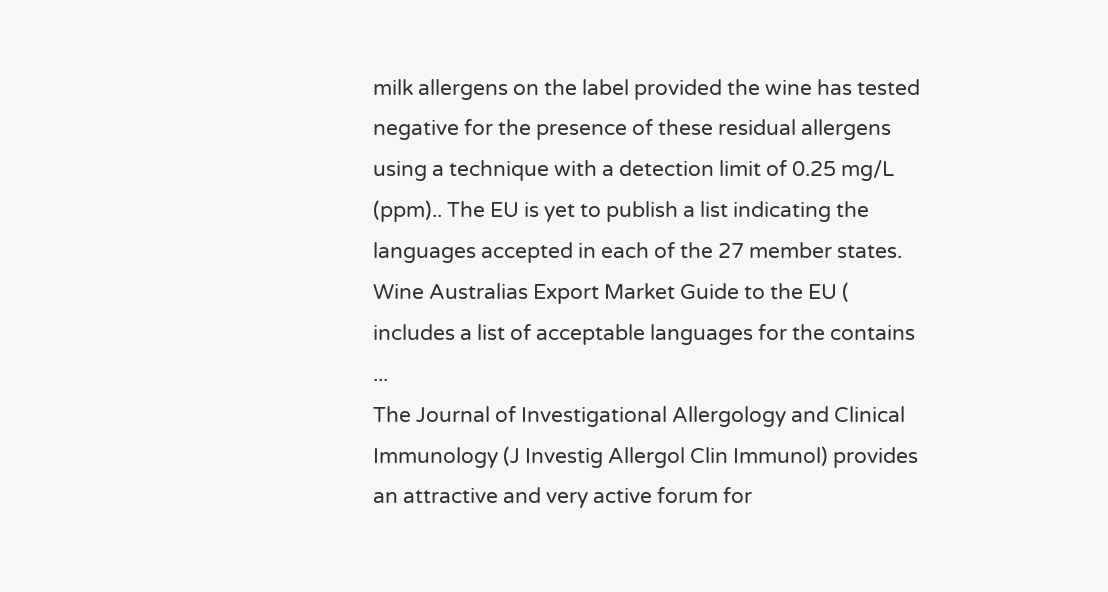milk allergens on the label provided the wine has tested negative for the presence of these residual allergens using a technique with a detection limit of 0.25 mg/L (ppm).. The EU is yet to publish a list indicating the languages accepted in each of the 27 member states. Wine Australias Export Market Guide to the EU ( includes a list of acceptable languages for the contains ...
The Journal of Investigational Allergology and Clinical Immunology (J Investig Allergol Clin Immunol) provides an attractive and very active forum for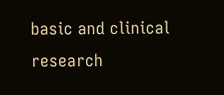basic and clinical research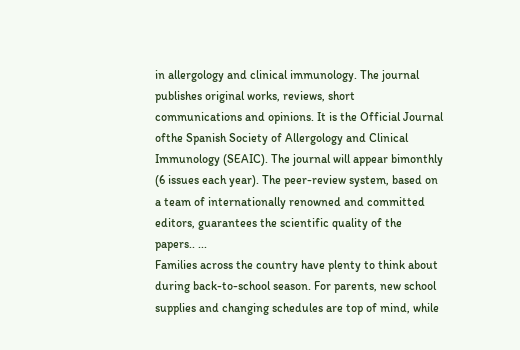in allergology and clinical immunology. The journal publishes original works, reviews, short communications and opinions. It is the Official Journal ofthe Spanish Society of Allergology and Clinical Immunology (SEAIC). The journal will appear bimonthly (6 issues each year). The peer-review system, based on a team of internationally renowned and committed editors, guarantees the scientific quality of the papers.. ...
Families across the country have plenty to think about during back-to-school season. For parents, new school supplies and changing schedules are top of mind, while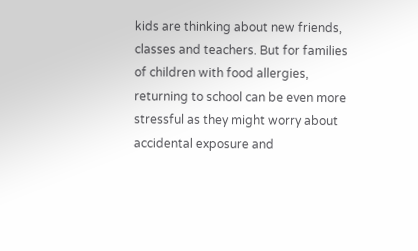kids are thinking about new friends, classes and teachers. But for families of children with food allergies, returning to school can be even more stressful as they might worry about accidental exposure and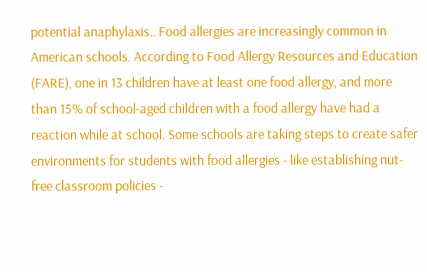potential anaphylaxis.. Food allergies are increasingly common in American schools. According to Food Allergy Resources and Education (FARE), one in 13 children have at least one food allergy, and more than 15% of school-aged children with a food allergy have had a reaction while at school. Some schools are taking steps to create safer environments for students with food allergies - like establishing nut-free classroom policies -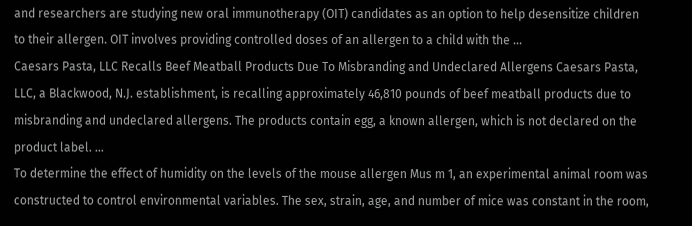and researchers are studying new oral immunotherapy (OIT) candidates as an option to help desensitize children to their allergen. OIT involves providing controlled doses of an allergen to a child with the ...
Caesars Pasta, LLC Recalls Beef Meatball Products Due To Misbranding and Undeclared Allergens Caesars Pasta, LLC, a Blackwood, N.J. establishment, is recalling approximately 46,810 pounds of beef meatball products due to misbranding and undeclared allergens. The products contain egg, a known allergen, which is not declared on the product label. ...
To determine the effect of humidity on the levels of the mouse allergen Mus m 1, an experimental animal room was constructed to control environmental variables. The sex, strain, age, and number of mice was constant in the room,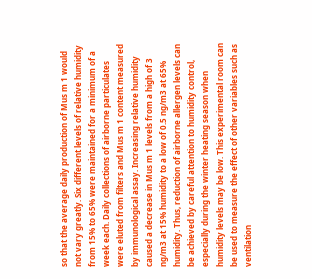so that the average daily production of Mus m 1 would not vary greatly. Six different levels of relative humidity from 15% to 65% were maintained for a minimum of a week each. Daily collections of airborne particulates were eluted from filters and Mus m 1 content measured by immunological assay. Increasing relative humidity caused a decrease in Mus m 1 levels from a high of 3 ng/m3 at 15% humidity to a low of 0.5 ng/m3 at 65% humidity. Thus, reduction of airborne allergen levels can be achieved by careful attention to humidity control, especially during the winter heating season when humidity levels may be low. This experimental room can be used to measure the effect of other variables such as ventilation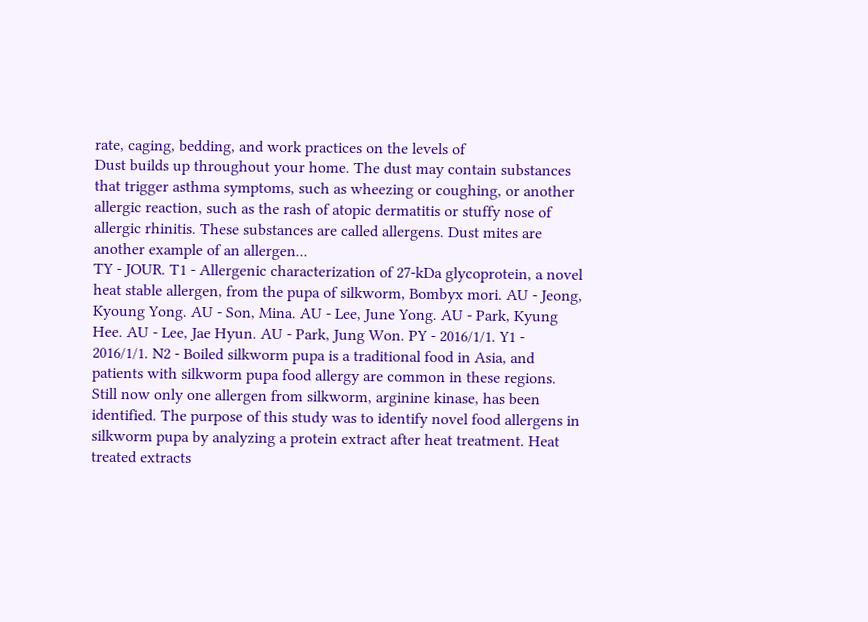rate, caging, bedding, and work practices on the levels of
Dust builds up throughout your home. The dust may contain substances that trigger asthma symptoms, such as wheezing or coughing, or another allergic reaction, such as the rash of atopic dermatitis or stuffy nose of allergic rhinitis. These substances are called allergens. Dust mites are another example of an allergen...
TY - JOUR. T1 - Allergenic characterization of 27-kDa glycoprotein, a novel heat stable allergen, from the pupa of silkworm, Bombyx mori. AU - Jeong, Kyoung Yong. AU - Son, Mina. AU - Lee, June Yong. AU - Park, Kyung Hee. AU - Lee, Jae Hyun. AU - Park, Jung Won. PY - 2016/1/1. Y1 - 2016/1/1. N2 - Boiled silkworm pupa is a traditional food in Asia, and patients with silkworm pupa food allergy are common in these regions. Still now only one allergen from silkworm, arginine kinase, has been identified. The purpose of this study was to identify novel food allergens in silkworm pupa by analyzing a protein extract after heat treatment. Heat treated extracts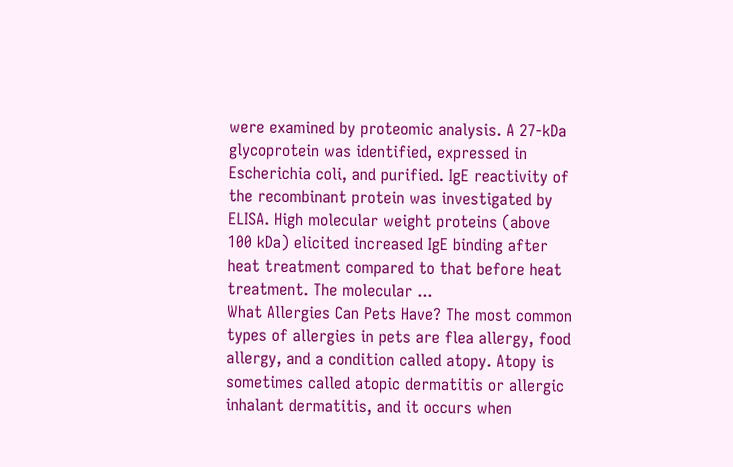were examined by proteomic analysis. A 27-kDa glycoprotein was identified, expressed in Escherichia coli, and purified. IgE reactivity of the recombinant protein was investigated by ELISA. High molecular weight proteins (above 100 kDa) elicited increased IgE binding after heat treatment compared to that before heat treatment. The molecular ...
What Allergies Can Pets Have? The most common types of allergies in pets are flea allergy, food allergy, and a condition called atopy. Atopy is sometimes called atopic dermatitis or allergic inhalant dermatitis, and it occurs when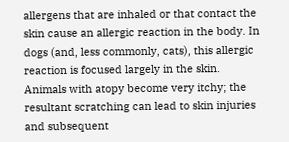allergens that are inhaled or that contact the skin cause an allergic reaction in the body. In dogs (and, less commonly, cats), this allergic reaction is focused largely in the skin. Animals with atopy become very itchy; the resultant scratching can lead to skin injuries and subsequent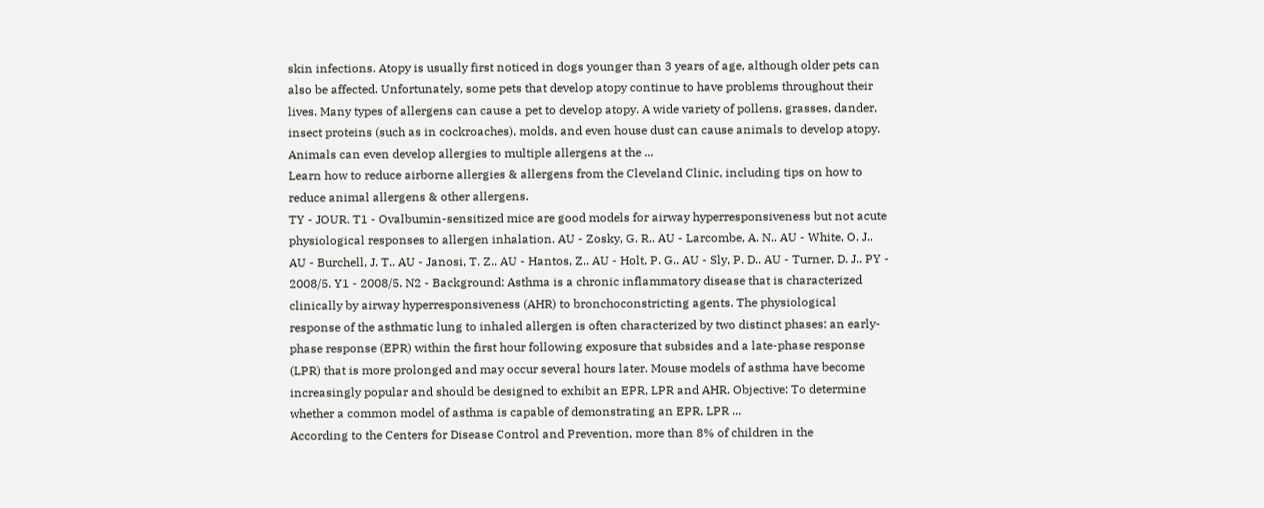skin infections. Atopy is usually first noticed in dogs younger than 3 years of age, although older pets can also be affected. Unfortunately, some pets that develop atopy continue to have problems throughout their lives. Many types of allergens can cause a pet to develop atopy. A wide variety of pollens, grasses, dander, insect proteins (such as in cockroaches), molds, and even house dust can cause animals to develop atopy. Animals can even develop allergies to multiple allergens at the ...
Learn how to reduce airborne allergies & allergens from the Cleveland Clinic, including tips on how to reduce animal allergens & other allergens.
TY - JOUR. T1 - Ovalbumin-sensitized mice are good models for airway hyperresponsiveness but not acute physiological responses to allergen inhalation. AU - Zosky, G. R.. AU - Larcombe, A. N.. AU - White, O. J.. AU - Burchell, J. T.. AU - Janosi, T. Z.. AU - Hantos, Z.. AU - Holt, P. G.. AU - Sly, P. D.. AU - Turner, D. J.. PY - 2008/5. Y1 - 2008/5. N2 - Background: Asthma is a chronic inflammatory disease that is characterized clinically by airway hyperresponsiveness (AHR) to bronchoconstricting agents. The physiological response of the asthmatic lung to inhaled allergen is often characterized by two distinct phases: an early-phase response (EPR) within the first hour following exposure that subsides and a late-phase response (LPR) that is more prolonged and may occur several hours later. Mouse models of asthma have become increasingly popular and should be designed to exhibit an EPR, LPR and AHR. Objective: To determine whether a common model of asthma is capable of demonstrating an EPR, LPR ...
According to the Centers for Disease Control and Prevention, more than 8% of children in the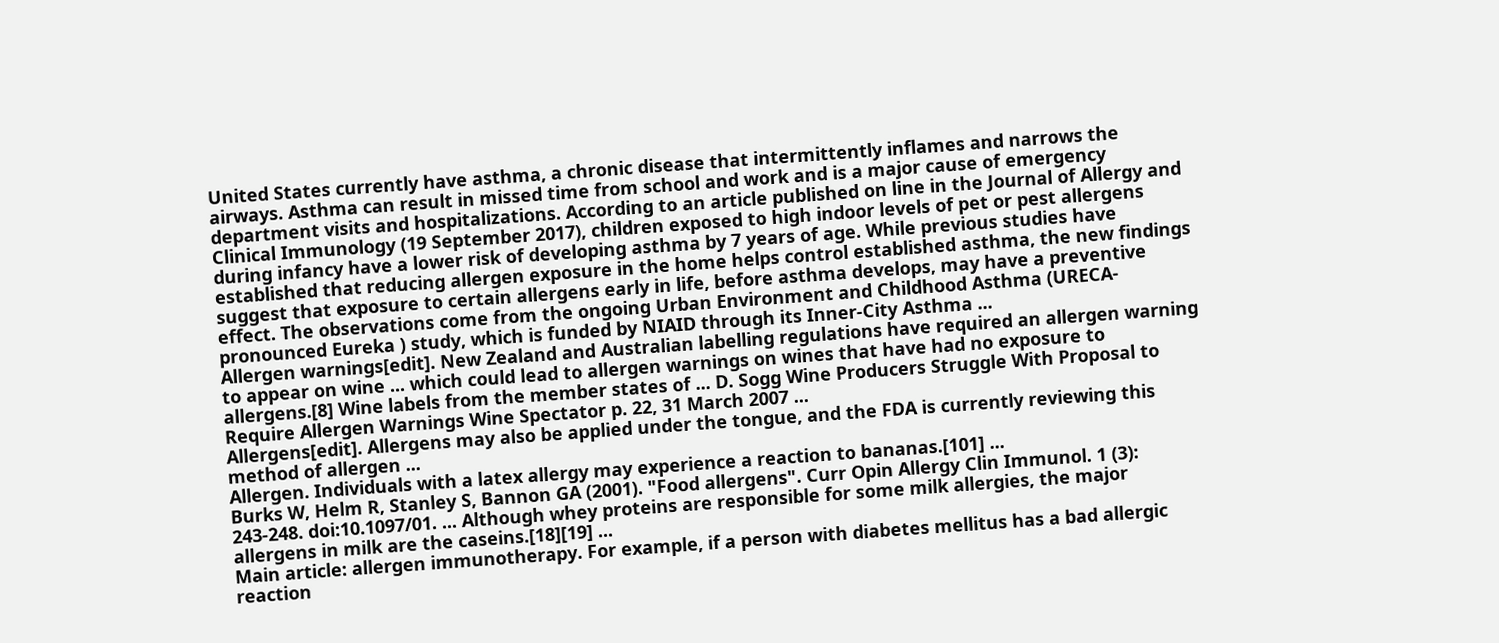United States currently have asthma, a chronic disease that intermittently inflames and narrows the airways. Asthma can result in missed time from school and work and is a major cause of emergency department visits and hospitalizations. According to an article published on line in the Journal of Allergy and Clinical Immunology (19 September 2017), children exposed to high indoor levels of pet or pest allergens during infancy have a lower risk of developing asthma by 7 years of age. While previous studies have established that reducing allergen exposure in the home helps control established asthma, the new findings suggest that exposure to certain allergens early in life, before asthma develops, may have a preventive effect. The observations come from the ongoing Urban Environment and Childhood Asthma (URECA-pronounced Eureka ) study, which is funded by NIAID through its Inner-City Asthma ...
Allergen warnings[edit]. New Zealand and Australian labelling regulations have required an allergen warning to appear on wine ... which could lead to allergen warnings on wines that have had no exposure to allergens.[8] Wine labels from the member states of ... D. Sogg Wine Producers Struggle With Proposal to Require Allergen Warnings Wine Spectator p. 22, 31 March 2007 ...
Allergens[edit]. Allergens may also be applied under the tongue, and the FDA is currently reviewing this method of allergen ...
Allergen. Individuals with a latex allergy may experience a reaction to bananas.[101] ...
Burks W, Helm R, Stanley S, Bannon GA (2001). "Food allergens". Curr Opin Allergy Clin Immunol. 1 (3): 243-248. doi:10.1097/01. ... Although whey proteins are responsible for some milk allergies, the major allergens in milk are the caseins.[18][19] ...
Main article: allergen immunotherapy. For example, if a person with diabetes mellitus has a bad allergic reaction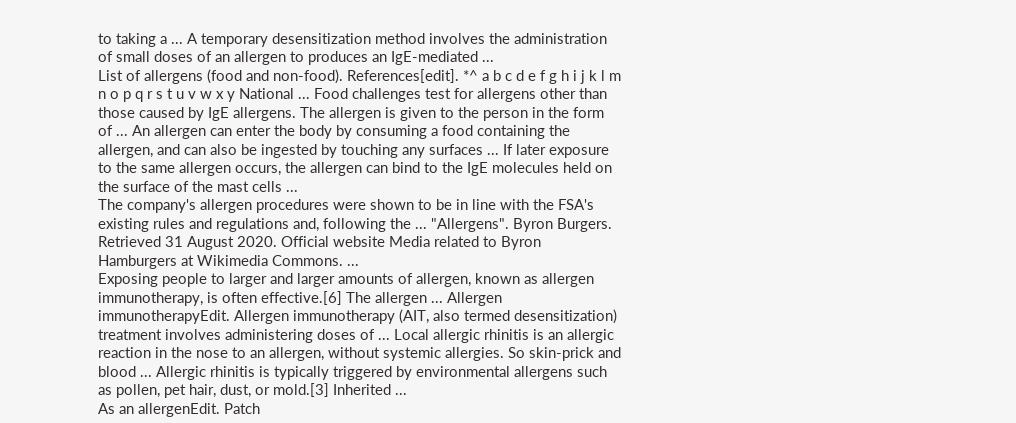to taking a ... A temporary desensitization method involves the administration of small doses of an allergen to produces an IgE-mediated ...
List of allergens (food and non-food). References[edit]. *^ a b c d e f g h i j k l m n o p q r s t u v w x y National ... Food challenges test for allergens other than those caused by IgE allergens. The allergen is given to the person in the form of ... An allergen can enter the body by consuming a food containing the allergen, and can also be ingested by touching any surfaces ... If later exposure to the same allergen occurs, the allergen can bind to the IgE molecules held on the surface of the mast cells ...
The company's allergen procedures were shown to be in line with the FSA's existing rules and regulations and, following the ... "Allergens". Byron Burgers. Retrieved 31 August 2020. Official website Media related to Byron Hamburgers at Wikimedia Commons. ...
Exposing people to larger and larger amounts of allergen, known as allergen immunotherapy, is often effective.[6] The allergen ... Allergen immunotherapyEdit. Allergen immunotherapy (AIT, also termed desensitization) treatment involves administering doses of ... Local allergic rhinitis is an allergic reaction in the nose to an allergen, without systemic allergies. So skin-prick and blood ... Allergic rhinitis is typically triggered by environmental allergens such as pollen, pet hair, dust, or mold.[3] Inherited ...
As an allergenEdit. Patch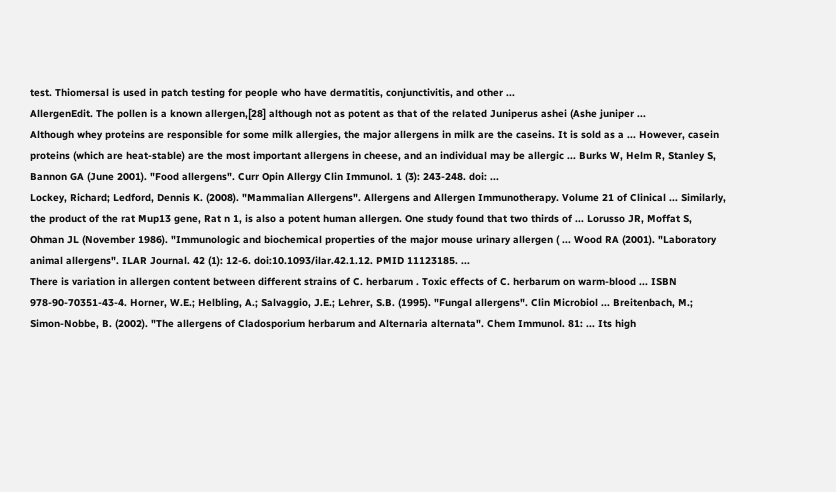test. Thiomersal is used in patch testing for people who have dermatitis, conjunctivitis, and other ...
AllergenEdit. The pollen is a known allergen,[28] although not as potent as that of the related Juniperus ashei (Ashe juniper ...
Although whey proteins are responsible for some milk allergies, the major allergens in milk are the caseins. It is sold as a ... However, casein proteins (which are heat-stable) are the most important allergens in cheese, and an individual may be allergic ... Burks W, Helm R, Stanley S, Bannon GA (June 2001). "Food allergens". Curr Opin Allergy Clin Immunol. 1 (3): 243-248. doi: ...
Lockey, Richard; Ledford, Dennis K. (2008). "Mammalian Allergens". Allergens and Allergen Immunotherapy. Volume 21 of Clinical ... Similarly, the product of the rat Mup13 gene, Rat n 1, is also a potent human allergen. One study found that two thirds of ... Lorusso JR, Moffat S, Ohman JL (November 1986). "Immunologic and biochemical properties of the major mouse urinary allergen ( ... Wood RA (2001). "Laboratory animal allergens". ILAR Journal. 42 (1): 12-6. doi:10.1093/ilar.42.1.12. PMID 11123185. ...
There is variation in allergen content between different strains of C. herbarum . Toxic effects of C. herbarum on warm-blood ... ISBN 978-90-70351-43-4. Horner, W.E.; Helbling, A.; Salvaggio, J.E.; Lehrer, S.B. (1995). "Fungal allergens". Clin Microbiol ... Breitenbach, M.; Simon-Nobbe, B. (2002). "The allergens of Cladosporium herbarum and Alternaria alternata". Chem Immunol. 81: ... Its high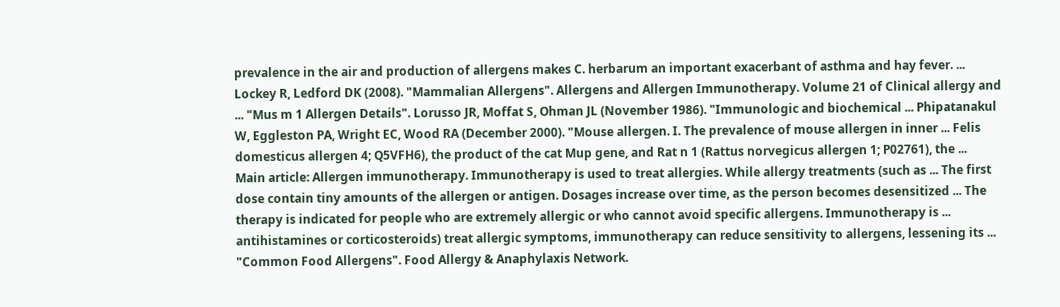prevalence in the air and production of allergens makes C. herbarum an important exacerbant of asthma and hay fever. ...
Lockey R, Ledford DK (2008). "Mammalian Allergens". Allergens and Allergen Immunotherapy. Volume 21 of Clinical allergy and ... "Mus m 1 Allergen Details". Lorusso JR, Moffat S, Ohman JL (November 1986). "Immunologic and biochemical ... Phipatanakul W, Eggleston PA, Wright EC, Wood RA (December 2000). "Mouse allergen. I. The prevalence of mouse allergen in inner ... Felis domesticus allergen 4; Q5VFH6), the product of the cat Mup gene, and Rat n 1 (Rattus norvegicus allergen 1; P02761), the ...
Main article: Allergen immunotherapy. Immunotherapy is used to treat allergies. While allergy treatments (such as ... The first dose contain tiny amounts of the allergen or antigen. Dosages increase over time, as the person becomes desensitized ... The therapy is indicated for people who are extremely allergic or who cannot avoid specific allergens. Immunotherapy is ... antihistamines or corticosteroids) treat allergic symptoms, immunotherapy can reduce sensitivity to allergens, lessening its ...
"Common Food Allergens". Food Allergy & Anaphylaxis Network.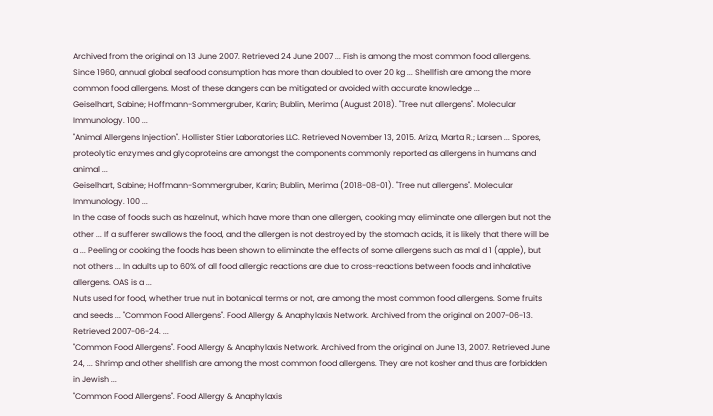Archived from the original on 13 June 2007. Retrieved 24 June 2007 ... Fish is among the most common food allergens. Since 1960, annual global seafood consumption has more than doubled to over 20 kg ... Shellfish are among the more common food allergens. Most of these dangers can be mitigated or avoided with accurate knowledge ...
Geiselhart, Sabine; Hoffmann-Sommergruber, Karin; Bublin, Merima (August 2018). "Tree nut allergens". Molecular Immunology. 100 ...
"Animal Allergens Injection". Hollister Stier Laboratories LLC. Retrieved November 13, 2015. Ariza, Marta R.; Larsen ... Spores, proteolytic enzymes and glycoproteins are amongst the components commonly reported as allergens in humans and animal ...
Geiselhart, Sabine; Hoffmann-Sommergruber, Karin; Bublin, Merima (2018-08-01). "Tree nut allergens". Molecular Immunology. 100 ...
In the case of foods such as hazelnut, which have more than one allergen, cooking may eliminate one allergen but not the other ... If a sufferer swallows the food, and the allergen is not destroyed by the stomach acids, it is likely that there will be a ... Peeling or cooking the foods has been shown to eliminate the effects of some allergens such as mal d 1 (apple), but not others ... In adults up to 60% of all food allergic reactions are due to cross-reactions between foods and inhalative allergens. OAS is a ...
Nuts used for food, whether true nut in botanical terms or not, are among the most common food allergens. Some fruits and seeds ... "Common Food Allergens". Food Allergy & Anaphylaxis Network. Archived from the original on 2007-06-13. Retrieved 2007-06-24. ...
"Common Food Allergens". Food Allergy & Anaphylaxis Network. Archived from the original on June 13, 2007. Retrieved June 24, ... Shrimp and other shellfish are among the most common food allergens. They are not kosher and thus are forbidden in Jewish ...
"Common Food Allergens". Food Allergy & Anaphylaxis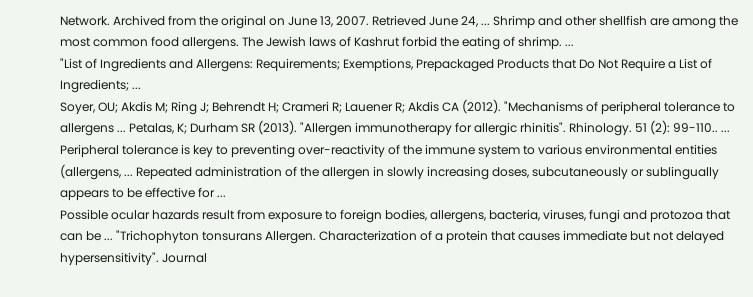Network. Archived from the original on June 13, 2007. Retrieved June 24, ... Shrimp and other shellfish are among the most common food allergens. The Jewish laws of Kashrut forbid the eating of shrimp. ...
"List of Ingredients and Allergens: Requirements; Exemptions, Prepackaged Products that Do Not Require a List of Ingredients; ...
Soyer, OU; Akdis M; Ring J; Behrendt H; Crameri R; Lauener R; Akdis CA (2012). "Mechanisms of peripheral tolerance to allergens ... Petalas, K; Durham SR (2013). "Allergen immunotherapy for allergic rhinitis". Rhinology. 51 (2): 99-110.. ... Peripheral tolerance is key to preventing over-reactivity of the immune system to various environmental entities (allergens, ... Repeated administration of the allergen in slowly increasing doses, subcutaneously or sublingually appears to be effective for ...
Possible ocular hazards result from exposure to foreign bodies, allergens, bacteria, viruses, fungi and protozoa that can be ... "Trichophyton tonsurans Allergen. Characterization of a protein that causes immediate but not delayed hypersensitivity". Journal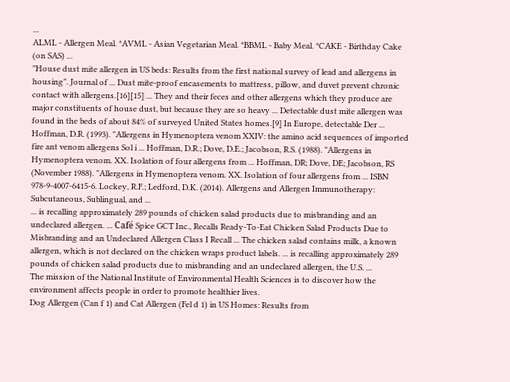...
ALML - Allergen Meal. *AVML - Asian Vegetarian Meal. *BBML - Baby Meal. *CAKE - Birthday Cake (on SAS) ...
"House dust mite allergen in US beds: Results from the first national survey of lead and allergens in housing". Journal of ... Dust mite-proof encasements to mattress, pillow, and duvet prevent chronic contact with allergens.[16][15] ... They and their feces and other allergens which they produce are major constituents of house dust, but because they are so heavy ... Detectable dust mite allergen was found in the beds of about 84% of surveyed United States homes.[9] In Europe, detectable Der ...
Hoffman, D.R. (1993). "Allergens in Hymenoptera venom XXIV: the amino acid sequences of imported fire ant venom allergens Sol i ... Hoffman, D.R.; Dove, D.E.; Jacobson, R.S. (1988). "Allergens in Hymenoptera venom. XX. Isolation of four allergens from ... Hoffman, DR; Dove, DE; Jacobson, RS (November 1988). "Allergens in Hymenoptera venom. XX. Isolation of four allergens from ... ISBN 978-9-4007-6415-6. Lockey, R.F.; Ledford, D.K. (2014). Allergens and Allergen Immunotherapy: Subcutaneous, Sublingual, and ...
... is recalling approximately 289 pounds of chicken salad products due to misbranding and an undeclared allergen. ... Café Spice GCT Inc., Recalls Ready-To-Eat Chicken Salad Products Due to Misbranding and an Undeclared Allergen Class I Recall ... The chicken salad contains milk, a known allergen, which is not declared on the chicken wraps product labels. ... is recalling approximately 289 pounds of chicken salad products due to misbranding and an undeclared allergen, the U.S. ...
The mission of the National Institute of Environmental Health Sciences is to discover how the environment affects people in order to promote healthier lives.
Dog Allergen (Can f 1) and Cat Allergen (Fel d 1) in US Homes: Results from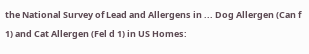the National Survey of Lead and Allergens in ... Dog Allergen (Can f 1) and Cat Allergen (Fel d 1) in US Homes: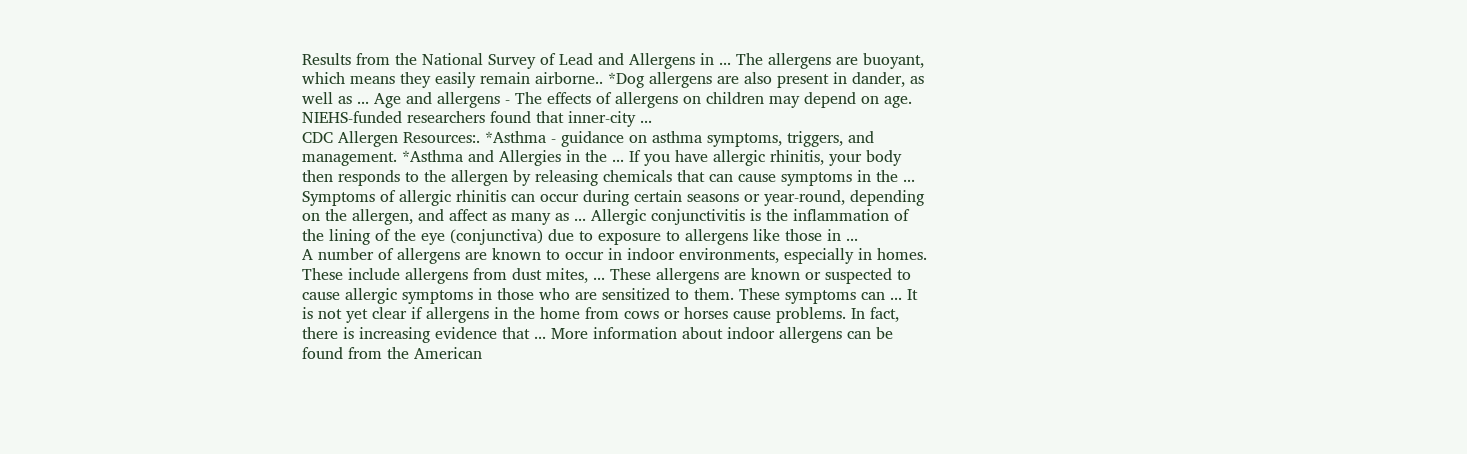Results from the National Survey of Lead and Allergens in ... The allergens are buoyant, which means they easily remain airborne.. *Dog allergens are also present in dander, as well as ... Age and allergens - The effects of allergens on children may depend on age. NIEHS-funded researchers found that inner-city ...
CDC Allergen Resources:. *Asthma - guidance on asthma symptoms, triggers, and management. *Asthma and Allergies in the ... If you have allergic rhinitis, your body then responds to the allergen by releasing chemicals that can cause symptoms in the ... Symptoms of allergic rhinitis can occur during certain seasons or year-round, depending on the allergen, and affect as many as ... Allergic conjunctivitis is the inflammation of the lining of the eye (conjunctiva) due to exposure to allergens like those in ...
A number of allergens are known to occur in indoor environments, especially in homes. These include allergens from dust mites, ... These allergens are known or suspected to cause allergic symptoms in those who are sensitized to them. These symptoms can ... It is not yet clear if allergens in the home from cows or horses cause problems. In fact, there is increasing evidence that ... More information about indoor allergens can be found from the American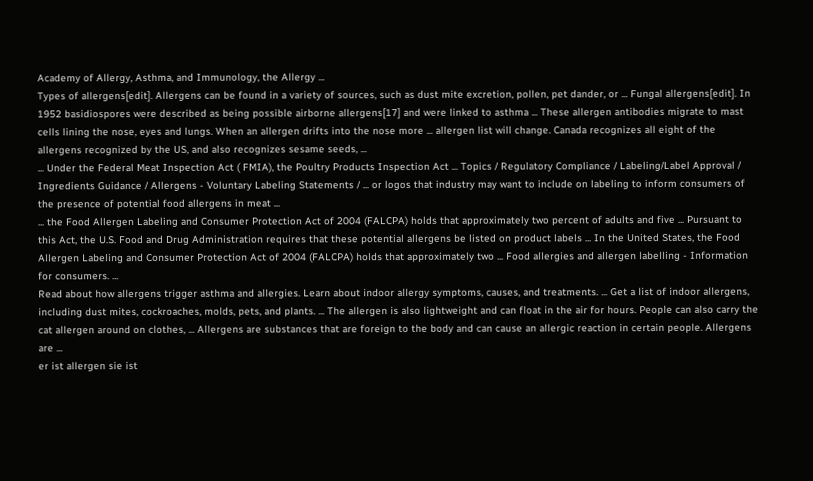Academy of Allergy, Asthma, and Immunology, the Allergy ...
Types of allergens[edit]. Allergens can be found in a variety of sources, such as dust mite excretion, pollen, pet dander, or ... Fungal allergens[edit]. In 1952 basidiospores were described as being possible airborne allergens[17] and were linked to asthma ... These allergen antibodies migrate to mast cells lining the nose, eyes and lungs. When an allergen drifts into the nose more ... allergen list will change. Canada recognizes all eight of the allergens recognized by the US, and also recognizes sesame seeds, ...
... Under the Federal Meat Inspection Act ( FMIA), the Poultry Products Inspection Act ... Topics / Regulatory Compliance / Labeling/Label Approval / Ingredients Guidance / Allergens - Voluntary Labeling Statements / ... or logos that industry may want to include on labeling to inform consumers of the presence of potential food allergens in meat ...
... the Food Allergen Labeling and Consumer Protection Act of 2004 (FALCPA) holds that approximately two percent of adults and five ... Pursuant to this Act, the U.S. Food and Drug Administration requires that these potential allergens be listed on product labels ... In the United States, the Food Allergen Labeling and Consumer Protection Act of 2004 (FALCPA) holds that approximately two ... Food allergies and allergen labelling - Information for consumers. ...
Read about how allergens trigger asthma and allergies. Learn about indoor allergy symptoms, causes, and treatments. ... Get a list of indoor allergens, including dust mites, cockroaches, molds, pets, and plants. ... The allergen is also lightweight and can float in the air for hours. People can also carry the cat allergen around on clothes, ... Allergens are substances that are foreign to the body and can cause an allergic reaction in certain people. Allergens are ...
er ist allergen sie ist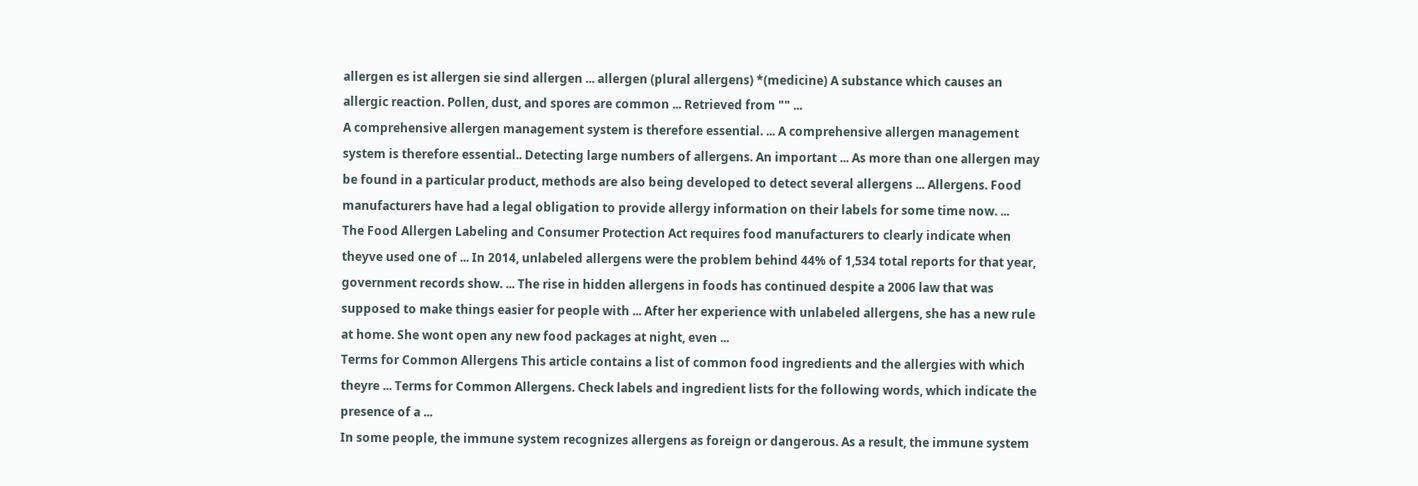allergen es ist allergen sie sind allergen ... allergen (plural allergens) *(medicine) A substance which causes an allergic reaction. Pollen, dust, and spores are common ... Retrieved from "" ...
A comprehensive allergen management system is therefore essential. ... A comprehensive allergen management system is therefore essential.. Detecting large numbers of allergens. An important ... As more than one allergen may be found in a particular product, methods are also being developed to detect several allergens ... Allergens. Food manufacturers have had a legal obligation to provide allergy information on their labels for some time now. ...
The Food Allergen Labeling and Consumer Protection Act requires food manufacturers to clearly indicate when theyve used one of ... In 2014, unlabeled allergens were the problem behind 44% of 1,534 total reports for that year, government records show. ... The rise in hidden allergens in foods has continued despite a 2006 law that was supposed to make things easier for people with ... After her experience with unlabeled allergens, she has a new rule at home. She wont open any new food packages at night, even ...
Terms for Common Allergens This article contains a list of common food ingredients and the allergies with which theyre ... Terms for Common Allergens. Check labels and ingredient lists for the following words, which indicate the presence of a ...
In some people, the immune system recognizes allergens as foreign or dangerous. As a result, the immune system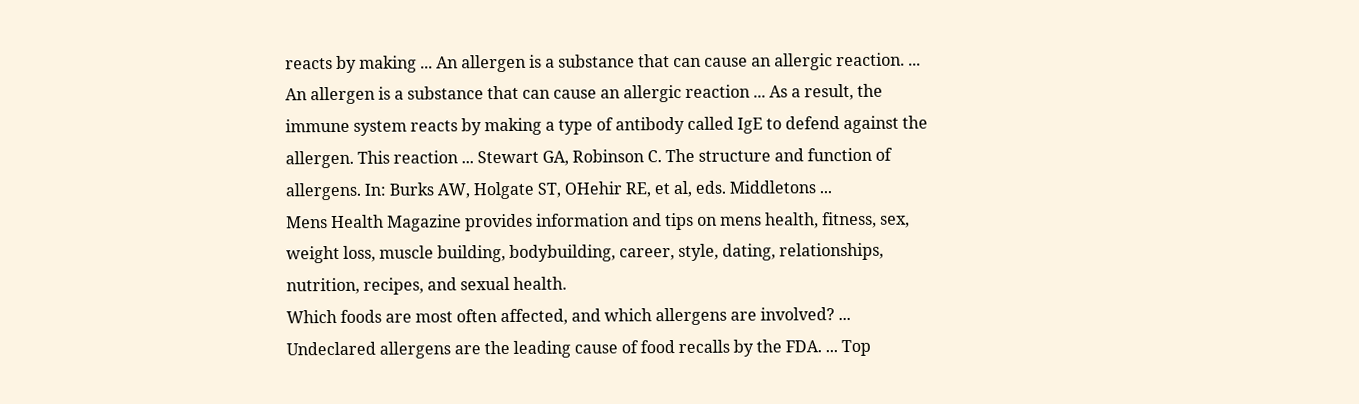reacts by making ... An allergen is a substance that can cause an allergic reaction. ... An allergen is a substance that can cause an allergic reaction ... As a result, the immune system reacts by making a type of antibody called IgE to defend against the allergen. This reaction ... Stewart GA, Robinson C. The structure and function of allergens. In: Burks AW, Holgate ST, OHehir RE, et al, eds. Middletons ...
Mens Health Magazine provides information and tips on mens health, fitness, sex, weight loss, muscle building, bodybuilding, career, style, dating, relationships, nutrition, recipes, and sexual health.
Which foods are most often affected, and which allergens are involved? ... Undeclared allergens are the leading cause of food recalls by the FDA. ... Top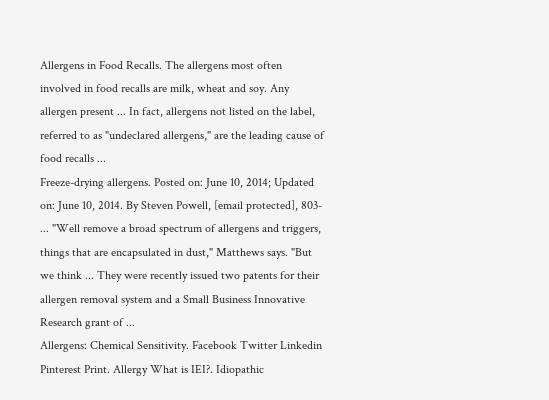Allergens in Food Recalls. The allergens most often involved in food recalls are milk, wheat and soy. Any allergen present ... In fact, allergens not listed on the label, referred to as "undeclared allergens," are the leading cause of food recalls ...
Freeze-drying allergens. Posted on: June 10, 2014; Updated on: June 10, 2014. By Steven Powell, [email protected], 803- ... "Well remove a broad spectrum of allergens and triggers, things that are encapsulated in dust," Matthews says. "But we think ... They were recently issued two patents for their allergen removal system and a Small Business Innovative Research grant of ...
Allergens: Chemical Sensitivity. Facebook Twitter Linkedin Pinterest Print. Allergy What is IEI?. Idiopathic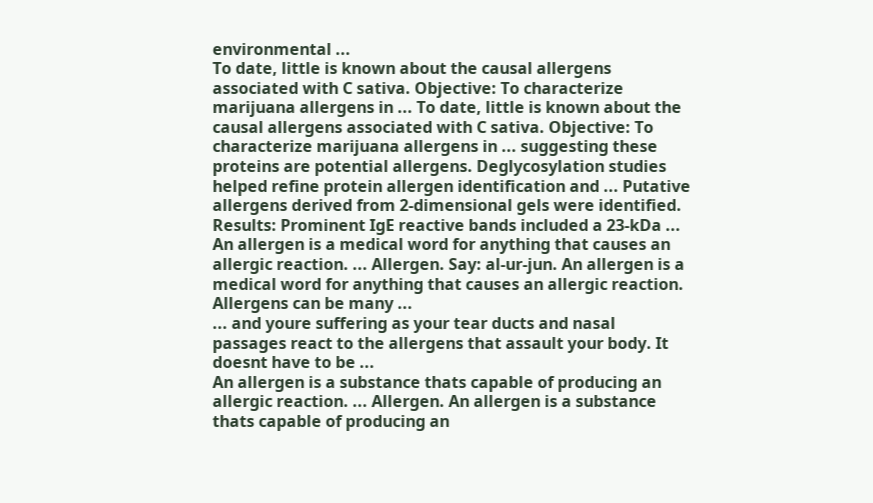environmental ...
To date, little is known about the causal allergens associated with C sativa. Objective: To characterize marijuana allergens in ... To date, little is known about the causal allergens associated with C sativa. Objective: To characterize marijuana allergens in ... suggesting these proteins are potential allergens. Deglycosylation studies helped refine protein allergen identification and ... Putative allergens derived from 2-dimensional gels were identified. Results: Prominent IgE reactive bands included a 23-kDa ...
An allergen is a medical word for anything that causes an allergic reaction. ... Allergen. Say: al-ur-jun. An allergen is a medical word for anything that causes an allergic reaction. Allergens can be many ...
... and youre suffering as your tear ducts and nasal passages react to the allergens that assault your body. It doesnt have to be ...
An allergen is a substance thats capable of producing an allergic reaction. ... Allergen. An allergen is a substance thats capable of producing an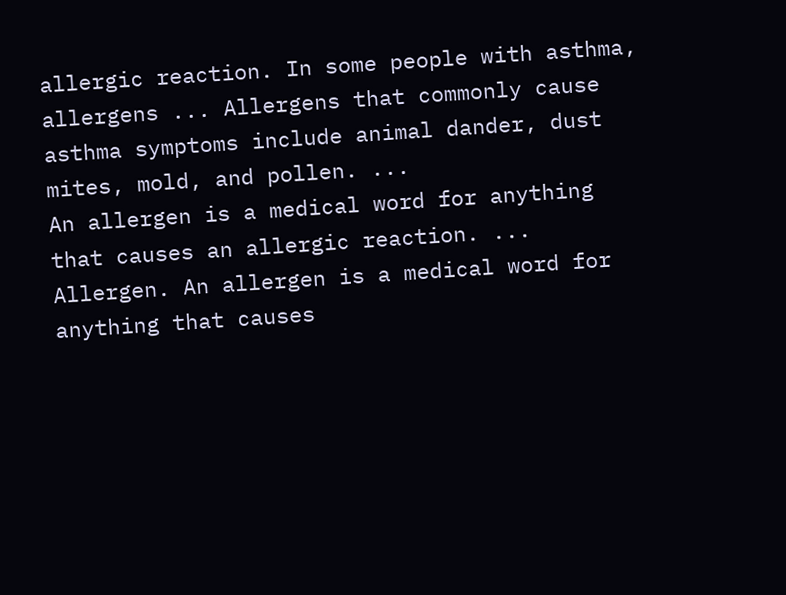allergic reaction. In some people with asthma, allergens ... Allergens that commonly cause asthma symptoms include animal dander, dust mites, mold, and pollen. ...
An allergen is a medical word for anything that causes an allergic reaction. ... Allergen. An allergen is a medical word for anything that causes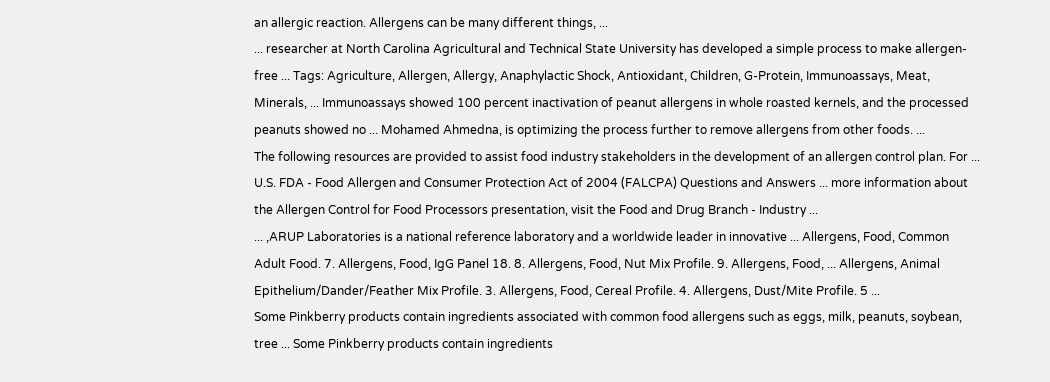an allergic reaction. Allergens can be many different things, ...
... researcher at North Carolina Agricultural and Technical State University has developed a simple process to make allergen-free ... Tags: Agriculture, Allergen, Allergy, Anaphylactic Shock, Antioxidant, Children, G-Protein, Immunoassays, Meat, Minerals, ... Immunoassays showed 100 percent inactivation of peanut allergens in whole roasted kernels, and the processed peanuts showed no ... Mohamed Ahmedna, is optimizing the process further to remove allergens from other foods. ...
The following resources are provided to assist food industry stakeholders in the development of an allergen control plan. For ... U.S. FDA - Food Allergen and Consumer Protection Act of 2004 (FALCPA) Questions and Answers ... more information about the Allergen Control for Food Processors presentation, visit the Food and Drug Branch - Industry ...
... ,ARUP Laboratories is a national reference laboratory and a worldwide leader in innovative ... Allergens, Food, Common Adult Food. 7. Allergens, Food, IgG Panel 18. 8. Allergens, Food, Nut Mix Profile. 9. Allergens, Food, ... Allergens, Animal Epithelium/Dander/Feather Mix Profile. 3. Allergens, Food, Cereal Profile. 4. Allergens, Dust/Mite Profile. 5 ...
Some Pinkberry products contain ingredients associated with common food allergens such as eggs, milk, peanuts, soybean, tree ... Some Pinkberry products contain ingredients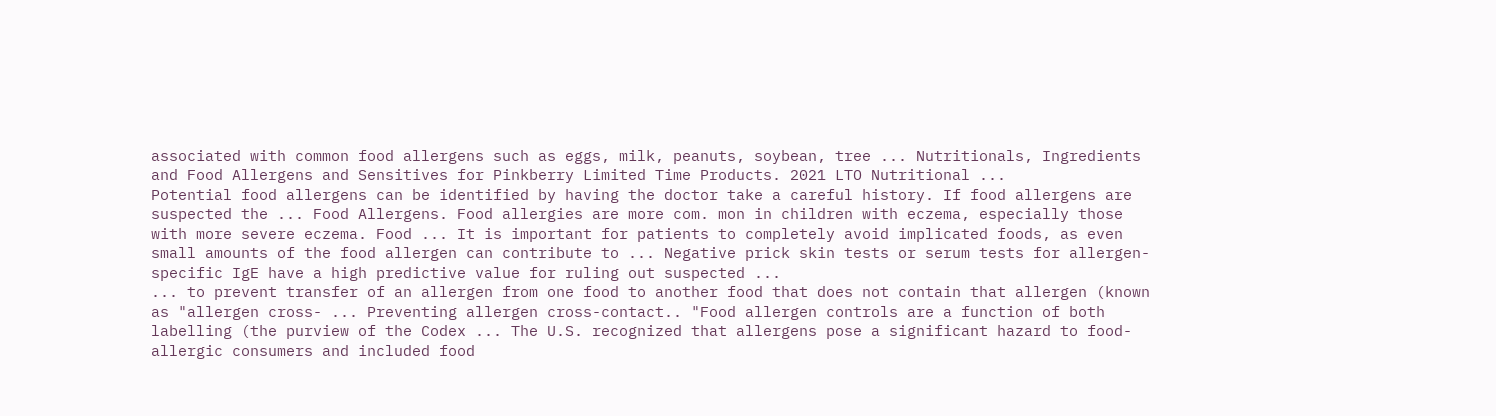associated with common food allergens such as eggs, milk, peanuts, soybean, tree ... Nutritionals, Ingredients and Food Allergens and Sensitives for Pinkberry Limited Time Products. 2021 LTO Nutritional ...
Potential food allergens can be identified by having the doctor take a careful history. If food allergens are suspected the ... Food Allergens. Food allergies are more com. mon in children with eczema, especially those with more severe eczema. Food ... It is important for patients to completely avoid implicated foods, as even small amounts of the food allergen can contribute to ... Negative prick skin tests or serum tests for allergen-specific IgE have a high predictive value for ruling out suspected ...
... to prevent transfer of an allergen from one food to another food that does not contain that allergen (known as "allergen cross- ... Preventing allergen cross-contact.. "Food allergen controls are a function of both labelling (the purview of the Codex ... The U.S. recognized that allergens pose a significant hazard to food-allergic consumers and included food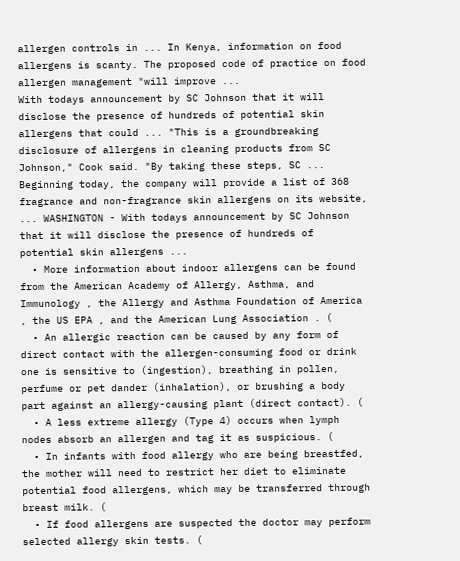allergen controls in ... In Kenya, information on food allergens is scanty. The proposed code of practice on food allergen management "will improve ...
With todays announcement by SC Johnson that it will disclose the presence of hundreds of potential skin allergens that could ... "This is a groundbreaking disclosure of allergens in cleaning products from SC Johnson," Cook said. "By taking these steps, SC ... Beginning today, the company will provide a list of 368 fragrance and non-fragrance skin allergens on its website, ... WASHINGTON - With todays announcement by SC Johnson that it will disclose the presence of hundreds of potential skin allergens ...
  • More information about indoor allergens can be found from the American Academy of Allergy, Asthma, and Immunology , the Allergy and Asthma Foundation of America , the US EPA , and the American Lung Association . (
  • An allergic reaction can be caused by any form of direct contact with the allergen-consuming food or drink one is sensitive to (ingestion), breathing in pollen, perfume or pet dander (inhalation), or brushing a body part against an allergy-causing plant (direct contact). (
  • A less extreme allergy (Type 4) occurs when lymph nodes absorb an allergen and tag it as suspicious. (
  • In infants with food allergy who are being breastfed, the mother will need to restrict her diet to eliminate potential food allergens, which may be transferred through breast milk. (
  • If food allergens are suspected the doctor may perform selected allergy skin tests. (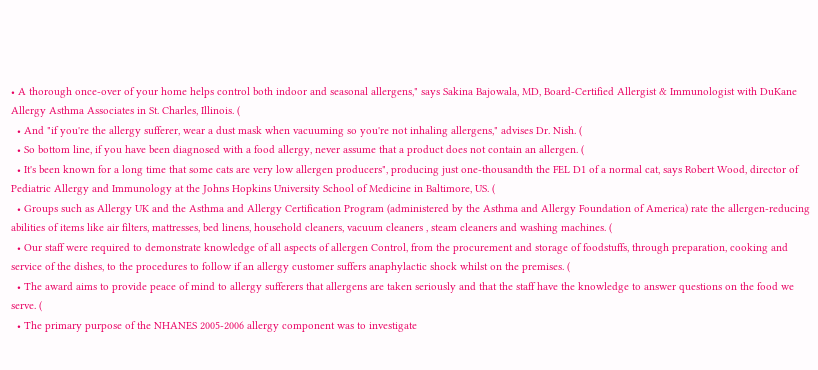• A thorough once-over of your home helps control both indoor and seasonal allergens," says Sakina Bajowala, MD, Board-Certified Allergist & Immunologist with DuKane Allergy Asthma Associates in St. Charles, Illinois. (
  • And "if you're the allergy sufferer, wear a dust mask when vacuuming so you're not inhaling allergens," advises Dr. Nish. (
  • So bottom line, if you have been diagnosed with a food allergy, never assume that a product does not contain an allergen. (
  • It's been known for a long time that some cats are very low allergen producers", producing just one-thousandth the FEL D1 of a normal cat, says Robert Wood, director of Pediatric Allergy and Immunology at the Johns Hopkins University School of Medicine in Baltimore, US. (
  • Groups such as Allergy UK and the Asthma and Allergy Certification Program (administered by the Asthma and Allergy Foundation of America) rate the allergen-reducing abilities of items like air filters, mattresses, bed linens, household cleaners, vacuum cleaners , steam cleaners and washing machines. (
  • Our staff were required to demonstrate knowledge of all aspects of allergen Control, from the procurement and storage of foodstuffs, through preparation, cooking and service of the dishes, to the procedures to follow if an allergy customer suffers anaphylactic shock whilst on the premises. (
  • The award aims to provide peace of mind to allergy sufferers that allergens are taken seriously and that the staff have the knowledge to answer questions on the food we serve. (
  • The primary purpose of the NHANES 2005-2006 allergy component was to investigate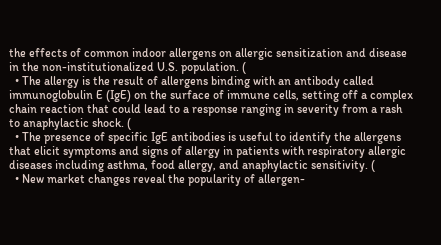the effects of common indoor allergens on allergic sensitization and disease in the non-institutionalized U.S. population. (
  • The allergy is the result of allergens binding with an antibody called immunoglobulin E (IgE) on the surface of immune cells, setting off a complex chain reaction that could lead to a response ranging in severity from a rash to anaphylactic shock. (
  • The presence of specific IgE antibodies is useful to identify the allergens that elicit symptoms and signs of allergy in patients with respiratory allergic diseases including asthma, food allergy, and anaphylactic sensitivity. (
  • New market changes reveal the popularity of allergen-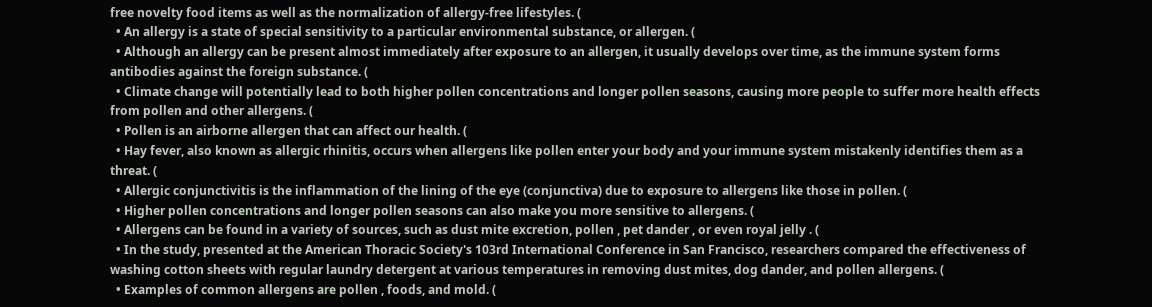free novelty food items as well as the normalization of allergy-free lifestyles. (
  • An allergy is a state of special sensitivity to a particular environmental substance, or allergen. (
  • Although an allergy can be present almost immediately after exposure to an allergen, it usually develops over time, as the immune system forms antibodies against the foreign substance. (
  • Climate change will potentially lead to both higher pollen concentrations and longer pollen seasons, causing more people to suffer more health effects from pollen and other allergens. (
  • Pollen is an airborne allergen that can affect our health. (
  • Hay fever, also known as allergic rhinitis, occurs when allergens like pollen enter your body and your immune system mistakenly identifies them as a threat. (
  • Allergic conjunctivitis is the inflammation of the lining of the eye (conjunctiva) due to exposure to allergens like those in pollen. (
  • Higher pollen concentrations and longer pollen seasons can also make you more sensitive to allergens. (
  • Allergens can be found in a variety of sources, such as dust mite excretion, pollen , pet dander , or even royal jelly . (
  • In the study, presented at the American Thoracic Society's 103rd International Conference in San Francisco, researchers compared the effectiveness of washing cotton sheets with regular laundry detergent at various temperatures in removing dust mites, dog dander, and pollen allergens. (
  • Examples of common allergens are pollen , foods, and mold. (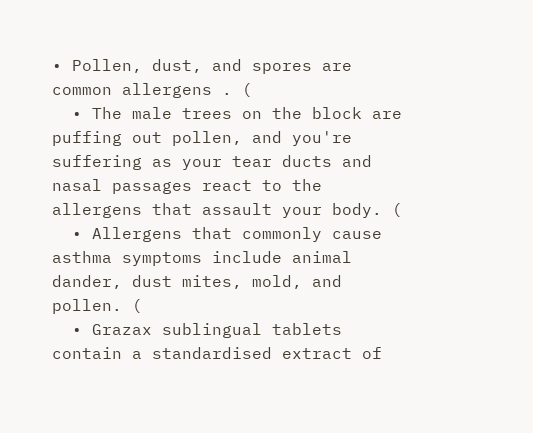• Pollen, dust, and spores are common allergens . (
  • The male trees on the block are puffing out pollen, and you're suffering as your tear ducts and nasal passages react to the allergens that assault your body. (
  • Allergens that commonly cause asthma symptoms include animal dander, dust mites, mold, and pollen. (
  • Grazax sublingual tablets contain a standardised extract of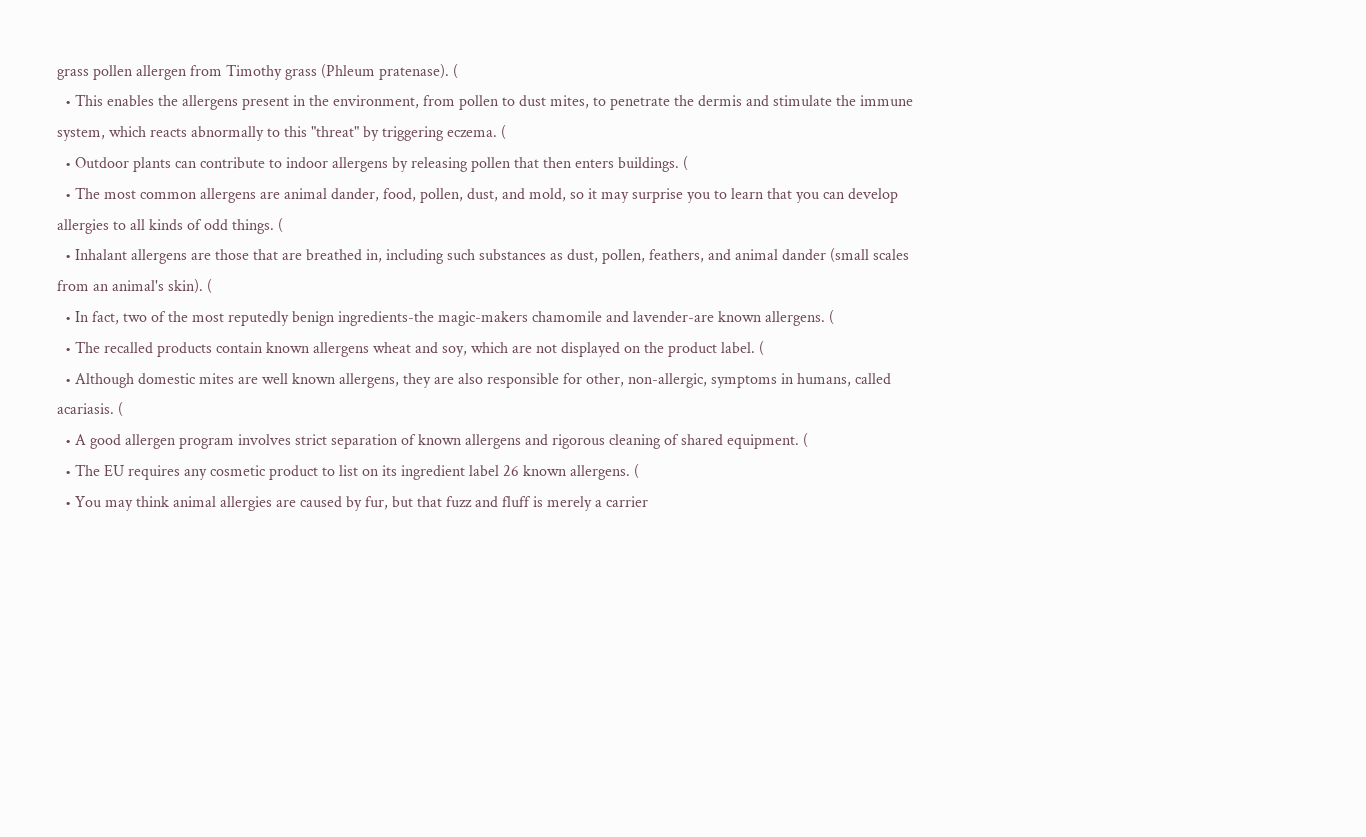grass pollen allergen from Timothy grass (Phleum pratenase). (
  • This enables the allergens present in the environment, from pollen to dust mites, to penetrate the dermis and stimulate the immune system, which reacts abnormally to this "threat" by triggering eczema. (
  • Outdoor plants can contribute to indoor allergens by releasing pollen that then enters buildings. (
  • The most common allergens are animal dander, food, pollen, dust, and mold, so it may surprise you to learn that you can develop allergies to all kinds of odd things. (
  • Inhalant allergens are those that are breathed in, including such substances as dust, pollen, feathers, and animal dander (small scales from an animal's skin). (
  • In fact, two of the most reputedly benign ingredients-the magic-makers chamomile and lavender-are known allergens. (
  • The recalled products contain known allergens wheat and soy, which are not displayed on the product label. (
  • Although domestic mites are well known allergens, they are also responsible for other, non-allergic, symptoms in humans, called acariasis. (
  • A good allergen program involves strict separation of known allergens and rigorous cleaning of shared equipment. (
  • The EU requires any cosmetic product to list on its ingredient label 26 known allergens. (
  • You may think animal allergies are caused by fur, but that fuzz and fluff is merely a carrier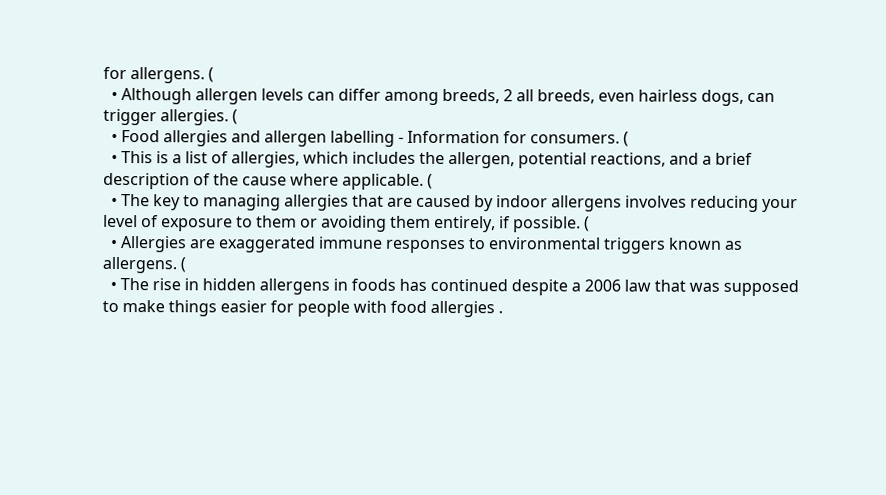for allergens. (
  • Although allergen levels can differ among breeds, 2 all breeds, even hairless dogs, can trigger allergies. (
  • Food allergies and allergen labelling - Information for consumers. (
  • This is a list of allergies, which includes the allergen, potential reactions, and a brief description of the cause where applicable. (
  • The key to managing allergies that are caused by indoor allergens involves reducing your level of exposure to them or avoiding them entirely, if possible. (
  • Allergies are exaggerated immune responses to environmental triggers known as allergens. (
  • The rise in hidden allergens in foods has continued despite a 2006 law that was supposed to make things easier for people with food allergies .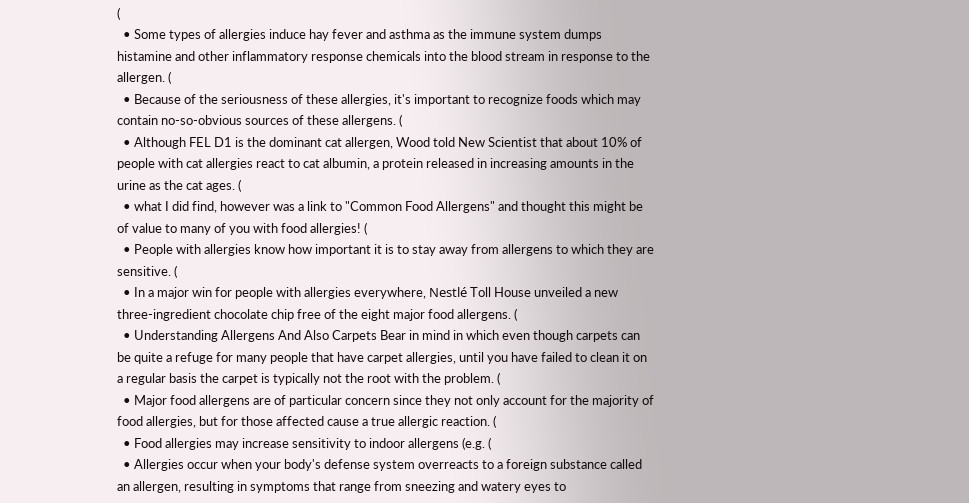(
  • Some types of allergies induce hay fever and asthma as the immune system dumps histamine and other inflammatory response chemicals into the blood stream in response to the allergen. (
  • Because of the seriousness of these allergies, it's important to recognize foods which may contain no-so-obvious sources of these allergens. (
  • Although FEL D1 is the dominant cat allergen, Wood told New Scientist that about 10% of people with cat allergies react to cat albumin, a protein released in increasing amounts in the urine as the cat ages. (
  • what I did find, however was a link to "Common Food Allergens" and thought this might be of value to many of you with food allergies! (
  • People with allergies know how important it is to stay away from allergens to which they are sensitive. (
  • In a major win for people with allergies everywhere, Nestlé Toll House unveiled a new three-ingredient chocolate chip free of the eight major food allergens. (
  • Understanding Allergens And Also Carpets Bear in mind in which even though carpets can be quite a refuge for many people that have carpet allergies, until you have failed to clean it on a regular basis the carpet is typically not the root with the problem. (
  • Major food allergens are of particular concern since they not only account for the majority of food allergies, but for those affected cause a true allergic reaction. (
  • Food allergies may increase sensitivity to indoor allergens (e.g. (
  • Allergies occur when your body's defense system overreacts to a foreign substance called an allergen, resulting in symptoms that range from sneezing and watery eyes to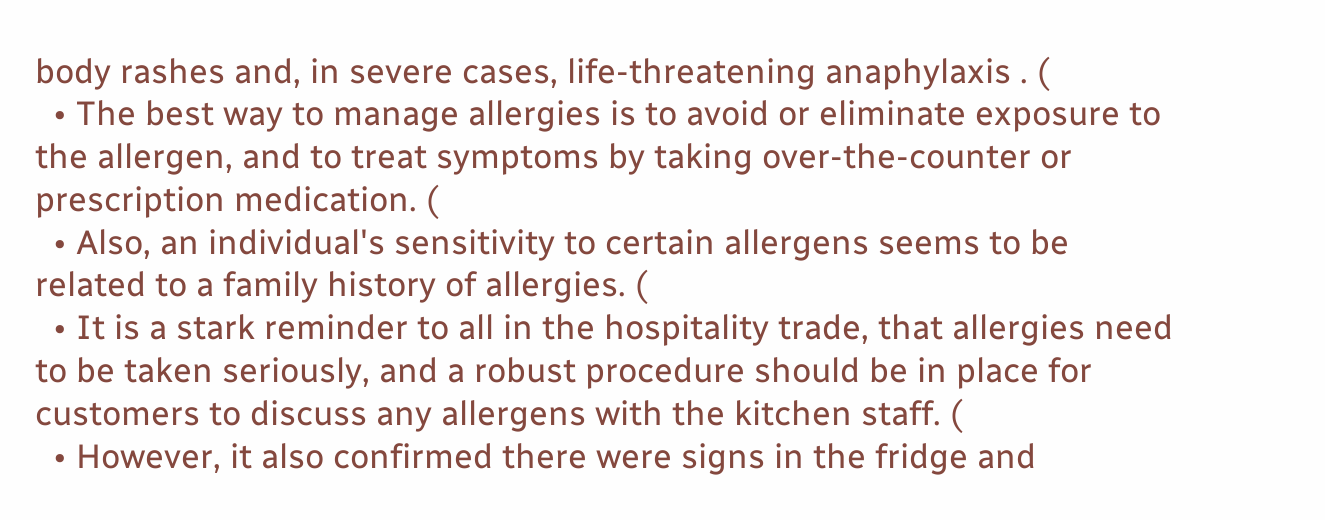body rashes and, in severe cases, life-threatening anaphylaxis . (
  • The best way to manage allergies is to avoid or eliminate exposure to the allergen, and to treat symptoms by taking over-the-counter or prescription medication. (
  • Also, an individual's sensitivity to certain allergens seems to be related to a family history of allergies. (
  • It is a stark reminder to all in the hospitality trade, that allergies need to be taken seriously, and a robust procedure should be in place for customers to discuss any allergens with the kitchen staff. (
  • However, it also confirmed there were signs in the fridge and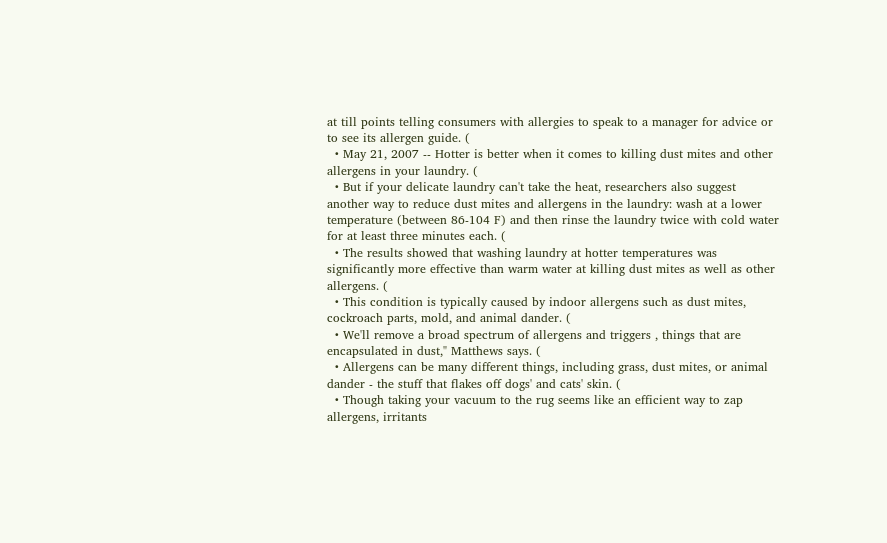at till points telling consumers with allergies to speak to a manager for advice or to see its allergen guide. (
  • May 21, 2007 -- Hotter is better when it comes to killing dust mites and other allergens in your laundry. (
  • But if your delicate laundry can't take the heat, researchers also suggest another way to reduce dust mites and allergens in the laundry: wash at a lower temperature (between 86-104 F) and then rinse the laundry twice with cold water for at least three minutes each. (
  • The results showed that washing laundry at hotter temperatures was significantly more effective than warm water at killing dust mites as well as other allergens. (
  • This condition is typically caused by indoor allergens such as dust mites, cockroach parts, mold, and animal dander. (
  • We'll remove a broad spectrum of allergens and triggers , things that are encapsulated in dust," Matthews says. (
  • Allergens can be many different things, including grass, dust mites, or animal dander - the stuff that flakes off dogs' and cats' skin. (
  • Though taking your vacuum to the rug seems like an efficient way to zap allergens, irritants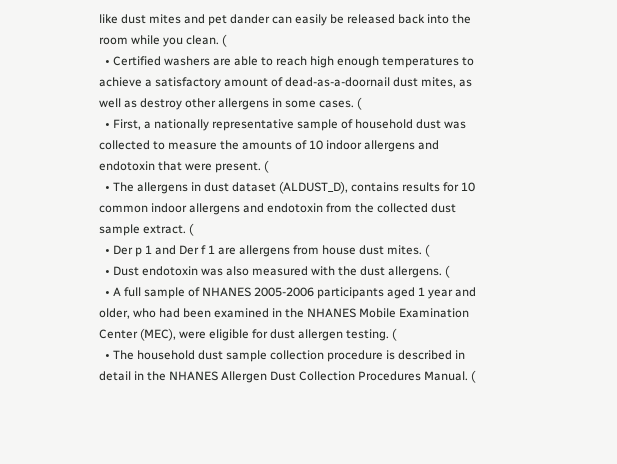like dust mites and pet dander can easily be released back into the room while you clean. (
  • Certified washers are able to reach high enough temperatures to achieve a satisfactory amount of dead-as-a-doornail dust mites, as well as destroy other allergens in some cases. (
  • First, a nationally representative sample of household dust was collected to measure the amounts of 10 indoor allergens and endotoxin that were present. (
  • The allergens in dust dataset (ALDUST_D), contains results for 10 common indoor allergens and endotoxin from the collected dust sample extract. (
  • Der p 1 and Der f 1 are allergens from house dust mites. (
  • Dust endotoxin was also measured with the dust allergens. (
  • A full sample of NHANES 2005-2006 participants aged 1 year and older, who had been examined in the NHANES Mobile Examination Center (MEC), were eligible for dust allergen testing. (
  • The household dust sample collection procedure is described in detail in the NHANES Allergen Dust Collection Procedures Manual. (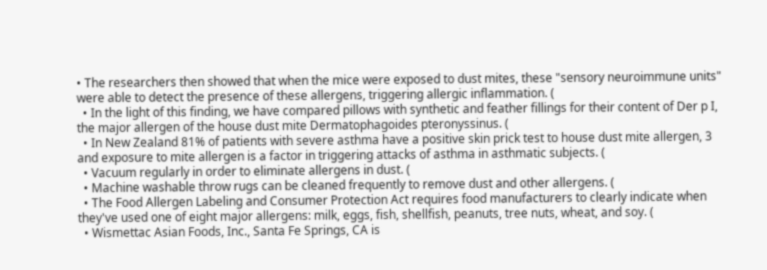• The researchers then showed that when the mice were exposed to dust mites, these "sensory neuroimmune units" were able to detect the presence of these allergens, triggering allergic inflammation. (
  • In the light of this finding, we have compared pillows with synthetic and feather fillings for their content of Der p I, the major allergen of the house dust mite Dermatophagoides pteronyssinus. (
  • In New Zealand 81% of patients with severe asthma have a positive skin prick test to house dust mite allergen, 3 and exposure to mite allergen is a factor in triggering attacks of asthma in asthmatic subjects. (
  • Vacuum regularly in order to eliminate allergens in dust. (
  • Machine washable throw rugs can be cleaned frequently to remove dust and other allergens. (
  • The Food Allergen Labeling and Consumer Protection Act requires food manufacturers to clearly indicate when they've used one of eight major allergens: milk, eggs, fish, shellfish, peanuts, tree nuts, wheat, and soy. (
  • Wismettac Asian Foods, Inc., Santa Fe Springs, CA is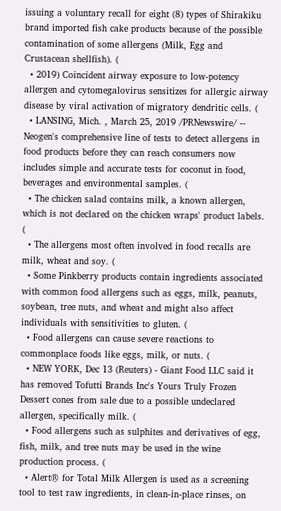issuing a voluntary recall for eight (8) types of Shirakiku brand imported fish cake products because of the possible contamination of some allergens (Milk, Egg and Crustacean shellfish). (
  • 2019) Coincident airway exposure to low-potency allergen and cytomegalovirus sensitizes for allergic airway disease by viral activation of migratory dendritic cells. (
  • LANSING, Mich. , March 25, 2019 /PRNewswire/ -- Neogen's comprehensive line of tests to detect allergens in food products before they can reach consumers now includes simple and accurate tests for coconut in food, beverages and environmental samples. (
  • The chicken salad contains milk, a known allergen, which is not declared on the chicken wraps' product labels. (
  • The allergens most often involved in food recalls are milk, wheat and soy. (
  • Some Pinkberry products contain ingredients associated with common food allergens such as eggs, milk, peanuts, soybean, tree nuts, and wheat and might also affect individuals with sensitivities to gluten. (
  • Food allergens can cause severe reactions to commonplace foods like eggs, milk, or nuts. (
  • NEW YORK, Dec 13 (Reuters) - Giant Food LLC said it has removed Tofutti Brands Inc's Yours Truly Frozen Dessert cones from sale due to a possible undeclared allergen, specifically milk. (
  • Food allergens such as sulphites and derivatives of egg, fish, milk, and tree nuts may be used in the wine production process. (
  • Alert® for Total Milk Allergen is used as a screening tool to test raw ingredients, in clean-in-place rinses, on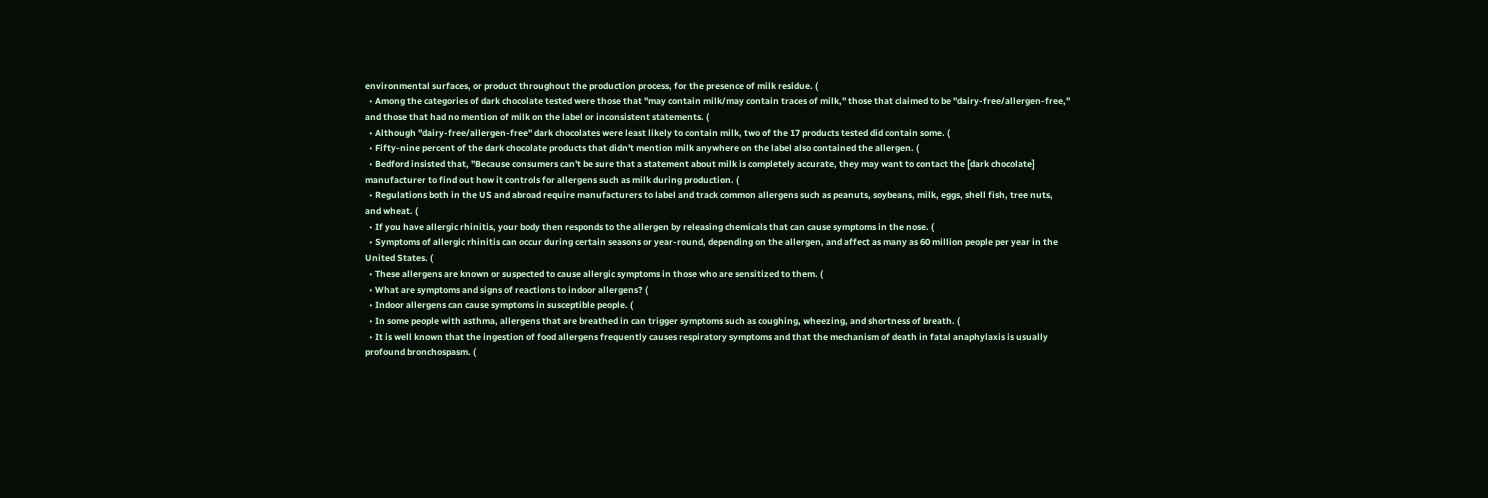environmental surfaces, or product throughout the production process, for the presence of milk residue. (
  • Among the categories of dark chocolate tested were those that "may contain milk/may contain traces of milk," those that claimed to be "dairy-free/allergen-free," and those that had no mention of milk on the label or inconsistent statements. (
  • Although "dairy-free/allergen-free" dark chocolates were least likely to contain milk, two of the 17 products tested did contain some. (
  • Fifty-nine percent of the dark chocolate products that didn't mention milk anywhere on the label also contained the allergen. (
  • Bedford insisted that, "Because consumers can't be sure that a statement about milk is completely accurate, they may want to contact the [dark chocolate] manufacturer to find out how it controls for allergens such as milk during production. (
  • Regulations both in the US and abroad require manufacturers to label and track common allergens such as peanuts, soybeans, milk, eggs, shell fish, tree nuts, and wheat. (
  • If you have allergic rhinitis, your body then responds to the allergen by releasing chemicals that can cause symptoms in the nose. (
  • Symptoms of allergic rhinitis can occur during certain seasons or year-round, depending on the allergen, and affect as many as 60 million people per year in the United States. (
  • These allergens are known or suspected to cause allergic symptoms in those who are sensitized to them. (
  • What are symptoms and signs of reactions to indoor allergens? (
  • Indoor allergens can cause symptoms in susceptible people. (
  • In some people with asthma, allergens that are breathed in can trigger symptoms such as coughing, wheezing, and shortness of breath. (
  • It is well known that the ingestion of food allergens frequently causes respiratory symptoms and that the mechanism of death in fatal anaphylaxis is usually profound bronchospasm. (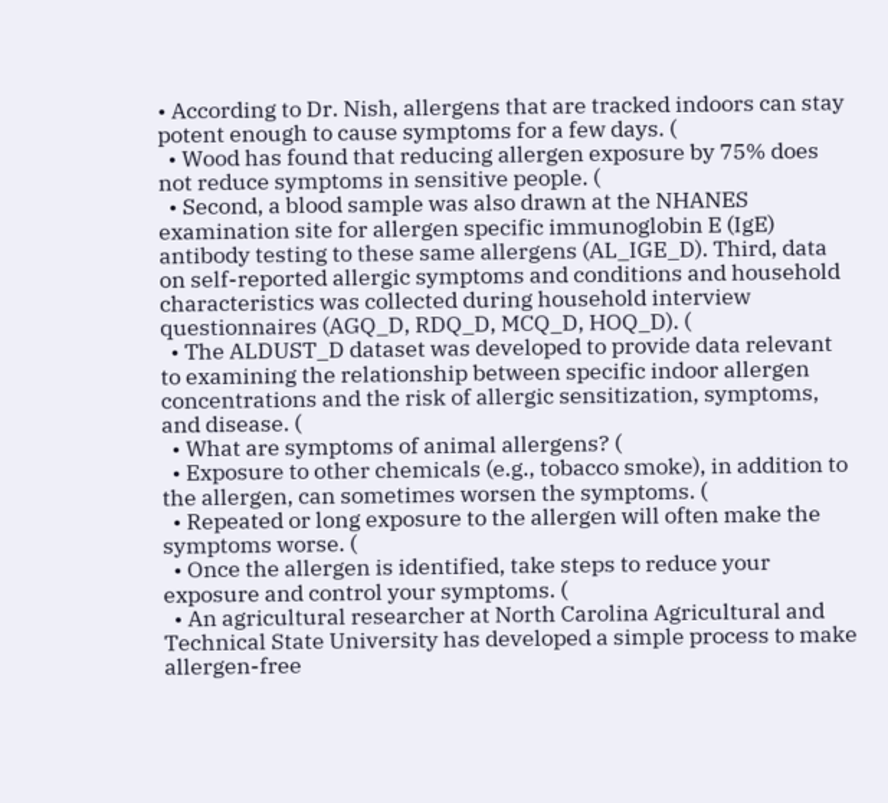• According to Dr. Nish, allergens that are tracked indoors can stay potent enough to cause symptoms for a few days. (
  • Wood has found that reducing allergen exposure by 75% does not reduce symptoms in sensitive people. (
  • Second, a blood sample was also drawn at the NHANES examination site for allergen specific immunoglobin E (IgE) antibody testing to these same allergens (AL_IGE_D). Third, data on self-reported allergic symptoms and conditions and household characteristics was collected during household interview questionnaires (AGQ_D, RDQ_D, MCQ_D, HOQ_D). (
  • The ALDUST_D dataset was developed to provide data relevant to examining the relationship between specific indoor allergen concentrations and the risk of allergic sensitization, symptoms, and disease. (
  • What are symptoms of animal allergens? (
  • Exposure to other chemicals (e.g., tobacco smoke), in addition to the allergen, can sometimes worsen the symptoms. (
  • Repeated or long exposure to the allergen will often make the symptoms worse. (
  • Once the allergen is identified, take steps to reduce your exposure and control your symptoms. (
  • An agricultural researcher at North Carolina Agricultural and Technical State University has developed a simple process to make allergen-free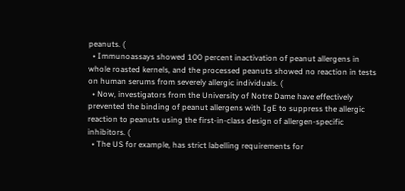peanuts. (
  • Immunoassays showed 100 percent inactivation of peanut allergens in whole roasted kernels, and the processed peanuts showed no reaction in tests on human serums from severely allergic individuals. (
  • Now, investigators from the University of Notre Dame have effectively prevented the binding of peanut allergens with IgE to suppress the allergic reaction to peanuts using the first-in-class design of allergen-specific inhibitors. (
  • The US for example, has strict labelling requirements for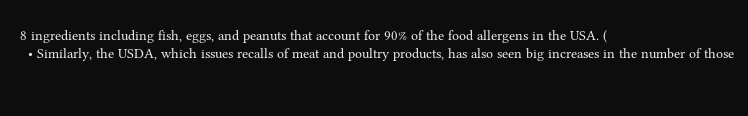8 ingredients including fish, eggs, and peanuts that account for 90% of the food allergens in the USA. (
  • Similarly, the USDA, which issues recalls of meat and poultry products, has also seen big increases in the number of those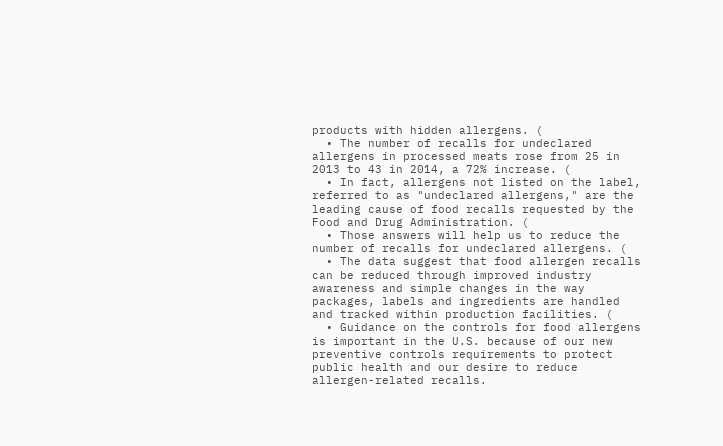products with hidden allergens. (
  • The number of recalls for undeclared allergens in processed meats rose from 25 in 2013 to 43 in 2014, a 72% increase. (
  • In fact, allergens not listed on the label, referred to as "undeclared allergens," are the leading cause of food recalls requested by the Food and Drug Administration. (
  • Those answers will help us to reduce the number of recalls for undeclared allergens. (
  • The data suggest that food allergen recalls can be reduced through improved industry awareness and simple changes in the way packages, labels and ingredients are handled and tracked within production facilities. (
  • Guidance on the controls for food allergens is important in the U.S. because of our new preventive controls requirements to protect public health and our desire to reduce allergen-related recalls.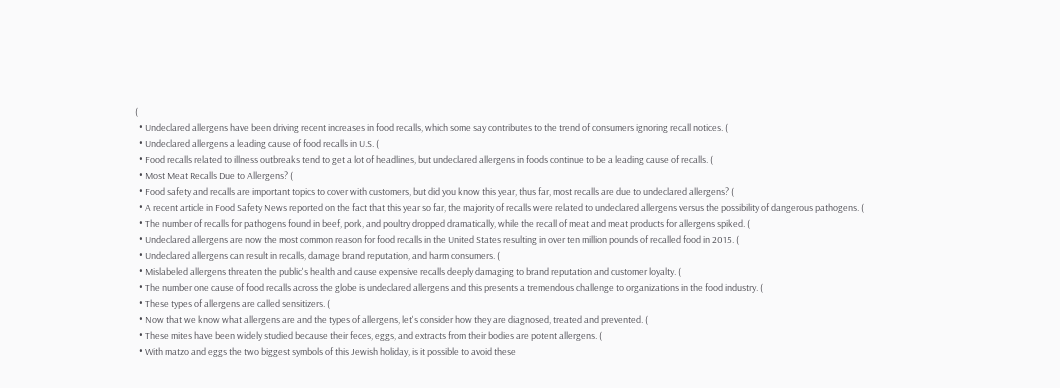(
  • Undeclared allergens have been driving recent increases in food recalls, which some say contributes to the trend of consumers ignoring recall notices. (
  • Undeclared allergens a leading cause of food recalls in U.S. (
  • Food recalls related to illness outbreaks tend to get a lot of headlines, but undeclared allergens in foods continue to be a leading cause of recalls. (
  • Most Meat Recalls Due to Allergens? (
  • Food safety and recalls are important topics to cover with customers, but did you know this year, thus far, most recalls are due to undeclared allergens? (
  • A recent article in Food Safety News reported on the fact that this year so far, the majority of recalls were related to undeclared allergens versus the possibility of dangerous pathogens. (
  • The number of recalls for pathogens found in beef, pork, and poultry dropped dramatically, while the recall of meat and meat products for allergens spiked. (
  • Undeclared allergens are now the most common reason for food recalls in the United States resulting in over ten million pounds of recalled food in 2015. (
  • Undeclared allergens can result in recalls, damage brand reputation, and harm consumers. (
  • Mislabeled allergens threaten the public's health and cause expensive recalls deeply damaging to brand reputation and customer loyalty. (
  • The number one cause of food recalls across the globe is undeclared allergens and this presents a tremendous challenge to organizations in the food industry. (
  • These types of allergens are called sensitizers. (
  • Now that we know what allergens are and the types of allergens, let's consider how they are diagnosed, treated and prevented. (
  • These mites have been widely studied because their feces, eggs, and extracts from their bodies are potent allergens. (
  • With matzo and eggs the two biggest symbols of this Jewish holiday, is it possible to avoid these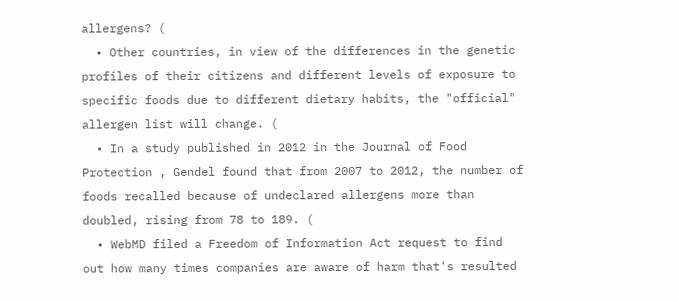allergens? (
  • Other countries, in view of the differences in the genetic profiles of their citizens and different levels of exposure to specific foods due to different dietary habits, the "official" allergen list will change. (
  • In a study published in 2012 in the Journal of Food Protection , Gendel found that from 2007 to 2012, the number of foods recalled because of undeclared allergens more than doubled, rising from 78 to 189. (
  • WebMD filed a Freedom of Information Act request to find out how many times companies are aware of harm that's resulted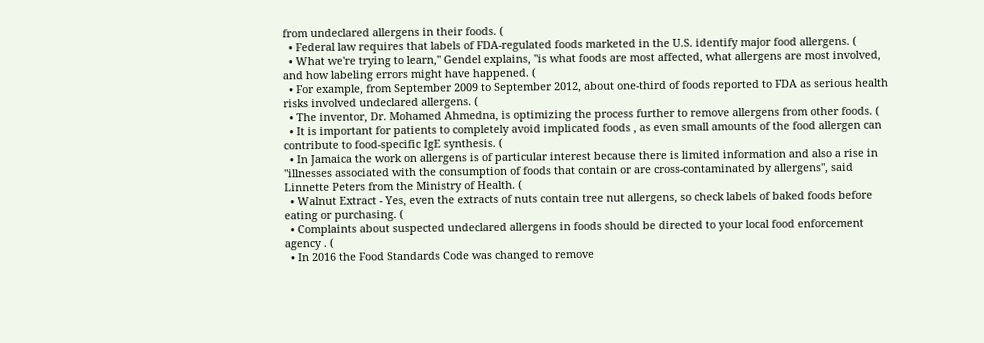from undeclared allergens in their foods. (
  • Federal law requires that labels of FDA-regulated foods marketed in the U.S. identify major food allergens. (
  • What we're trying to learn," Gendel explains, "is what foods are most affected, what allergens are most involved, and how labeling errors might have happened. (
  • For example, from September 2009 to September 2012, about one-third of foods reported to FDA as serious health risks involved undeclared allergens. (
  • The inventor, Dr. Mohamed Ahmedna, is optimizing the process further to remove allergens from other foods. (
  • It is important for patients to completely avoid implicated foods , as even small amounts of the food allergen can contribute to food-specific IgE synthesis. (
  • In Jamaica the work on allergens is of particular interest because there is limited information and also a rise in "illnesses associated with the consumption of foods that contain or are cross-contaminated by allergens", said Linnette Peters from the Ministry of Health. (
  • Walnut Extract - Yes, even the extracts of nuts contain tree nut allergens, so check labels of baked foods before eating or purchasing. (
  • Complaints about suspected undeclared allergens in foods should be directed to your local food enforcement agency . (
  • In 2016 the Food Standards Code was changed to remove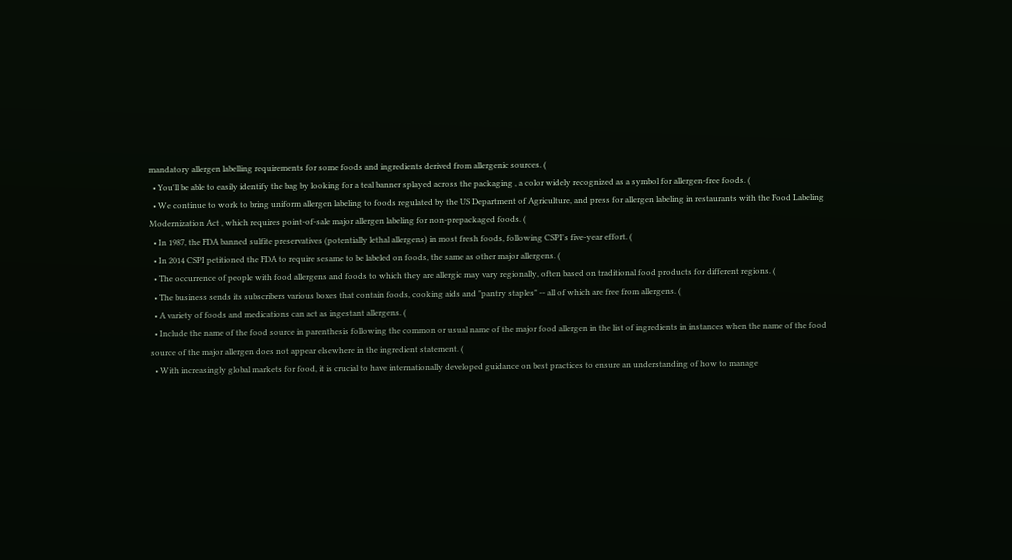mandatory allergen labelling requirements for some foods and ingredients derived from allergenic sources. (
  • You'll be able to easily identify the bag by looking for a teal banner splayed across the packaging , a color widely recognized as a symbol for allergen-free foods. (
  • We continue to work to bring uniform allergen labeling to foods regulated by the US Department of Agriculture, and press for allergen labeling in restaurants with the Food Labeling Modernization Act , which requires point-of-sale major allergen labeling for non-prepackaged foods. (
  • In 1987, the FDA banned sulfite preservatives (potentially lethal allergens) in most fresh foods, following CSPI's five-year effort. (
  • In 2014 CSPI petitioned the FDA to require sesame to be labeled on foods, the same as other major allergens. (
  • The occurrence of people with food allergens and foods to which they are allergic may vary regionally, often based on traditional food products for different regions. (
  • The business sends its subscribers various boxes that contain foods, cooking aids and "pantry staples" -- all of which are free from allergens. (
  • A variety of foods and medications can act as ingestant allergens. (
  • Include the name of the food source in parenthesis following the common or usual name of the major food allergen in the list of ingredients in instances when the name of the food source of the major allergen does not appear elsewhere in the ingredient statement. (
  • With increasingly global markets for food, it is crucial to have internationally developed guidance on best practices to ensure an understanding of how to manage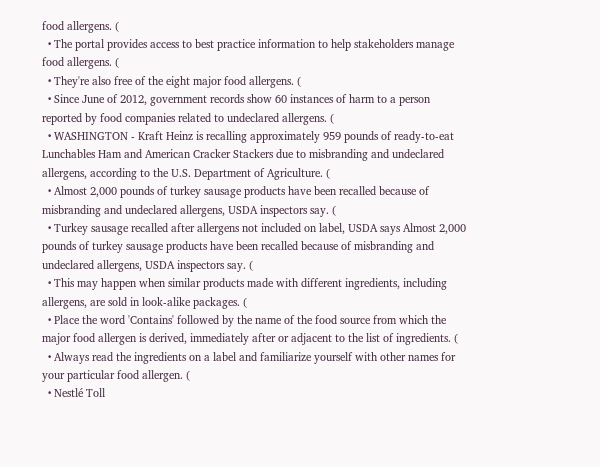food allergens. (
  • The portal provides access to best practice information to help stakeholders manage food allergens. (
  • They're also free of the eight major food allergens. (
  • Since June of 2012, government records show 60 instances of harm to a person reported by food companies related to undeclared allergens. (
  • WASHINGTON - Kraft Heinz is recalling approximately 959 pounds of ready-to-eat Lunchables Ham and American Cracker Stackers due to misbranding and undeclared allergens, according to the U.S. Department of Agriculture. (
  • Almost 2,000 pounds of turkey sausage products have been recalled because of misbranding and undeclared allergens, USDA inspectors say. (
  • Turkey sausage recalled after allergens not included on label, USDA says Almost 2,000 pounds of turkey sausage products have been recalled because of misbranding and undeclared allergens, USDA inspectors say. (
  • This may happen when similar products made with different ingredients, including allergens, are sold in look-alike packages. (
  • Place the word 'Contains' followed by the name of the food source from which the major food allergen is derived, immediately after or adjacent to the list of ingredients. (
  • Always read the ingredients on a label and familiarize yourself with other names for your particular food allergen. (
  • Nestlé Toll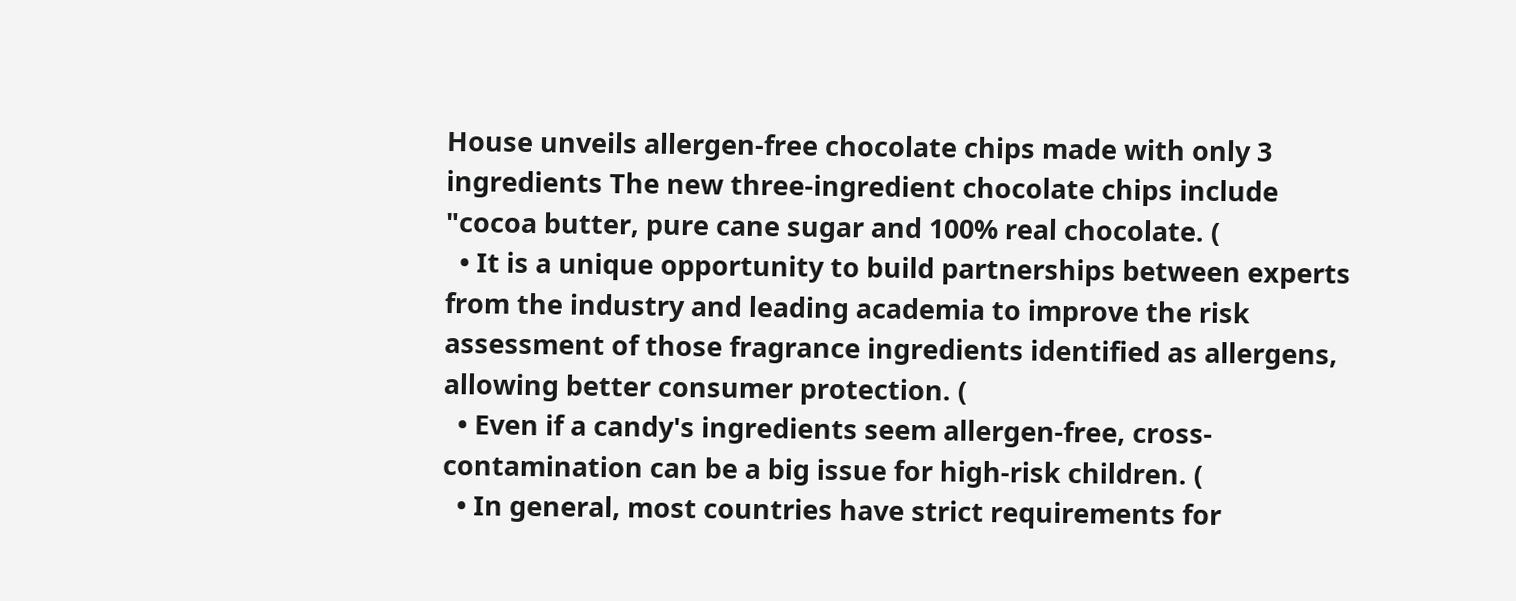House unveils allergen-free chocolate chips made with only 3 ingredients The new three-ingredient chocolate chips include "cocoa butter, pure cane sugar and 100% real chocolate. (
  • It is a unique opportunity to build partnerships between experts from the industry and leading academia to improve the risk assessment of those fragrance ingredients identified as allergens, allowing better consumer protection. (
  • Even if a candy's ingredients seem allergen-free, cross-contamination can be a big issue for high-risk children. (
  • In general, most countries have strict requirements for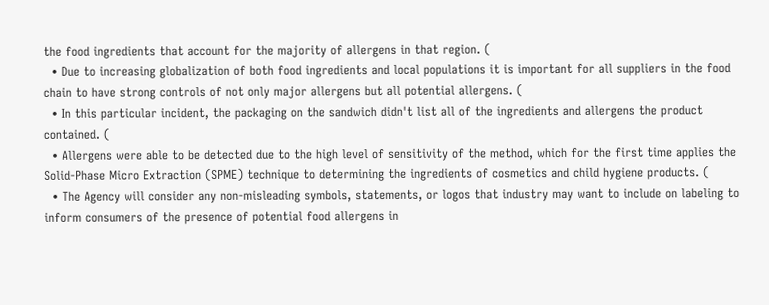the food ingredients that account for the majority of allergens in that region. (
  • Due to increasing globalization of both food ingredients and local populations it is important for all suppliers in the food chain to have strong controls of not only major allergens but all potential allergens. (
  • In this particular incident, the packaging on the sandwich didn't list all of the ingredients and allergens the product contained. (
  • Allergens were able to be detected due to the high level of sensitivity of the method, which for the first time applies the Solid-Phase Micro Extraction (SPME) technique to determining the ingredients of cosmetics and child hygiene products. (
  • The Agency will consider any non-misleading symbols, statements, or logos that industry may want to include on labeling to inform consumers of the presence of potential food allergens in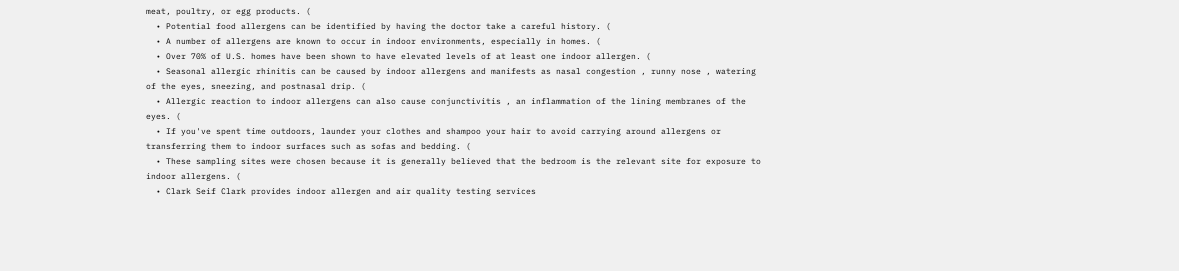meat, poultry, or egg products. (
  • Potential food allergens can be identified by having the doctor take a careful history. (
  • A number of allergens are known to occur in indoor environments, especially in homes. (
  • Over 70% of U.S. homes have been shown to have elevated levels of at least one indoor allergen. (
  • Seasonal allergic rhinitis can be caused by indoor allergens and manifests as nasal congestion , runny nose , watering of the eyes, sneezing, and postnasal drip. (
  • Allergic reaction to indoor allergens can also cause conjunctivitis , an inflammation of the lining membranes of the eyes. (
  • If you've spent time outdoors, launder your clothes and shampoo your hair to avoid carrying around allergens or transferring them to indoor surfaces such as sofas and bedding. (
  • These sampling sites were chosen because it is generally believed that the bedroom is the relevant site for exposure to indoor allergens. (
  • Clark Seif Clark provides indoor allergen and air quality testing services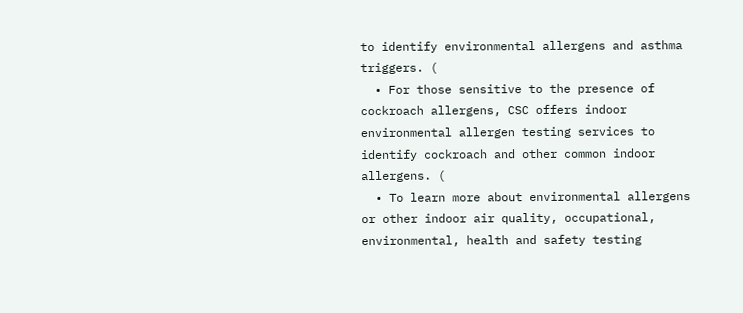to identify environmental allergens and asthma triggers. (
  • For those sensitive to the presence of cockroach allergens, CSC offers indoor environmental allergen testing services to identify cockroach and other common indoor allergens. (
  • To learn more about environmental allergens or other indoor air quality, occupational, environmental, health and safety testing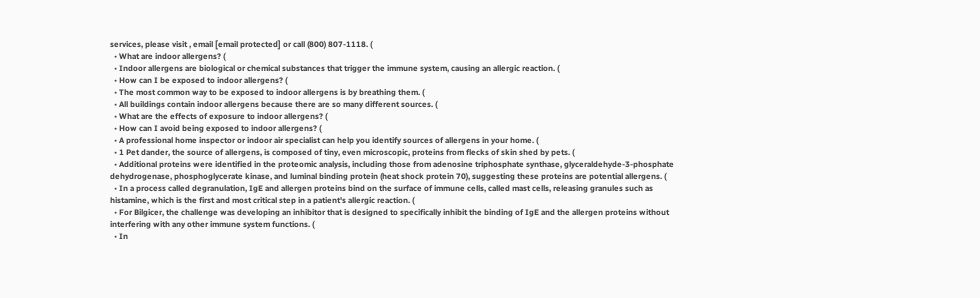services, please visit , email [email protected] or call (800) 807-1118. (
  • What are indoor allergens? (
  • Indoor allergens are biological or chemical substances that trigger the immune system, causing an allergic reaction. (
  • How can I be exposed to indoor allergens? (
  • The most common way to be exposed to indoor allergens is by breathing them. (
  • All buildings contain indoor allergens because there are so many different sources. (
  • What are the effects of exposure to indoor allergens? (
  • How can I avoid being exposed to indoor allergens? (
  • A professional home inspector or indoor air specialist can help you identify sources of allergens in your home. (
  • 1 Pet dander, the source of allergens, is composed of tiny, even microscopic, proteins from flecks of skin shed by pets. (
  • Additional proteins were identified in the proteomic analysis, including those from adenosine triphosphate synthase, glyceraldehyde-3-phosphate dehydrogenase, phosphoglycerate kinase, and luminal binding protein (heat shock protein 70), suggesting these proteins are potential allergens. (
  • In a process called degranulation, IgE and allergen proteins bind on the surface of immune cells, called mast cells, releasing granules such as histamine, which is the first and most critical step in a patient's allergic reaction. (
  • For Bilgicer, the challenge was developing an inhibitor that is designed to specifically inhibit the binding of IgE and the allergen proteins without interfering with any other immune system functions. (
  • In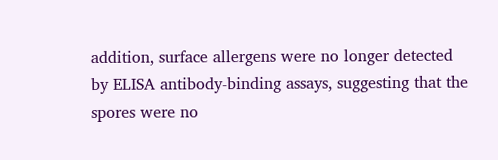addition, surface allergens were no longer detected by ELISA antibody-binding assays, suggesting that the spores were no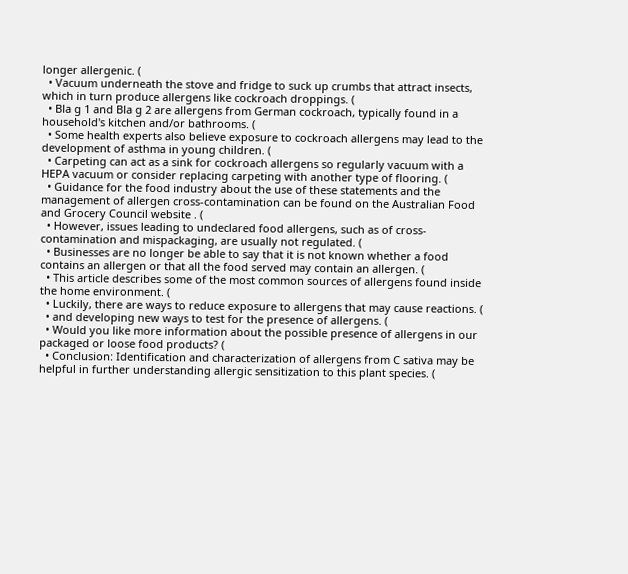longer allergenic. (
  • Vacuum underneath the stove and fridge to suck up crumbs that attract insects, which in turn produce allergens like cockroach droppings. (
  • Bla g 1 and Bla g 2 are allergens from German cockroach, typically found in a household's kitchen and/or bathrooms. (
  • Some health experts also believe exposure to cockroach allergens may lead to the development of asthma in young children. (
  • Carpeting can act as a sink for cockroach allergens so regularly vacuum with a HEPA vacuum or consider replacing carpeting with another type of flooring. (
  • Guidance for the food industry about the use of these statements and the management of allergen cross-contamination can be found on the Australian Food and Grocery Council website . (
  • However, issues leading to undeclared food allergens, such as of cross-contamination and mispackaging, are usually not regulated. (
  • Businesses are no longer be able to say that it is not known whether a food contains an allergen or that all the food served may contain an allergen. (
  • This article describes some of the most common sources of allergens found inside the home environment. (
  • Luckily, there are ways to reduce exposure to allergens that may cause reactions. (
  • and developing new ways to test for the presence of allergens. (
  • Would you like more information about the possible presence of allergens in our packaged or loose food products? (
  • Conclusion: Identification and characterization of allergens from C sativa may be helpful in further understanding allergic sensitization to this plant species. (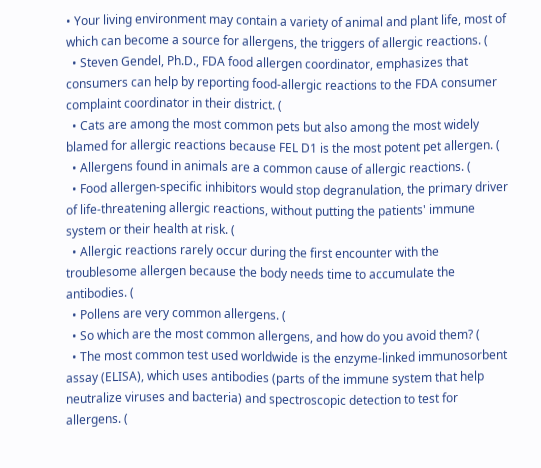• Your living environment may contain a variety of animal and plant life, most of which can become a source for allergens, the triggers of allergic reactions. (
  • Steven Gendel, Ph.D., FDA food allergen coordinator, emphasizes that consumers can help by reporting food-allergic reactions to the FDA consumer complaint coordinator in their district. (
  • Cats are among the most common pets but also among the most widely blamed for allergic reactions because FEL D1 is the most potent pet allergen. (
  • Allergens found in animals are a common cause of allergic reactions. (
  • Food allergen-specific inhibitors would stop degranulation, the primary driver of life-threatening allergic reactions, without putting the patients' immune system or their health at risk. (
  • Allergic reactions rarely occur during the first encounter with the troublesome allergen because the body needs time to accumulate the antibodies. (
  • Pollens are very common allergens. (
  • So which are the most common allergens, and how do you avoid them? (
  • The most common test used worldwide is the enzyme-linked immunosorbent assay (ELISA), which uses antibodies (parts of the immune system that help neutralize viruses and bacteria) and spectroscopic detection to test for allergens. (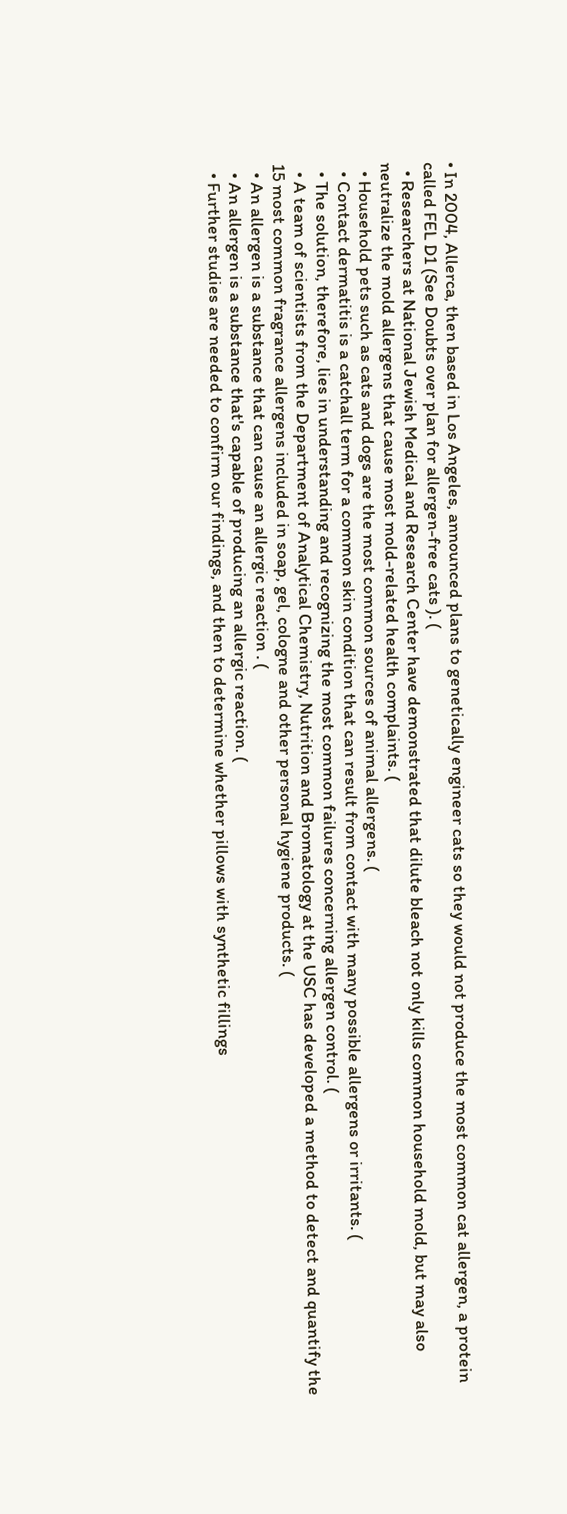• In 2004, Allerca, then based in Los Angeles, announced plans to genetically engineer cats so they would not produce the most common cat allergen, a protein called FEL D1 (See Doubts over plan for allergen-free cats ). (
  • Researchers at National Jewish Medical and Research Center have demonstrated that dilute bleach not only kills common household mold, but may also neutralize the mold allergens that cause most mold-related health complaints. (
  • Household pets such as cats and dogs are the most common sources of animal allergens. (
  • Contact dermatitis is a catchall term for a common skin condition that can result from contact with many possible allergens or irritants. (
  • The solution, therefore, lies in understanding and recognizing the most common failures concerning allergen control. (
  • A team of scientists from the Department of Analytical Chemistry, Nutrition and Bromatology at the USC has developed a method to detect and quantify the 15 most common fragrance allergens included in soap, gel, cologne and other personal hygiene products. (
  • An allergen is a substance that can cause an allergic reaction . (
  • An allergen is a substance that's capable of producing an allergic reaction. (
  • Further studies are needed to confirm our findings, and then to determine whether pillows with synthetic fillings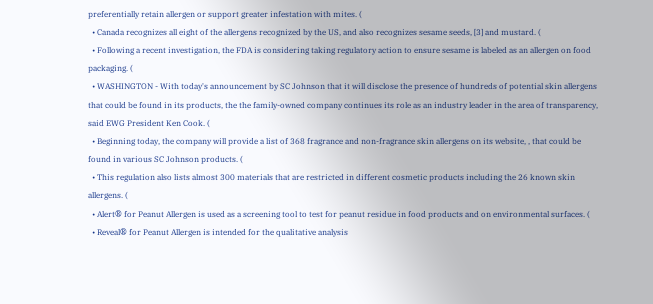preferentially retain allergen or support greater infestation with mites. (
  • Canada recognizes all eight of the allergens recognized by the US, and also recognizes sesame seeds, [3] and mustard. (
  • Following a recent investigation, the FDA is considering taking regulatory action to ensure sesame is labeled as an allergen on food packaging. (
  • WASHINGTON - With today's announcement by SC Johnson that it will disclose the presence of hundreds of potential skin allergens that could be found in its products, the the family-owned company continues its role as an industry leader in the area of transparency, said EWG President Ken Cook. (
  • Beginning today, the company will provide a list of 368 fragrance and non-fragrance skin allergens on its website, , that could be found in various SC Johnson products. (
  • This regulation also lists almost 300 materials that are restricted in different cosmetic products including the 26 known skin allergens. (
  • Alert® for Peanut Allergen is used as a screening tool to test for peanut residue in food products and on environmental surfaces. (
  • Reveal® for Peanut Allergen is intended for the qualitative analysis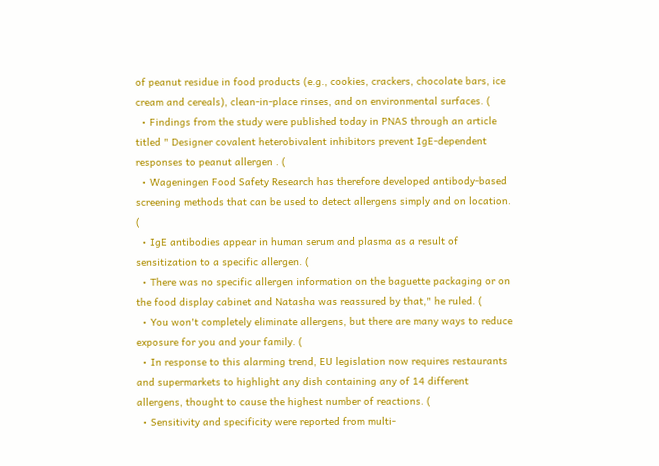of peanut residue in food products (e.g., cookies, crackers, chocolate bars, ice cream and cereals), clean-in-place rinses, and on environmental surfaces. (
  • Findings from the study were published today in PNAS through an article titled " Designer covalent heterobivalent inhibitors prevent IgE-dependent responses to peanut allergen . (
  • Wageningen Food Safety Research has therefore developed antibody-based screening methods that can be used to detect allergens simply and on location. (
  • IgE antibodies appear in human serum and plasma as a result of sensitization to a specific allergen. (
  • There was no specific allergen information on the baguette packaging or on the food display cabinet and Natasha was reassured by that," he ruled. (
  • You won't completely eliminate allergens, but there are many ways to reduce exposure for you and your family. (
  • In response to this alarming trend, EU legislation now requires restaurants and supermarkets to highlight any dish containing any of 14 different allergens, thought to cause the highest number of reactions. (
  • Sensitivity and specificity were reported from multi-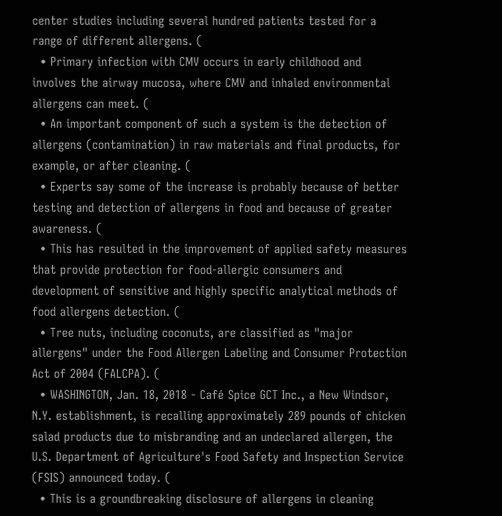center studies including several hundred patients tested for a range of different allergens. (
  • Primary infection with CMV occurs in early childhood and involves the airway mucosa, where CMV and inhaled environmental allergens can meet. (
  • An important component of such a system is the detection of allergens (contamination) in raw materials and final products, for example, or after cleaning. (
  • Experts say some of the increase is probably because of better testing and detection of allergens in food and because of greater awareness. (
  • This has resulted in the improvement of applied safety measures that provide protection for food-allergic consumers and development of sensitive and highly specific analytical methods of food allergens detection. (
  • Tree nuts, including coconuts, are classified as "major allergens" under the Food Allergen Labeling and Consumer Protection Act of 2004 (FALCPA). (
  • WASHINGTON, Jan. 18, 2018 - Café Spice GCT Inc., a New Windsor, N.Y. establishment, is recalling approximately 289 pounds of chicken salad products due to misbranding and an undeclared allergen, the U.S. Department of Agriculture's Food Safety and Inspection Service (FSIS) announced today. (
  • This is a groundbreaking disclosure of allergens in cleaning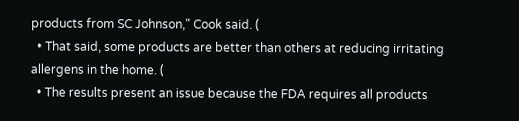products from SC Johnson," Cook said. (
  • That said, some products are better than others at reducing irritating allergens in the home. (
  • The results present an issue because the FDA requires all products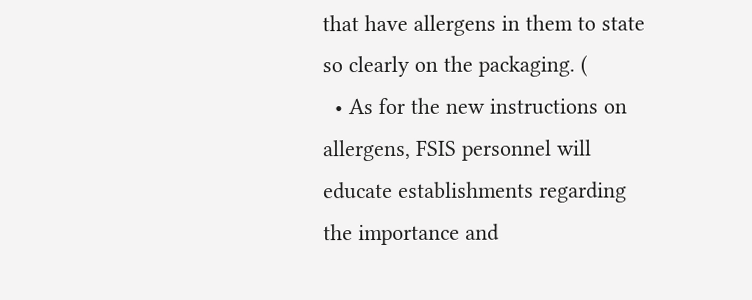that have allergens in them to state so clearly on the packaging. (
  • As for the new instructions on allergens, FSIS personnel will educate establishments regarding the importance and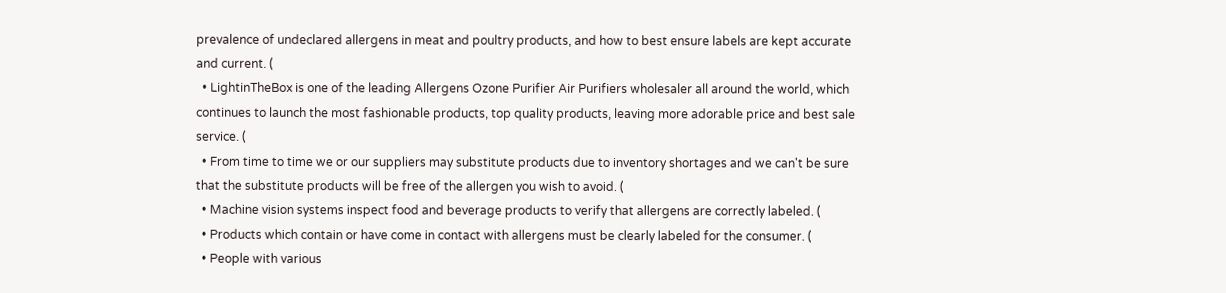prevalence of undeclared allergens in meat and poultry products, and how to best ensure labels are kept accurate and current. (
  • LightinTheBox is one of the leading Allergens Ozone Purifier Air Purifiers wholesaler all around the world, which continues to launch the most fashionable products, top quality products, leaving more adorable price and best sale service. (
  • From time to time we or our suppliers may substitute products due to inventory shortages and we can't be sure that the substitute products will be free of the allergen you wish to avoid. (
  • Machine vision systems inspect food and beverage products to verify that allergens are correctly labeled. (
  • Products which contain or have come in contact with allergens must be clearly labeled for the consumer. (
  • People with various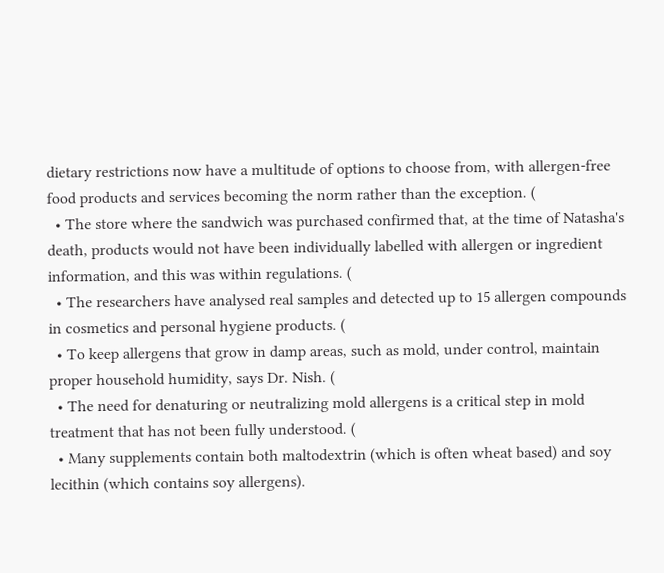dietary restrictions now have a multitude of options to choose from, with allergen-free food products and services becoming the norm rather than the exception. (
  • The store where the sandwich was purchased confirmed that, at the time of Natasha's death, products would not have been individually labelled with allergen or ingredient information, and this was within regulations. (
  • The researchers have analysed real samples and detected up to 15 allergen compounds in cosmetics and personal hygiene products. (
  • To keep allergens that grow in damp areas, such as mold, under control, maintain proper household humidity, says Dr. Nish. (
  • The need for denaturing or neutralizing mold allergens is a critical step in mold treatment that has not been fully understood. (
  • Many supplements contain both maltodextrin (which is often wheat based) and soy lecithin (which contains soy allergens).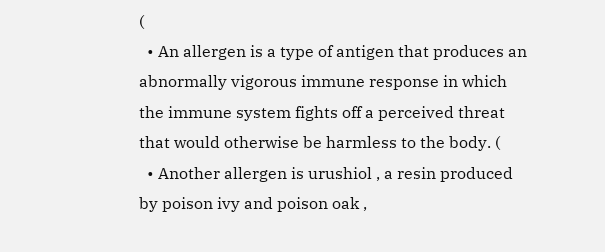(
  • An allergen is a type of antigen that produces an abnormally vigorous immune response in which the immune system fights off a perceived threat that would otherwise be harmless to the body. (
  • Another allergen is urushiol , a resin produced by poison ivy and poison oak ,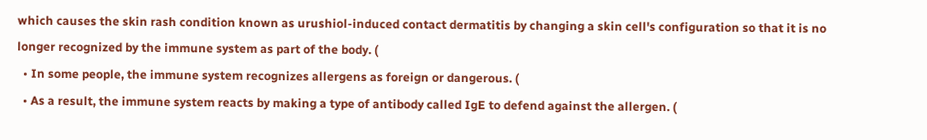which causes the skin rash condition known as urushiol-induced contact dermatitis by changing a skin cell's configuration so that it is no longer recognized by the immune system as part of the body. (
  • In some people, the immune system recognizes allergens as foreign or dangerous. (
  • As a result, the immune system reacts by making a type of antibody called IgE to defend against the allergen. (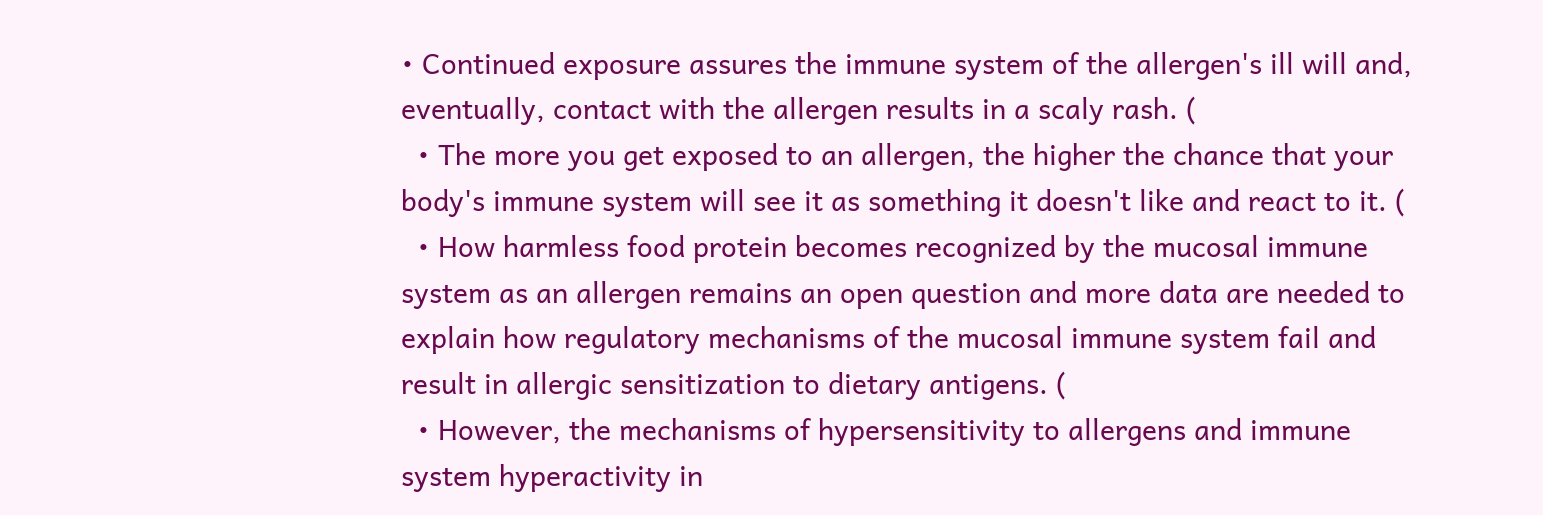• Continued exposure assures the immune system of the allergen's ill will and, eventually, contact with the allergen results in a scaly rash. (
  • The more you get exposed to an allergen, the higher the chance that your body's immune system will see it as something it doesn't like and react to it. (
  • How harmless food protein becomes recognized by the mucosal immune system as an allergen remains an open question and more data are needed to explain how regulatory mechanisms of the mucosal immune system fail and result in allergic sensitization to dietary antigens. (
  • However, the mechanisms of hypersensitivity to allergens and immune system hyperactivity in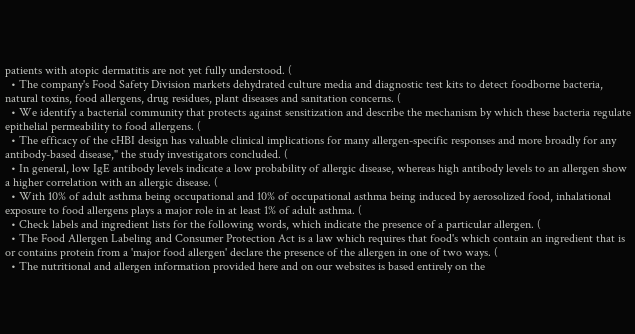patients with atopic dermatitis are not yet fully understood. (
  • The company's Food Safety Division markets dehydrated culture media and diagnostic test kits to detect foodborne bacteria, natural toxins, food allergens, drug residues, plant diseases and sanitation concerns. (
  • We identify a bacterial community that protects against sensitization and describe the mechanism by which these bacteria regulate epithelial permeability to food allergens. (
  • The efficacy of the cHBI design has valuable clinical implications for many allergen-specific responses and more broadly for any antibody-based disease," the study investigators concluded. (
  • In general, low IgE antibody levels indicate a low probability of allergic disease, whereas high antibody levels to an allergen show a higher correlation with an allergic disease. (
  • With 10% of adult asthma being occupational and 10% of occupational asthma being induced by aerosolized food, inhalational exposure to food allergens plays a major role in at least 1% of adult asthma. (
  • Check labels and ingredient lists for the following words, which indicate the presence of a particular allergen. (
  • The Food Allergen Labeling and Consumer Protection Act is a law which requires that food's which contain an ingredient that is or contains protein from a 'major food allergen' declare the presence of the allergen in one of two ways. (
  • The nutritional and allergen information provided here and on our websites is based entirely on the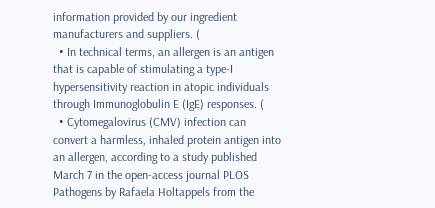information provided by our ingredient manufacturers and suppliers. (
  • In technical terms, an allergen is an antigen that is capable of stimulating a type-I hypersensitivity reaction in atopic individuals through Immunoglobulin E (IgE) responses. (
  • Cytomegalovirus (CMV) infection can convert a harmless, inhaled protein antigen into an allergen, according to a study published March 7 in the open-access journal PLOS Pathogens by Rafaela Holtappels from the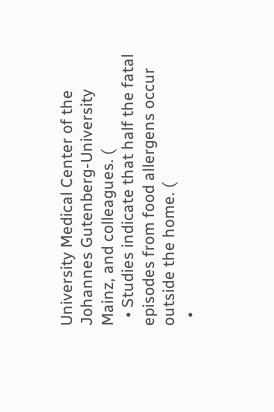University Medical Center of the Johannes Gutenberg-University Mainz, and colleagues. (
  • Studies indicate that half the fatal episodes from food allergens occur outside the home. (
  •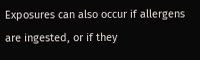Exposures can also occur if allergens are ingested, or if they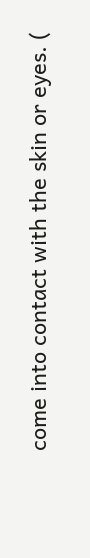come into contact with the skin or eyes. (